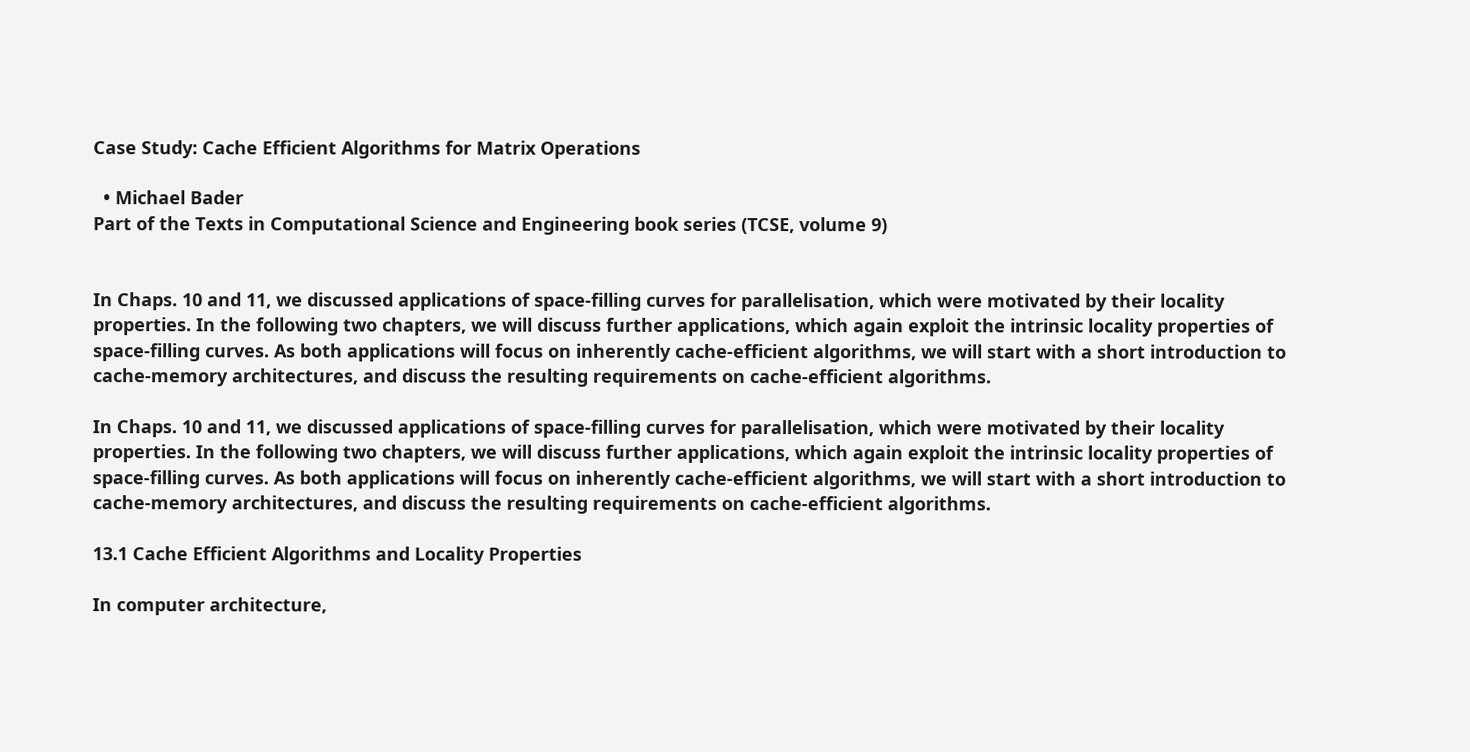Case Study: Cache Efficient Algorithms for Matrix Operations

  • Michael Bader
Part of the Texts in Computational Science and Engineering book series (TCSE, volume 9)


In Chaps. 10 and 11, we discussed applications of space-filling curves for parallelisation, which were motivated by their locality properties. In the following two chapters, we will discuss further applications, which again exploit the intrinsic locality properties of space-filling curves. As both applications will focus on inherently cache-efficient algorithms, we will start with a short introduction to cache-memory architectures, and discuss the resulting requirements on cache-efficient algorithms.

In Chaps. 10 and 11, we discussed applications of space-filling curves for parallelisation, which were motivated by their locality properties. In the following two chapters, we will discuss further applications, which again exploit the intrinsic locality properties of space-filling curves. As both applications will focus on inherently cache-efficient algorithms, we will start with a short introduction to cache-memory architectures, and discuss the resulting requirements on cache-efficient algorithms.

13.1 Cache Efficient Algorithms and Locality Properties

In computer architecture,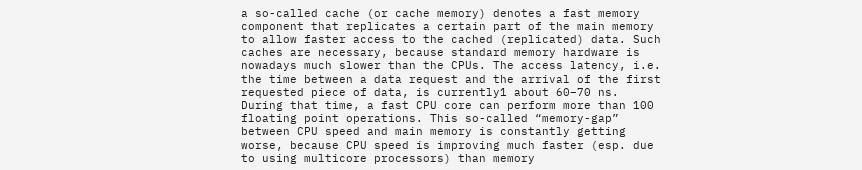a so-called cache (or cache memory) denotes a fast memory component that replicates a certain part of the main memory to allow faster access to the cached (replicated) data. Such caches are necessary, because standard memory hardware is nowadays much slower than the CPUs. The access latency, i.e. the time between a data request and the arrival of the first requested piece of data, is currently1 about 60–70 ns. During that time, a fast CPU core can perform more than 100 floating point operations. This so-called “memory-gap” between CPU speed and main memory is constantly getting worse, because CPU speed is improving much faster (esp. due to using multicore processors) than memory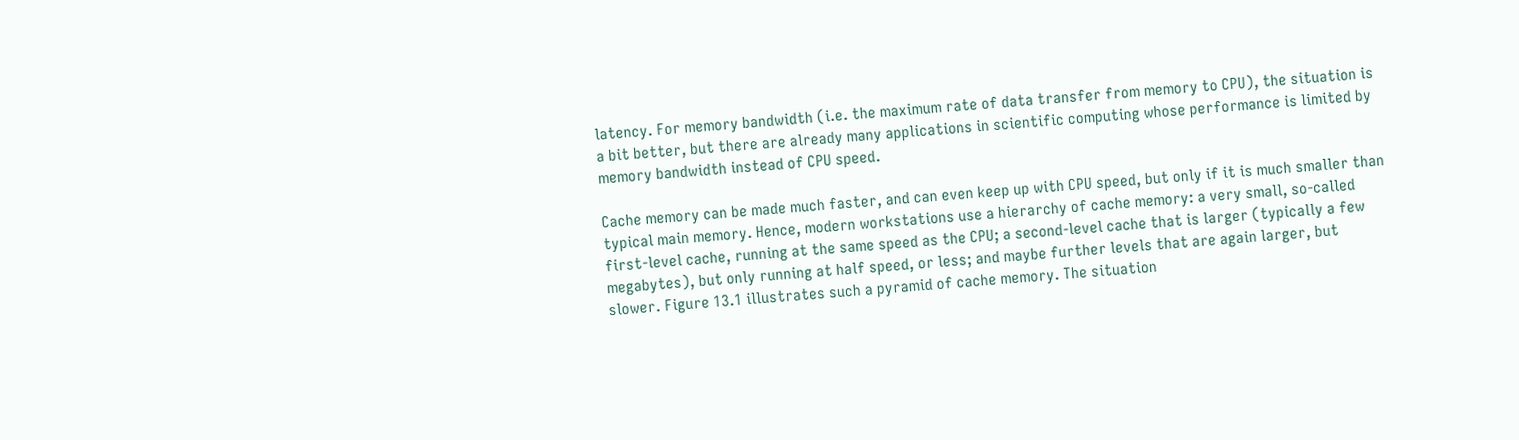latency. For memory bandwidth (i.e. the maximum rate of data transfer from memory to CPU), the situation is a bit better, but there are already many applications in scientific computing whose performance is limited by memory bandwidth instead of CPU speed.

Cache memory can be made much faster, and can even keep up with CPU speed, but only if it is much smaller than typical main memory. Hence, modern workstations use a hierarchy of cache memory: a very small, so-called first-level cache, running at the same speed as the CPU; a second-level cache that is larger (typically a few megabytes), but only running at half speed, or less; and maybe further levels that are again larger, but slower. Figure 13.1 illustrates such a pyramid of cache memory. The situation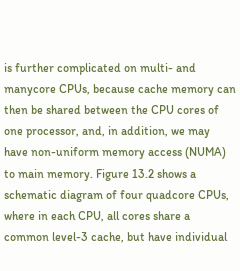is further complicated on multi- and manycore CPUs, because cache memory can then be shared between the CPU cores of one processor, and, in addition, we may have non-uniform memory access (NUMA) to main memory. Figure 13.2 shows a schematic diagram of four quadcore CPUs, where in each CPU, all cores share a common level-3 cache, but have individual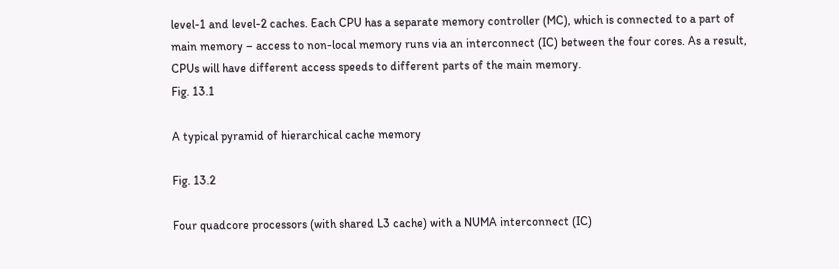level-1 and level-2 caches. Each CPU has a separate memory controller (MC), which is connected to a part of main memory – access to non-local memory runs via an interconnect (IC) between the four cores. As a result, CPUs will have different access speeds to different parts of the main memory.
Fig. 13.1

A typical pyramid of hierarchical cache memory

Fig. 13.2

Four quadcore processors (with shared L3 cache) with a NUMA interconnect (IC)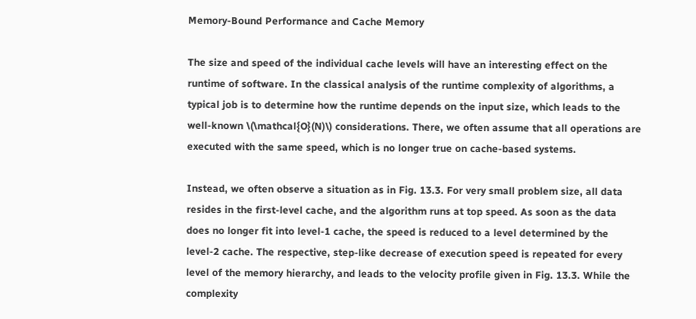Memory-Bound Performance and Cache Memory

The size and speed of the individual cache levels will have an interesting effect on the runtime of software. In the classical analysis of the runtime complexity of algorithms, a typical job is to determine how the runtime depends on the input size, which leads to the well-known \(\mathcal{O}(N)\) considerations. There, we often assume that all operations are executed with the same speed, which is no longer true on cache-based systems.

Instead, we often observe a situation as in Fig. 13.3. For very small problem size, all data resides in the first-level cache, and the algorithm runs at top speed. As soon as the data does no longer fit into level-1 cache, the speed is reduced to a level determined by the level-2 cache. The respective, step-like decrease of execution speed is repeated for every level of the memory hierarchy, and leads to the velocity profile given in Fig. 13.3. While the complexity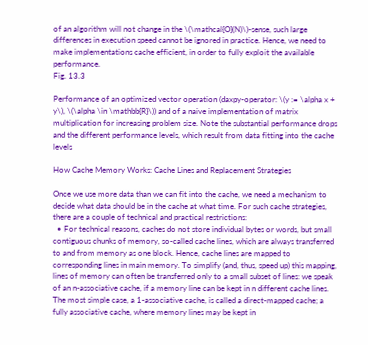of an algorithm will not change in the \(\mathcal{O}(N)\)-sense, such large differences in execution speed cannot be ignored in practice. Hence, we need to make implementations cache efficient, in order to fully exploit the available performance.
Fig. 13.3

Performance of an optimized vector operation (daxpy-operator: \(y := \alpha x + y\), \(\alpha \in \mathbb{R}\)) and of a naive implementation of matrix multiplication for increasing problem size. Note the substantial performance drops and the different performance levels, which result from data fitting into the cache levels

How Cache Memory Works: Cache Lines and Replacement Strategies

Once we use more data than we can fit into the cache, we need a mechanism to decide what data should be in the cache at what time. For such cache strategies, there are a couple of technical and practical restrictions:
  • For technical reasons, caches do not store individual bytes or words, but small contiguous chunks of memory, so-called cache lines, which are always transferred to and from memory as one block. Hence, cache lines are mapped to corresponding lines in main memory. To simplify (and, thus, speed up) this mapping, lines of memory can often be transferred only to a small subset of lines: we speak of an n-associative cache, if a memory line can be kept in n different cache lines. The most simple case, a 1-associative cache, is called a direct-mapped cache; a fully associative cache, where memory lines may be kept in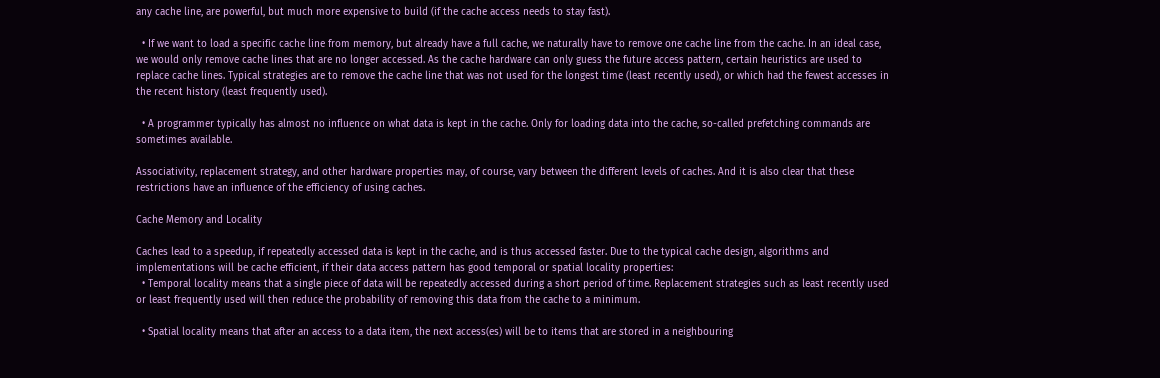any cache line, are powerful, but much more expensive to build (if the cache access needs to stay fast).

  • If we want to load a specific cache line from memory, but already have a full cache, we naturally have to remove one cache line from the cache. In an ideal case, we would only remove cache lines that are no longer accessed. As the cache hardware can only guess the future access pattern, certain heuristics are used to replace cache lines. Typical strategies are to remove the cache line that was not used for the longest time (least recently used), or which had the fewest accesses in the recent history (least frequently used).

  • A programmer typically has almost no influence on what data is kept in the cache. Only for loading data into the cache, so-called prefetching commands are sometimes available.

Associativity, replacement strategy, and other hardware properties may, of course, vary between the different levels of caches. And it is also clear that these restrictions have an influence of the efficiency of using caches.

Cache Memory and Locality

Caches lead to a speedup, if repeatedly accessed data is kept in the cache, and is thus accessed faster. Due to the typical cache design, algorithms and implementations will be cache efficient, if their data access pattern has good temporal or spatial locality properties:
  • Temporal locality means that a single piece of data will be repeatedly accessed during a short period of time. Replacement strategies such as least recently used or least frequently used will then reduce the probability of removing this data from the cache to a minimum.

  • Spatial locality means that after an access to a data item, the next access(es) will be to items that are stored in a neighbouring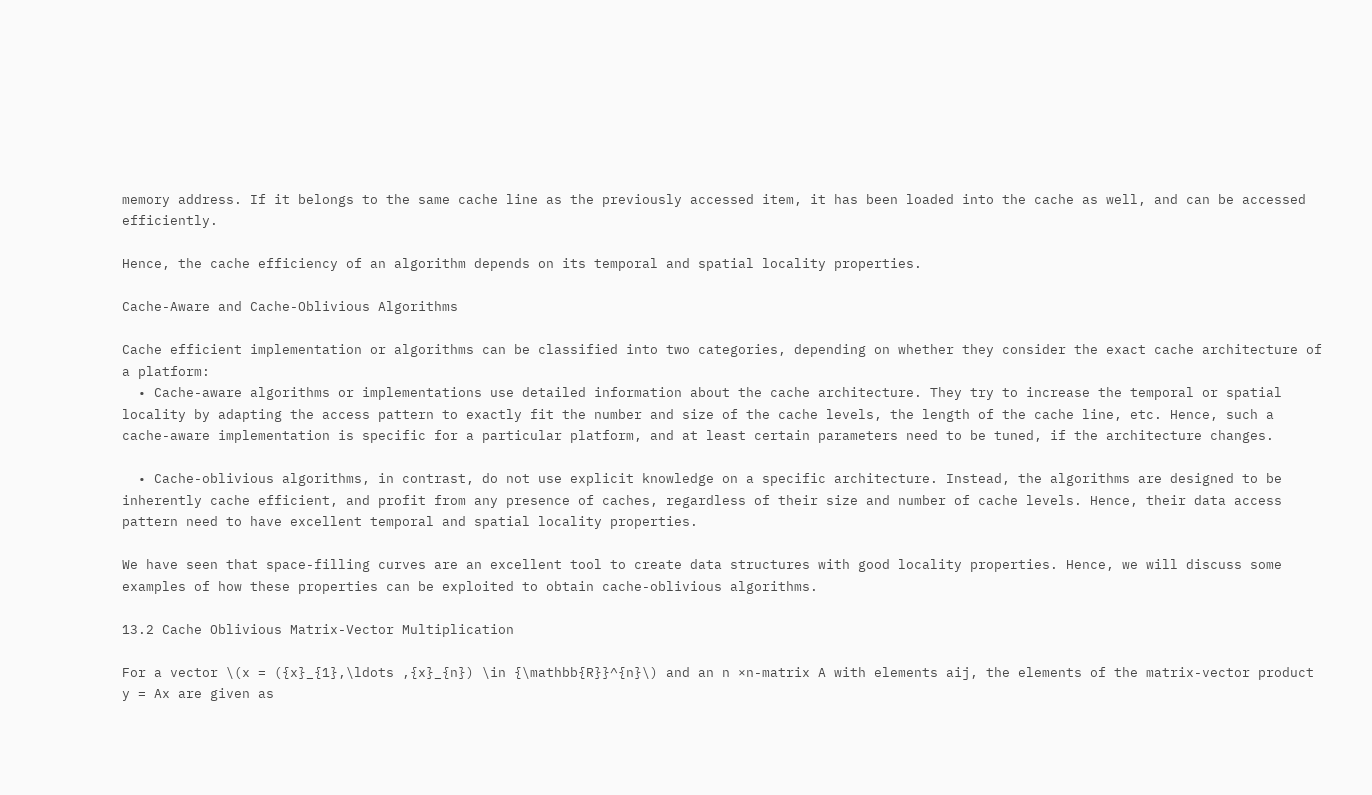memory address. If it belongs to the same cache line as the previously accessed item, it has been loaded into the cache as well, and can be accessed efficiently.

Hence, the cache efficiency of an algorithm depends on its temporal and spatial locality properties.

Cache-Aware and Cache-Oblivious Algorithms

Cache efficient implementation or algorithms can be classified into two categories, depending on whether they consider the exact cache architecture of a platform:
  • Cache-aware algorithms or implementations use detailed information about the cache architecture. They try to increase the temporal or spatial locality by adapting the access pattern to exactly fit the number and size of the cache levels, the length of the cache line, etc. Hence, such a cache-aware implementation is specific for a particular platform, and at least certain parameters need to be tuned, if the architecture changes.

  • Cache-oblivious algorithms, in contrast, do not use explicit knowledge on a specific architecture. Instead, the algorithms are designed to be inherently cache efficient, and profit from any presence of caches, regardless of their size and number of cache levels. Hence, their data access pattern need to have excellent temporal and spatial locality properties.

We have seen that space-filling curves are an excellent tool to create data structures with good locality properties. Hence, we will discuss some examples of how these properties can be exploited to obtain cache-oblivious algorithms.

13.2 Cache Oblivious Matrix-Vector Multiplication

For a vector \(x = ({x}_{1},\ldots ,{x}_{n}) \in {\mathbb{R}}^{n}\) and an n ×n-matrix A with elements aij, the elements of the matrix-vector product y = Ax are given as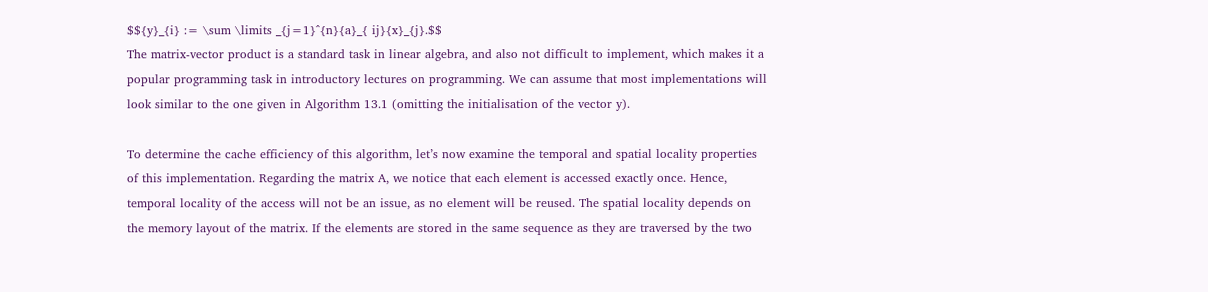$${y}_{i} := \sum \limits _{j=1}^{n}{a}_{ ij}{x}_{j}.$$
The matrix-vector product is a standard task in linear algebra, and also not difficult to implement, which makes it a popular programming task in introductory lectures on programming. We can assume that most implementations will look similar to the one given in Algorithm 13.1 (omitting the initialisation of the vector y).

To determine the cache efficiency of this algorithm, let’s now examine the temporal and spatial locality properties of this implementation. Regarding the matrix A, we notice that each element is accessed exactly once. Hence, temporal locality of the access will not be an issue, as no element will be reused. The spatial locality depends on the memory layout of the matrix. If the elements are stored in the same sequence as they are traversed by the two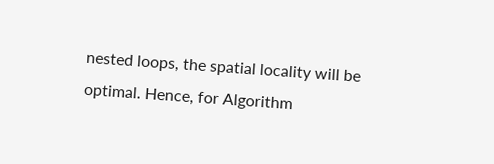nested loops, the spatial locality will be optimal. Hence, for Algorithm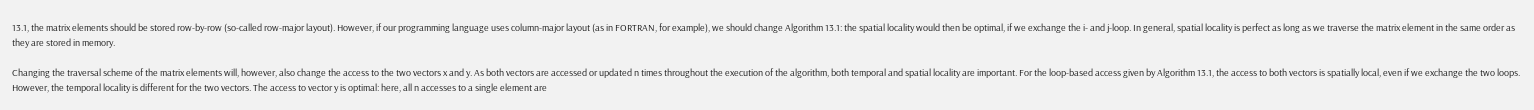13.1, the matrix elements should be stored row-by-row (so-called row-major layout). However, if our programming language uses column-major layout (as in FORTRAN, for example), we should change Algorithm 13.1: the spatial locality would then be optimal, if we exchange the i- and j-loop. In general, spatial locality is perfect as long as we traverse the matrix element in the same order as they are stored in memory.

Changing the traversal scheme of the matrix elements will, however, also change the access to the two vectors x and y. As both vectors are accessed or updated n times throughout the execution of the algorithm, both temporal and spatial locality are important. For the loop-based access given by Algorithm 13.1, the access to both vectors is spatially local, even if we exchange the two loops. However, the temporal locality is different for the two vectors. The access to vector y is optimal: here, all n accesses to a single element are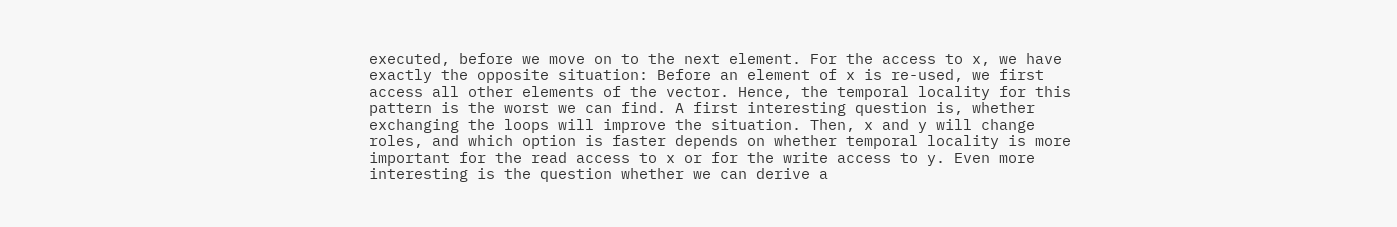executed, before we move on to the next element. For the access to x, we have exactly the opposite situation: Before an element of x is re-used, we first access all other elements of the vector. Hence, the temporal locality for this pattern is the worst we can find. A first interesting question is, whether exchanging the loops will improve the situation. Then, x and y will change roles, and which option is faster depends on whether temporal locality is more important for the read access to x or for the write access to y. Even more interesting is the question whether we can derive a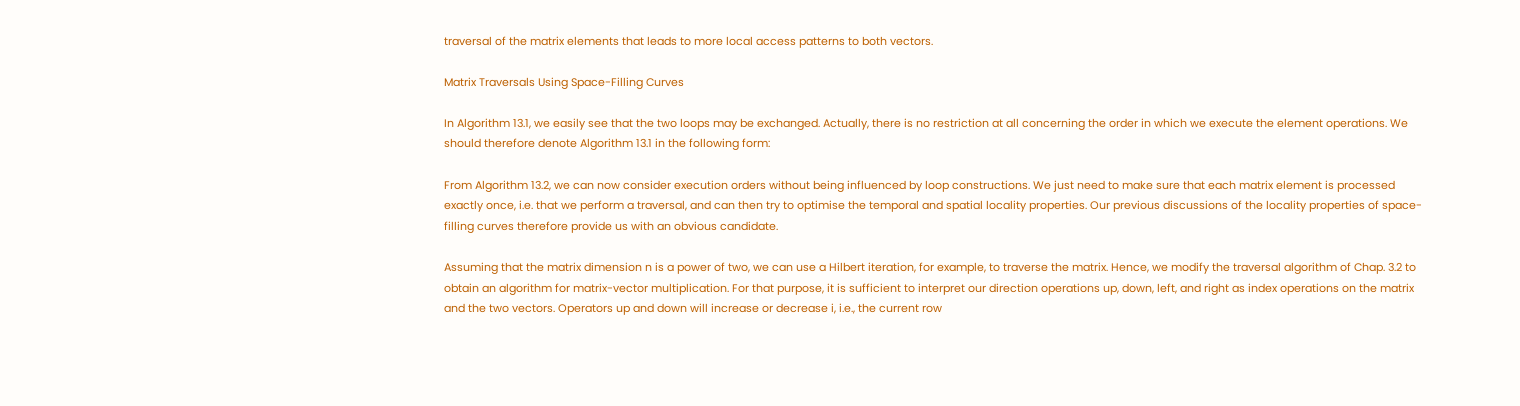traversal of the matrix elements that leads to more local access patterns to both vectors.

Matrix Traversals Using Space-Filling Curves

In Algorithm 13.1, we easily see that the two loops may be exchanged. Actually, there is no restriction at all concerning the order in which we execute the element operations. We should therefore denote Algorithm 13.1 in the following form:

From Algorithm 13.2, we can now consider execution orders without being influenced by loop constructions. We just need to make sure that each matrix element is processed exactly once, i.e. that we perform a traversal, and can then try to optimise the temporal and spatial locality properties. Our previous discussions of the locality properties of space-filling curves therefore provide us with an obvious candidate.

Assuming that the matrix dimension n is a power of two, we can use a Hilbert iteration, for example, to traverse the matrix. Hence, we modify the traversal algorithm of Chap. 3.2 to obtain an algorithm for matrix-vector multiplication. For that purpose, it is sufficient to interpret our direction operations up, down, left, and right as index operations on the matrix and the two vectors. Operators up and down will increase or decrease i, i.e., the current row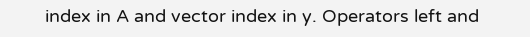index in A and vector index in y. Operators left and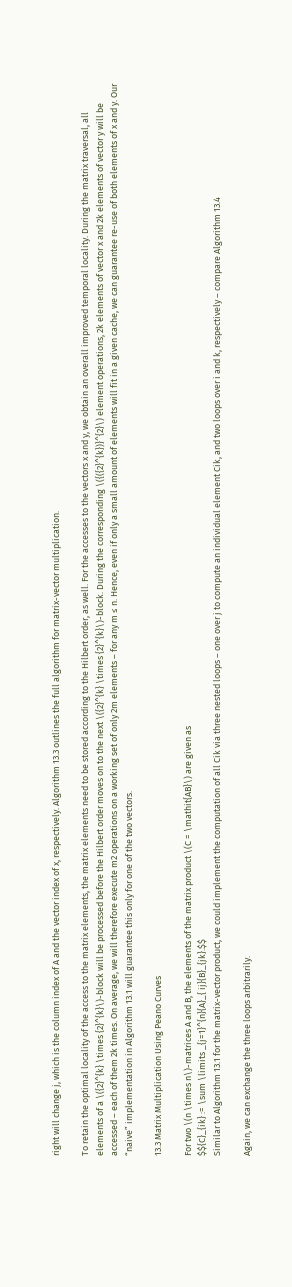right will change j, which is the column index of A and the vector index of x, respectively. Algorithm 13.3 outlines the full algorithm for matrix-vector multiplication.

To retain the optimal locality of the access to the matrix elements, the matrix elements need to be stored according to the Hilbert order, as well. For the accesses to the vectors x and y, we obtain an overall improved temporal locality. During the matrix traversal, all elements of a \({2}^{k} \times {2}^{k}\)-block will be processed before the Hilbert order moves on to the next \({2}^{k} \times {2}^{k}\)-block. During the corresponding \({({2}^{k})}^{2}\) element operations, 2k elements of vector x and 2k elements of vector y will be accessed – each of them 2k times. On average, we will therefore execute m2 operations on a working set of only 2m elements – for any m ≤ n. Hence, even if only a small amount of elements will fit in a given cache, we can guarantee re-use of both elements of x and y. Our “naive” implementation in Algorithm 13.1 will guarantee this only for one of the two vectors.

13.3 Matrix Multiplication Using Peano Curves

For two \(n \times n\)-matrices A and B, the elements of the matrix product \(C = \mathit{AB}\) are given as
$${C}_{ik} := \sum \limits _{j=1}^{n}{A}_{ ij}{B}_{jk}.$$
Similar to Algorithm 13.1 for the matrix-vector product, we could implement the computation of all Cik via three nested loops – one over j to compute an individual element Cik, and two loops over i and k, respectively – compare Algorithm 13.4

Again, we can exchange the three loops arbitrarily.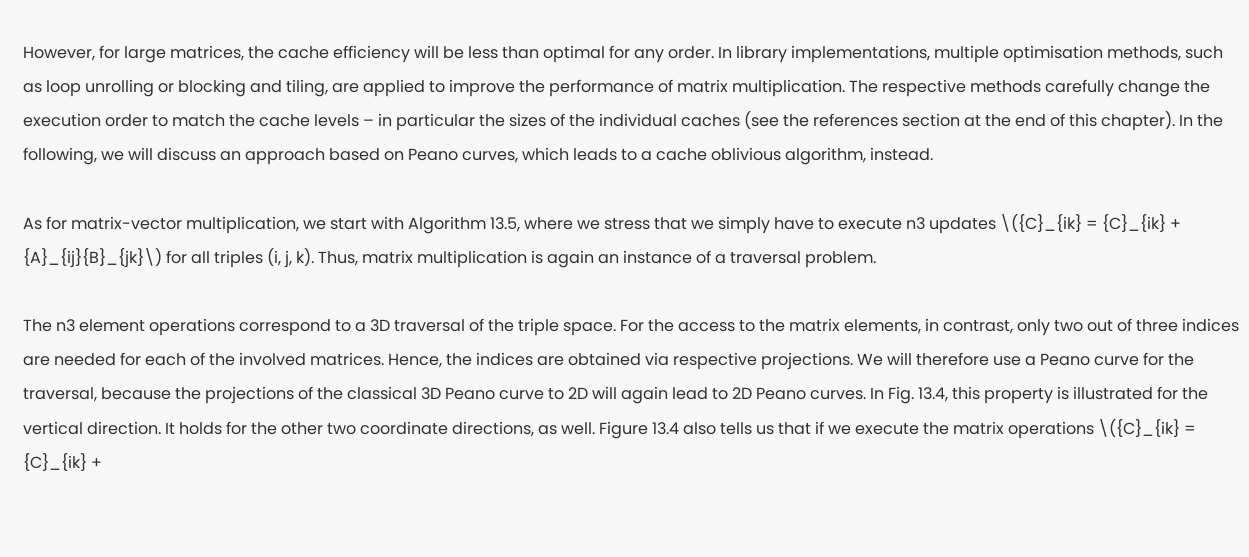However, for large matrices, the cache efficiency will be less than optimal for any order. In library implementations, multiple optimisation methods, such as loop unrolling or blocking and tiling, are applied to improve the performance of matrix multiplication. The respective methods carefully change the execution order to match the cache levels – in particular the sizes of the individual caches (see the references section at the end of this chapter). In the following, we will discuss an approach based on Peano curves, which leads to a cache oblivious algorithm, instead.

As for matrix-vector multiplication, we start with Algorithm 13.5, where we stress that we simply have to execute n3 updates \({C}_{ik} = {C}_{ik} + {A}_{ij}{B}_{jk}\) for all triples (i, j, k). Thus, matrix multiplication is again an instance of a traversal problem.

The n3 element operations correspond to a 3D traversal of the triple space. For the access to the matrix elements, in contrast, only two out of three indices are needed for each of the involved matrices. Hence, the indices are obtained via respective projections. We will therefore use a Peano curve for the traversal, because the projections of the classical 3D Peano curve to 2D will again lead to 2D Peano curves. In Fig. 13.4, this property is illustrated for the vertical direction. It holds for the other two coordinate directions, as well. Figure 13.4 also tells us that if we execute the matrix operations \({C}_{ik} = {C}_{ik} +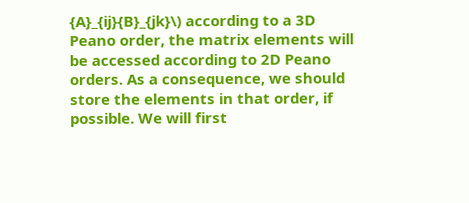{A}_{ij}{B}_{jk}\) according to a 3D Peano order, the matrix elements will be accessed according to 2D Peano orders. As a consequence, we should store the elements in that order, if possible. We will first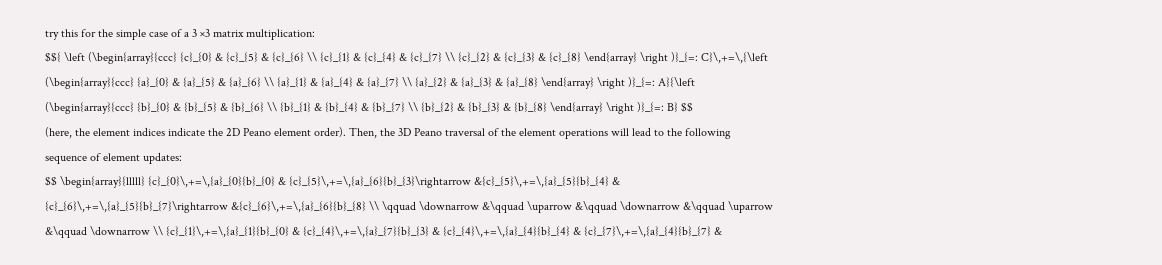try this for the simple case of a 3 ×3 matrix multiplication:
$${ \left (\begin{array}{ccc} {c}_{0} & {c}_{5} & {c}_{6} \\ {c}_{1} & {c}_{4} & {c}_{7} \\ {c}_{2} & {c}_{3} & {c}_{8} \end{array} \right )}_{=: C}\,+=\,{\left (\begin{array}{ccc} {a}_{0} & {a}_{5} & {a}_{6} \\ {a}_{1} & {a}_{4} & {a}_{7} \\ {a}_{2} & {a}_{3} & {a}_{8} \end{array} \right )}_{=: A}{\left (\begin{array}{ccc} {b}_{0} & {b}_{5} & {b}_{6} \\ {b}_{1} & {b}_{4} & {b}_{7} \\ {b}_{2} & {b}_{3} & {b}_{8} \end{array} \right )}_{=: B} $$
(here, the element indices indicate the 2D Peano element order). Then, the 3D Peano traversal of the element operations will lead to the following sequence of element updates:
$$ \begin{array}{lllll} {c}_{0}\,+=\,{a}_{0}{b}_{0} & {c}_{5}\,+=\,{a}_{6}{b}_{3}\rightarrow &{c}_{5}\,+=\,{a}_{5}{b}_{4} & {c}_{6}\,+=\,{a}_{5}{b}_{7}\rightarrow &{c}_{6}\,+=\,{a}_{6}{b}_{8} \\ \qquad \downarrow &\qquad \uparrow &\qquad \downarrow &\qquad \uparrow &\qquad \downarrow \\ {c}_{1}\,+=\,{a}_{1}{b}_{0} & {c}_{4}\,+=\,{a}_{7}{b}_{3} & {c}_{4}\,+=\,{a}_{4}{b}_{4} & {c}_{7}\,+=\,{a}_{4}{b}_{7} &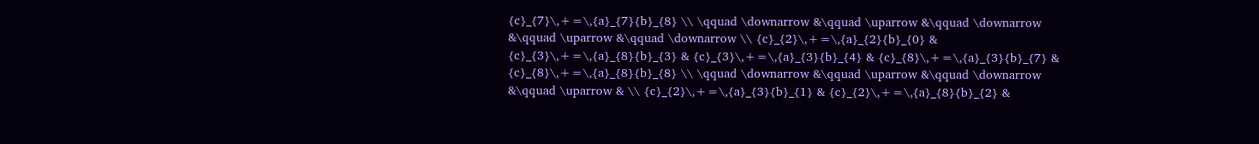{c}_{7}\,+=\,{a}_{7}{b}_{8} \\ \qquad \downarrow &\qquad \uparrow &\qquad \downarrow &\qquad \uparrow &\qquad \downarrow \\ {c}_{2}\,+=\,{a}_{2}{b}_{0} & {c}_{3}\,+=\,{a}_{8}{b}_{3} & {c}_{3}\,+=\,{a}_{3}{b}_{4} & {c}_{8}\,+=\,{a}_{3}{b}_{7} & {c}_{8}\,+=\,{a}_{8}{b}_{8} \\ \qquad \downarrow &\qquad \uparrow &\qquad \downarrow &\qquad \uparrow & \\ {c}_{2}\,+=\,{a}_{3}{b}_{1} & {c}_{2}\,+=\,{a}_{8}{b}_{2} &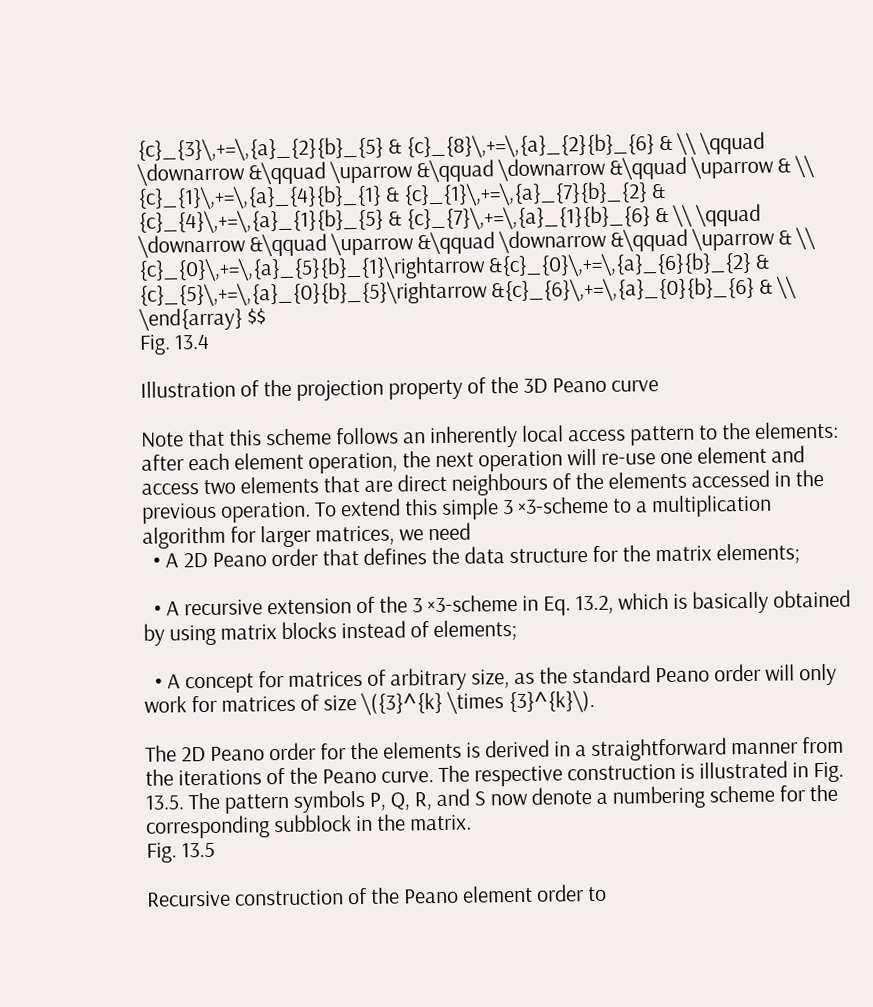{c}_{3}\,+=\,{a}_{2}{b}_{5} & {c}_{8}\,+=\,{a}_{2}{b}_{6} & \\ \qquad \downarrow &\qquad \uparrow &\qquad \downarrow &\qquad \uparrow & \\ {c}_{1}\,+=\,{a}_{4}{b}_{1} & {c}_{1}\,+=\,{a}_{7}{b}_{2} & {c}_{4}\,+=\,{a}_{1}{b}_{5} & {c}_{7}\,+=\,{a}_{1}{b}_{6} & \\ \qquad \downarrow &\qquad \uparrow &\qquad \downarrow &\qquad \uparrow & \\ {c}_{0}\,+=\,{a}_{5}{b}_{1}\rightarrow &{c}_{0}\,+=\,{a}_{6}{b}_{2} & {c}_{5}\,+=\,{a}_{0}{b}_{5}\rightarrow &{c}_{6}\,+=\,{a}_{0}{b}_{6} & \\ \end{array} $$
Fig. 13.4

Illustration of the projection property of the 3D Peano curve

Note that this scheme follows an inherently local access pattern to the elements: after each element operation, the next operation will re-use one element and access two elements that are direct neighbours of the elements accessed in the previous operation. To extend this simple 3 ×3-scheme to a multiplication algorithm for larger matrices, we need
  • A 2D Peano order that defines the data structure for the matrix elements;

  • A recursive extension of the 3 ×3-scheme in Eq. 13.2, which is basically obtained by using matrix blocks instead of elements;

  • A concept for matrices of arbitrary size, as the standard Peano order will only work for matrices of size \({3}^{k} \times {3}^{k}\).

The 2D Peano order for the elements is derived in a straightforward manner from the iterations of the Peano curve. The respective construction is illustrated in Fig. 13.5. The pattern symbols P, Q, R, and S now denote a numbering scheme for the corresponding subblock in the matrix.
Fig. 13.5

Recursive construction of the Peano element order to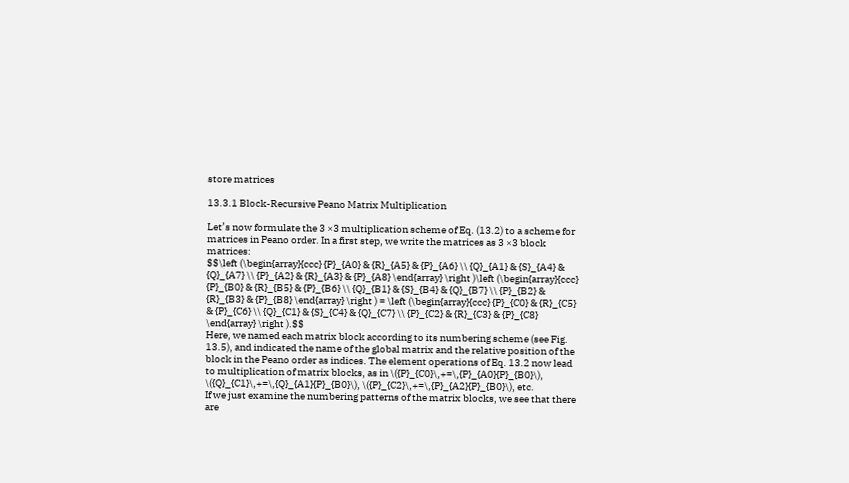store matrices

13.3.1 Block-Recursive Peano Matrix Multiplication

Let’s now formulate the 3 ×3 multiplication scheme of Eq. (13.2) to a scheme for matrices in Peano order. In a first step, we write the matrices as 3 ×3 block matrices:
$$\left (\begin{array}{ccc} {P}_{A0} & {R}_{A5} & {P}_{A6} \\ {Q}_{A1} & {S}_{A4} & {Q}_{A7} \\ {P}_{A2} & {R}_{A3} & {P}_{A8} \end{array} \right )\left (\begin{array}{ccc} {P}_{B0} & {R}_{B5} & {P}_{B6} \\ {Q}_{B1} & {S}_{B4} & {Q}_{B7} \\ {P}_{B2} & {R}_{B3} & {P}_{B8} \end{array} \right ) = \left (\begin{array}{ccc} {P}_{C0} & {R}_{C5} & {P}_{C6} \\ {Q}_{C1} & {S}_{C4} & {Q}_{C7} \\ {P}_{C2} & {R}_{C3} & {P}_{C8} \end{array} \right ).$$
Here, we named each matrix block according to its numbering scheme (see Fig. 13.5), and indicated the name of the global matrix and the relative position of the block in the Peano order as indices. The element operations of Eq. 13.2 now lead to multiplication of matrix blocks, as in \({P}_{C0}\,+=\,{P}_{A0}{P}_{B0}\), \({Q}_{C1}\,+=\,{Q}_{A1}{P}_{B0}\), \({P}_{C2}\,+=\,{P}_{A2}{P}_{B0}\), etc.
If we just examine the numbering patterns of the matrix blocks, we see that there are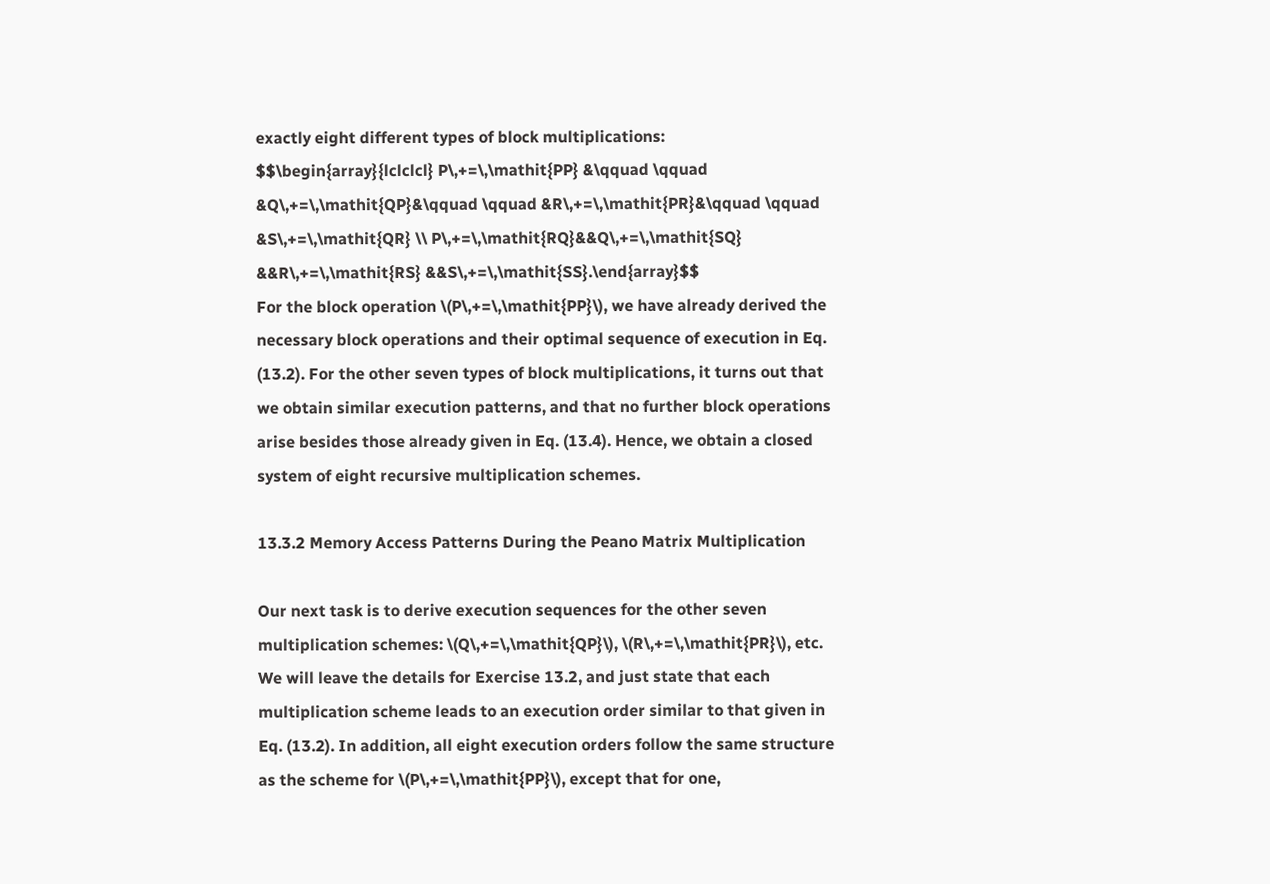exactly eight different types of block multiplications:
$$\begin{array}{lclclcl} P\,+=\,\mathit{PP} &\qquad \qquad &Q\,+=\,\mathit{QP}&\qquad \qquad &R\,+=\,\mathit{PR}&\qquad \qquad &S\,+=\,\mathit{QR} \\ P\,+=\,\mathit{RQ}&&Q\,+=\,\mathit{SQ} &&R\,+=\,\mathit{RS} &&S\,+=\,\mathit{SS}.\end{array}$$
For the block operation \(P\,+=\,\mathit{PP}\), we have already derived the necessary block operations and their optimal sequence of execution in Eq. (13.2). For the other seven types of block multiplications, it turns out that we obtain similar execution patterns, and that no further block operations arise besides those already given in Eq. (13.4). Hence, we obtain a closed system of eight recursive multiplication schemes.

13.3.2 Memory Access Patterns During the Peano Matrix Multiplication

Our next task is to derive execution sequences for the other seven multiplication schemes: \(Q\,+=\,\mathit{QP}\), \(R\,+=\,\mathit{PR}\), etc. We will leave the details for Exercise 13.2, and just state that each multiplication scheme leads to an execution order similar to that given in Eq. (13.2). In addition, all eight execution orders follow the same structure as the scheme for \(P\,+=\,\mathit{PP}\), except that for one,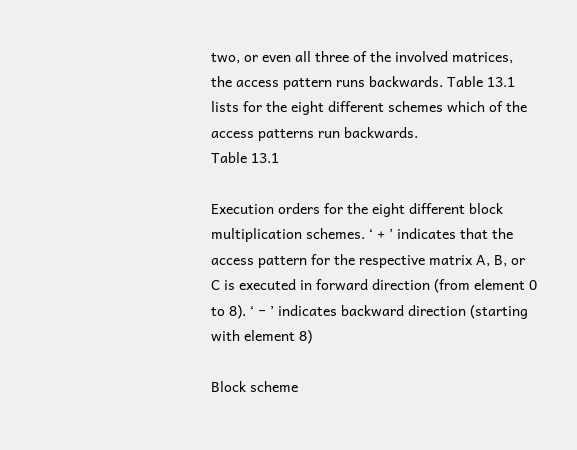two, or even all three of the involved matrices, the access pattern runs backwards. Table 13.1 lists for the eight different schemes which of the access patterns run backwards.
Table 13.1

Execution orders for the eight different block multiplication schemes. ‘ + ’ indicates that the access pattern for the respective matrix A, B, or C is executed in forward direction (from element 0 to 8). ‘ − ’ indicates backward direction (starting with element 8)

Block scheme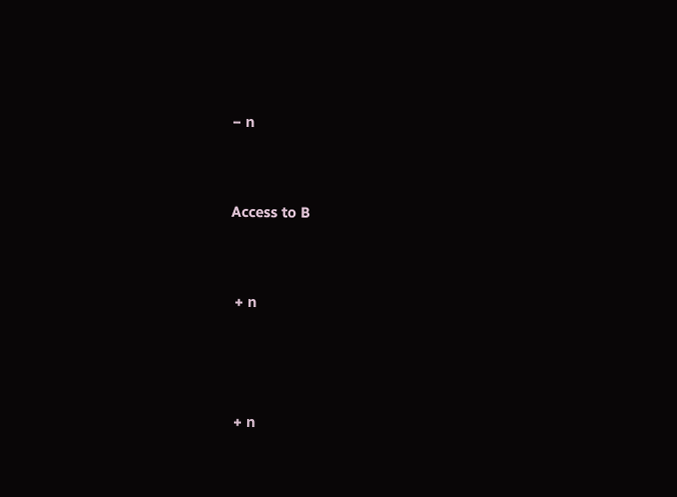− n


Access to B


 + n



 + n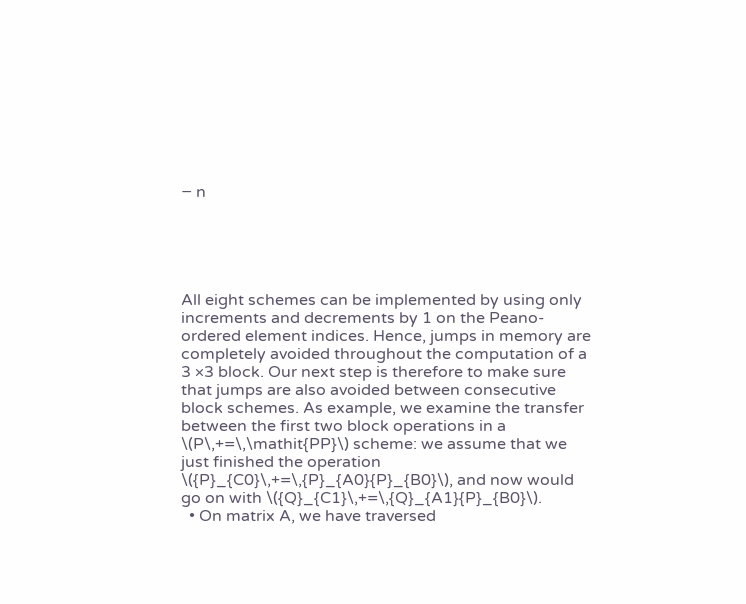− n





All eight schemes can be implemented by using only increments and decrements by 1 on the Peano-ordered element indices. Hence, jumps in memory are completely avoided throughout the computation of a 3 ×3 block. Our next step is therefore to make sure that jumps are also avoided between consecutive block schemes. As example, we examine the transfer between the first two block operations in a \(P\,+=\,\mathit{PP}\) scheme: we assume that we just finished the operation \({P}_{C0}\,+=\,{P}_{A0}{P}_{B0}\), and now would go on with \({Q}_{C1}\,+=\,{Q}_{A1}{P}_{B0}\).
  • On matrix A, we have traversed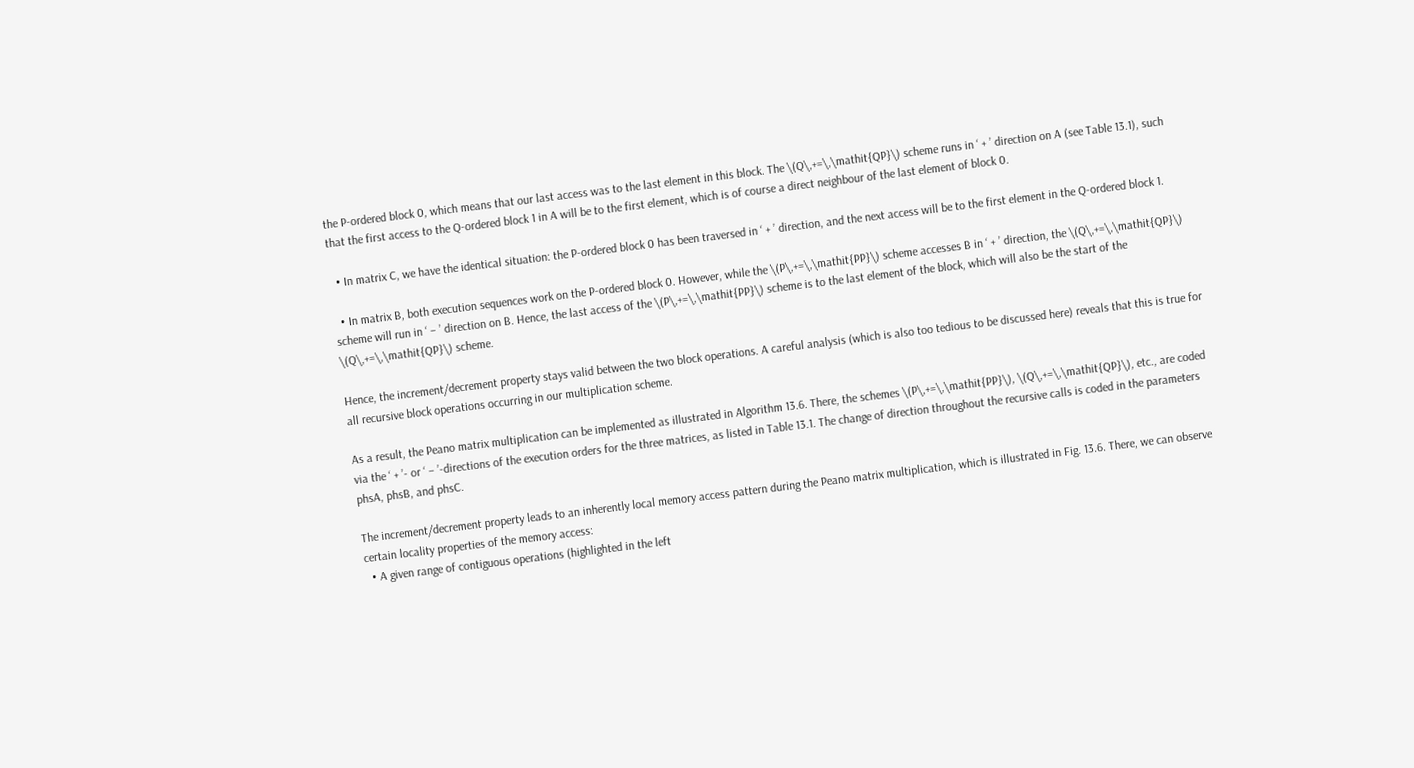the P-ordered block 0, which means that our last access was to the last element in this block. The \(Q\,+=\,\mathit{QP}\) scheme runs in ‘ + ’ direction on A (see Table 13.1), such that the first access to the Q-ordered block 1 in A will be to the first element, which is of course a direct neighbour of the last element of block 0.

  • In matrix C, we have the identical situation: the P-ordered block 0 has been traversed in ‘ + ’ direction, and the next access will be to the first element in the Q-ordered block 1.

  • In matrix B, both execution sequences work on the P-ordered block 0. However, while the \(P\,+=\,\mathit{PP}\) scheme accesses B in ‘ + ’ direction, the \(Q\,+=\,\mathit{QP}\) scheme will run in ‘ − ’ direction on B. Hence, the last access of the \(P\,+=\,\mathit{PP}\) scheme is to the last element of the block, which will also be the start of the \(Q\,+=\,\mathit{QP}\) scheme.

Hence, the increment/decrement property stays valid between the two block operations. A careful analysis (which is also too tedious to be discussed here) reveals that this is true for all recursive block operations occurring in our multiplication scheme.

As a result, the Peano matrix multiplication can be implemented as illustrated in Algorithm 13.6. There, the schemes \(P\,+=\,\mathit{PP}\), \(Q\,+=\,\mathit{QP}\), etc., are coded via the ‘ + ’- or ‘ − ’-directions of the execution orders for the three matrices, as listed in Table 13.1. The change of direction throughout the recursive calls is coded in the parameters phsA, phsB, and phsC.

The increment/decrement property leads to an inherently local memory access pattern during the Peano matrix multiplication, which is illustrated in Fig. 13.6. There, we can observe certain locality properties of the memory access:
  • A given range of contiguous operations (highlighted in the left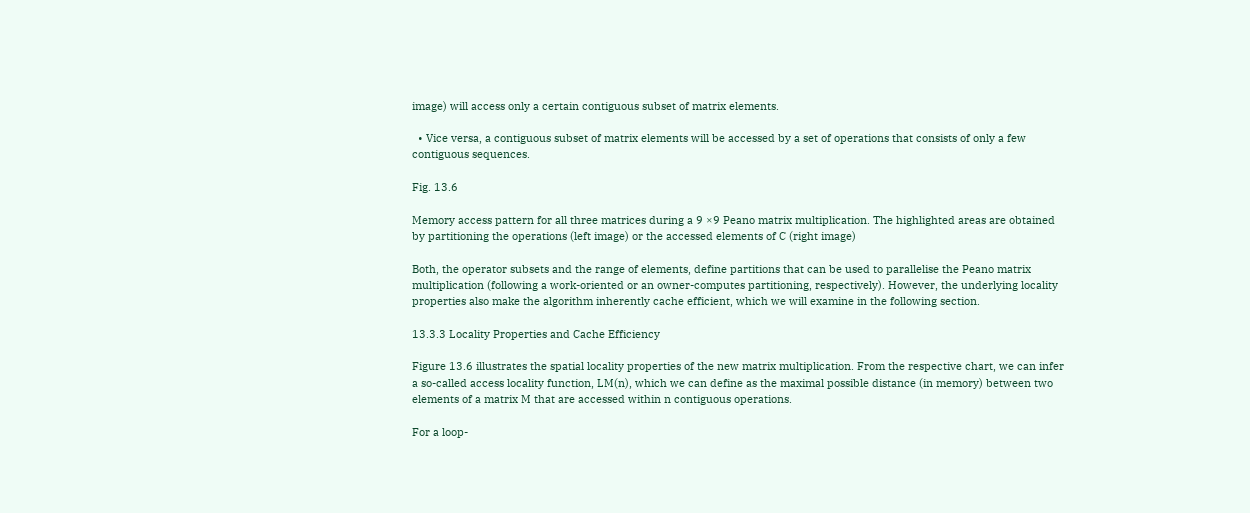image) will access only a certain contiguous subset of matrix elements.

  • Vice versa, a contiguous subset of matrix elements will be accessed by a set of operations that consists of only a few contiguous sequences.

Fig. 13.6

Memory access pattern for all three matrices during a 9 ×9 Peano matrix multiplication. The highlighted areas are obtained by partitioning the operations (left image) or the accessed elements of C (right image)

Both, the operator subsets and the range of elements, define partitions that can be used to parallelise the Peano matrix multiplication (following a work-oriented or an owner-computes partitioning, respectively). However, the underlying locality properties also make the algorithm inherently cache efficient, which we will examine in the following section.

13.3.3 Locality Properties and Cache Efficiency

Figure 13.6 illustrates the spatial locality properties of the new matrix multiplication. From the respective chart, we can infer a so-called access locality function, LM(n), which we can define as the maximal possible distance (in memory) between two elements of a matrix M that are accessed within n contiguous operations.

For a loop-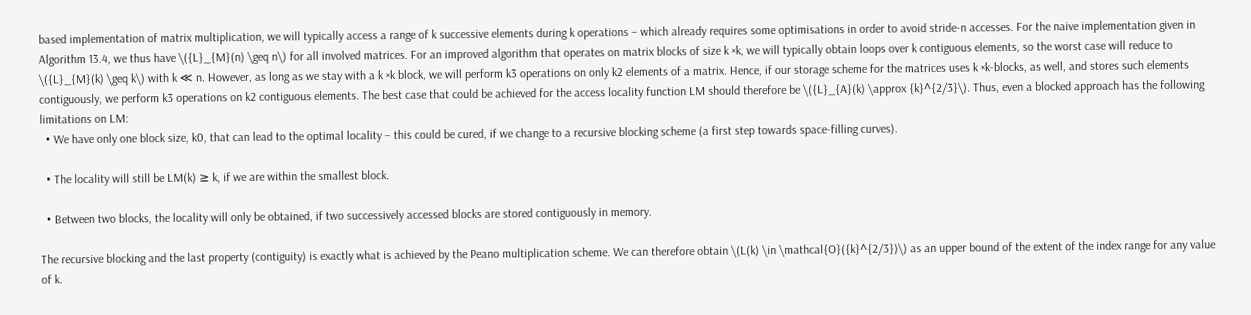based implementation of matrix multiplication, we will typically access a range of k successive elements during k operations – which already requires some optimisations in order to avoid stride-n accesses. For the naive implementation given in Algorithm 13.4, we thus have \({L}_{M}(n) \geq n\) for all involved matrices. For an improved algorithm that operates on matrix blocks of size k ×k, we will typically obtain loops over k contiguous elements, so the worst case will reduce to \({L}_{M}(k) \geq k\) with k ≪ n. However, as long as we stay with a k ×k block, we will perform k3 operations on only k2 elements of a matrix. Hence, if our storage scheme for the matrices uses k ×k-blocks, as well, and stores such elements contiguously, we perform k3 operations on k2 contiguous elements. The best case that could be achieved for the access locality function LM should therefore be \({L}_{A}(k) \approx {k}^{2/3}\). Thus, even a blocked approach has the following limitations on LM:
  • We have only one block size, k0, that can lead to the optimal locality – this could be cured, if we change to a recursive blocking scheme (a first step towards space-filling curves).

  • The locality will still be LM(k) ≥ k, if we are within the smallest block.

  • Between two blocks, the locality will only be obtained, if two successively accessed blocks are stored contiguously in memory.

The recursive blocking and the last property (contiguity) is exactly what is achieved by the Peano multiplication scheme. We can therefore obtain \(L(k) \in \mathcal{O}({k}^{2/3})\) as an upper bound of the extent of the index range for any value of k.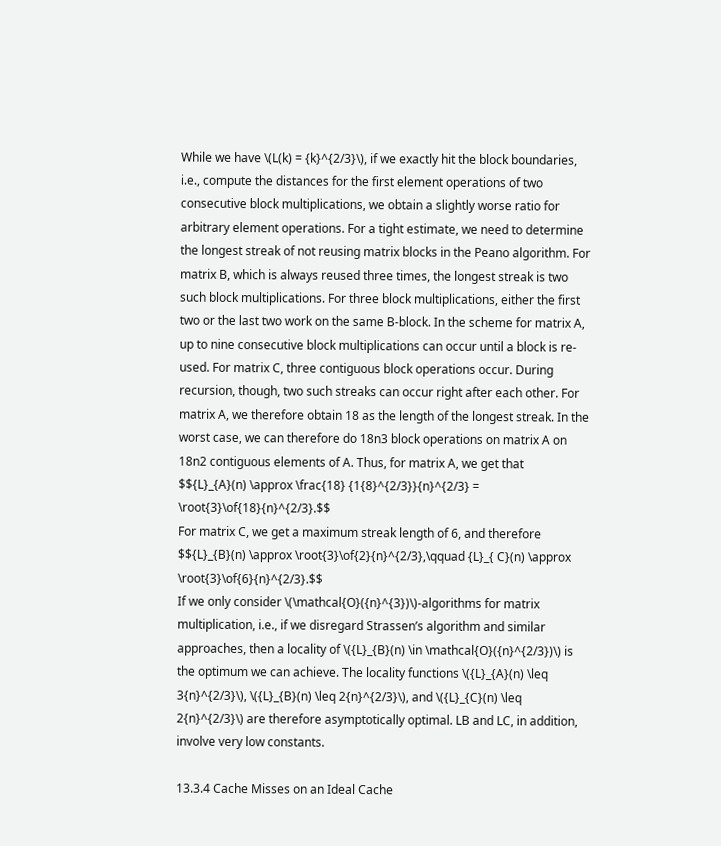While we have \(L(k) = {k}^{2/3}\), if we exactly hit the block boundaries, i.e., compute the distances for the first element operations of two consecutive block multiplications, we obtain a slightly worse ratio for arbitrary element operations. For a tight estimate, we need to determine the longest streak of not reusing matrix blocks in the Peano algorithm. For matrix B, which is always reused three times, the longest streak is two such block multiplications. For three block multiplications, either the first two or the last two work on the same B-block. In the scheme for matrix A, up to nine consecutive block multiplications can occur until a block is re-used. For matrix C, three contiguous block operations occur. During recursion, though, two such streaks can occur right after each other. For matrix A, we therefore obtain 18 as the length of the longest streak. In the worst case, we can therefore do 18n3 block operations on matrix A on 18n2 contiguous elements of A. Thus, for matrix A, we get that
$${L}_{A}(n) \approx \frac{18} {1{8}^{2/3}}{n}^{2/3} = \root{3}\of{18}{n}^{2/3}.$$
For matrix C, we get a maximum streak length of 6, and therefore
$${L}_{B}(n) \approx \root{3}\of{2}{n}^{2/3},\qquad {L}_{ C}(n) \approx \root{3}\of{6}{n}^{2/3}.$$
If we only consider \(\mathcal{O}({n}^{3})\)-algorithms for matrix multiplication, i.e., if we disregard Strassen’s algorithm and similar approaches, then a locality of \({L}_{B}(n) \in \mathcal{O}({n}^{2/3})\) is the optimum we can achieve. The locality functions \({L}_{A}(n) \leq 3{n}^{2/3}\), \({L}_{B}(n) \leq 2{n}^{2/3}\), and \({L}_{C}(n) \leq 2{n}^{2/3}\) are therefore asymptotically optimal. LB and LC, in addition, involve very low constants.

13.3.4 Cache Misses on an Ideal Cache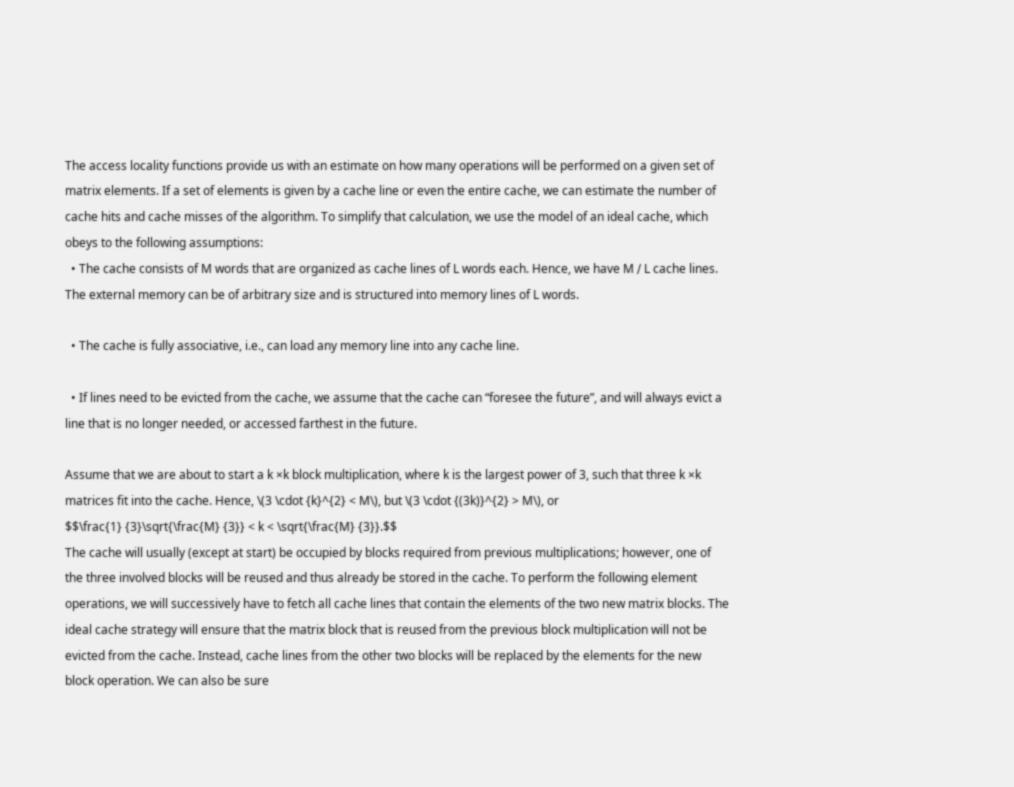The access locality functions provide us with an estimate on how many operations will be performed on a given set of matrix elements. If a set of elements is given by a cache line or even the entire cache, we can estimate the number of cache hits and cache misses of the algorithm. To simplify that calculation, we use the model of an ideal cache, which obeys to the following assumptions:
  • The cache consists of M words that are organized as cache lines of L words each. Hence, we have M ∕ L cache lines. The external memory can be of arbitrary size and is structured into memory lines of L words.

  • The cache is fully associative, i.e., can load any memory line into any cache line.

  • If lines need to be evicted from the cache, we assume that the cache can “foresee the future”, and will always evict a line that is no longer needed, or accessed farthest in the future.

Assume that we are about to start a k ×k block multiplication, where k is the largest power of 3, such that three k ×k matrices fit into the cache. Hence, \(3 \cdot {k}^{2} < M\), but \(3 \cdot {(3k)}^{2} > M\), or
$$\frac{1} {3}\sqrt{\frac{M} {3}} < k < \sqrt{\frac{M} {3}}.$$
The cache will usually (except at start) be occupied by blocks required from previous multiplications; however, one of the three involved blocks will be reused and thus already be stored in the cache. To perform the following element operations, we will successively have to fetch all cache lines that contain the elements of the two new matrix blocks. The ideal cache strategy will ensure that the matrix block that is reused from the previous block multiplication will not be evicted from the cache. Instead, cache lines from the other two blocks will be replaced by the elements for the new block operation. We can also be sure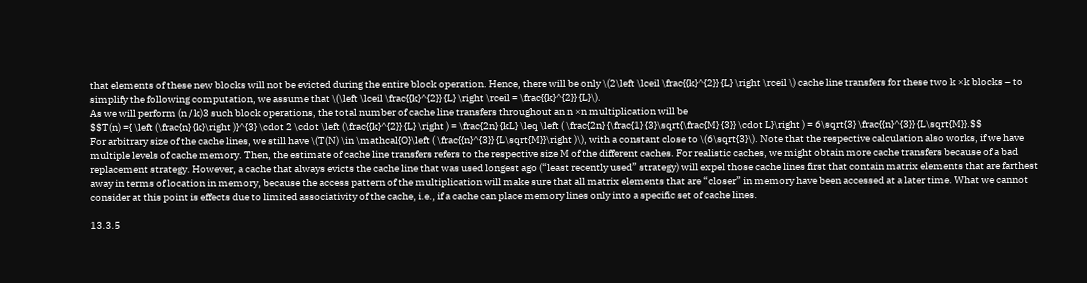that elements of these new blocks will not be evicted during the entire block operation. Hence, there will be only \(2\left \lceil \frac{{k}^{2}} {L} \right \rceil \) cache line transfers for these two k ×k blocks – to simplify the following computation, we assume that \(\left \lceil \frac{{k}^{2}} {L} \right \rceil = \frac{{k}^{2}} {L}\).
As we will perform (n ∕ k)3 such block operations, the total number of cache line transfers throughout an n ×n multiplication will be
$$T(n) ={ \left (\frac{n} {k}\right )}^{3} \cdot 2 \cdot \left (\frac{{k}^{2}} {L} \right ) = \frac{2n} {kL} \leq \left ( \frac{2n} {\frac{1} {3}\sqrt{\frac{M} {3}} \cdot L}\right ) = 6\sqrt{3} \frac{{n}^{3}} {L\sqrt{M}}.$$
For arbitrary size of the cache lines, we still have \(T(N) \in \mathcal{O}\left ( \frac{{n}^{3}} {L\sqrt{M}}\right )\), with a constant close to \(6\sqrt{3}\). Note that the respective calculation also works, if we have multiple levels of cache memory. Then, the estimate of cache line transfers refers to the respective size M of the different caches. For realistic caches, we might obtain more cache transfers because of a bad replacement strategy. However, a cache that always evicts the cache line that was used longest ago (“least recently used” strategy) will expel those cache lines first that contain matrix elements that are farthest away in terms of location in memory, because the access pattern of the multiplication will make sure that all matrix elements that are “closer” in memory have been accessed at a later time. What we cannot consider at this point is effects due to limited associativity of the cache, i.e., if a cache can place memory lines only into a specific set of cache lines.

13.3.5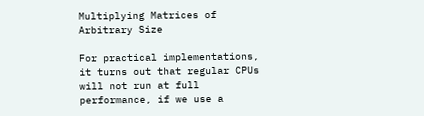Multiplying Matrices of Arbitrary Size

For practical implementations, it turns out that regular CPUs will not run at full performance, if we use a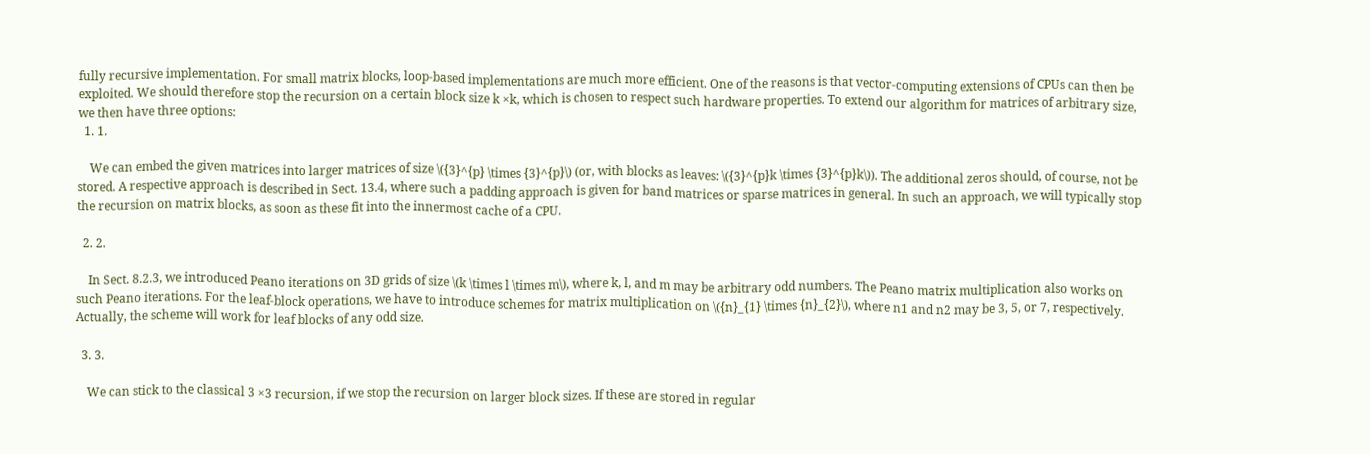fully recursive implementation. For small matrix blocks, loop-based implementations are much more efficient. One of the reasons is that vector-computing extensions of CPUs can then be exploited. We should therefore stop the recursion on a certain block size k ×k, which is chosen to respect such hardware properties. To extend our algorithm for matrices of arbitrary size, we then have three options:
  1. 1.

    We can embed the given matrices into larger matrices of size \({3}^{p} \times {3}^{p}\) (or, with blocks as leaves: \({3}^{p}k \times {3}^{p}k\)). The additional zeros should, of course, not be stored. A respective approach is described in Sect. 13.4, where such a padding approach is given for band matrices or sparse matrices in general. In such an approach, we will typically stop the recursion on matrix blocks, as soon as these fit into the innermost cache of a CPU.

  2. 2.

    In Sect. 8.2.3, we introduced Peano iterations on 3D grids of size \(k \times l \times m\), where k, l, and m may be arbitrary odd numbers. The Peano matrix multiplication also works on such Peano iterations. For the leaf-block operations, we have to introduce schemes for matrix multiplication on \({n}_{1} \times {n}_{2}\), where n1 and n2 may be 3, 5, or 7, respectively. Actually, the scheme will work for leaf blocks of any odd size.

  3. 3.

    We can stick to the classical 3 ×3 recursion, if we stop the recursion on larger block sizes. If these are stored in regular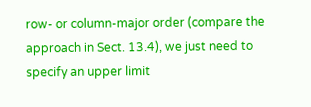row- or column-major order (compare the approach in Sect. 13.4), we just need to specify an upper limit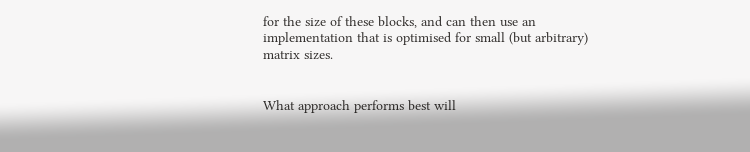for the size of these blocks, and can then use an implementation that is optimised for small (but arbitrary) matrix sizes.


What approach performs best will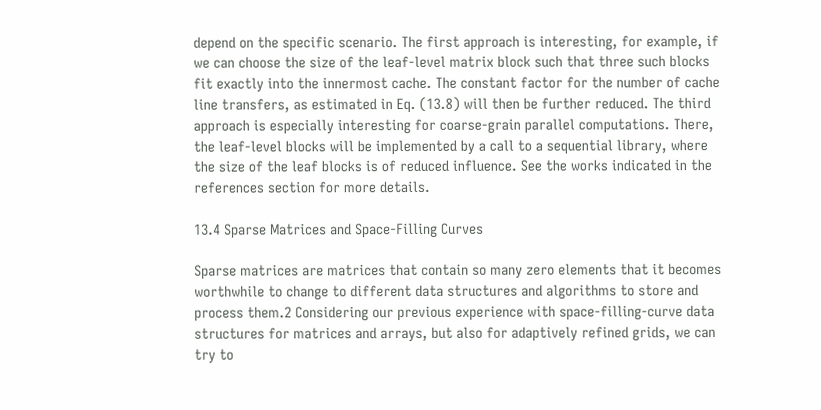depend on the specific scenario. The first approach is interesting, for example, if we can choose the size of the leaf-level matrix block such that three such blocks fit exactly into the innermost cache. The constant factor for the number of cache line transfers, as estimated in Eq. (13.8) will then be further reduced. The third approach is especially interesting for coarse-grain parallel computations. There, the leaf-level blocks will be implemented by a call to a sequential library, where the size of the leaf blocks is of reduced influence. See the works indicated in the references section for more details.

13.4 Sparse Matrices and Space-Filling Curves

Sparse matrices are matrices that contain so many zero elements that it becomes worthwhile to change to different data structures and algorithms to store and process them.2 Considering our previous experience with space-filling-curve data structures for matrices and arrays, but also for adaptively refined grids, we can try to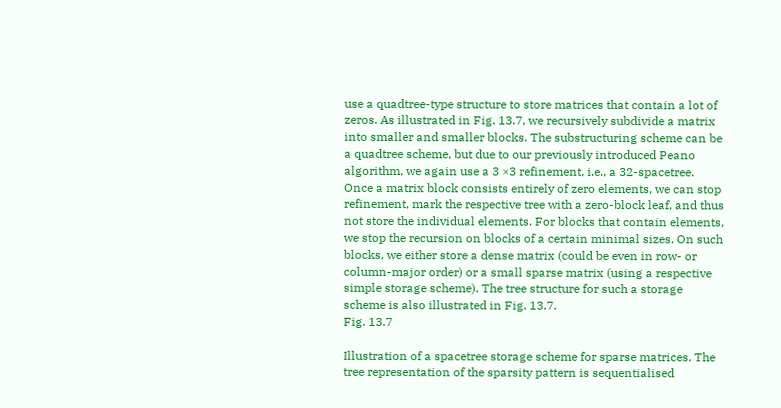use a quadtree-type structure to store matrices that contain a lot of zeros. As illustrated in Fig. 13.7, we recursively subdivide a matrix into smaller and smaller blocks. The substructuring scheme can be a quadtree scheme, but due to our previously introduced Peano algorithm, we again use a 3 ×3 refinement, i.e., a 32-spacetree. Once a matrix block consists entirely of zero elements, we can stop refinement, mark the respective tree with a zero-block leaf, and thus not store the individual elements. For blocks that contain elements, we stop the recursion on blocks of a certain minimal sizes. On such blocks, we either store a dense matrix (could be even in row- or column-major order) or a small sparse matrix (using a respective simple storage scheme). The tree structure for such a storage scheme is also illustrated in Fig. 13.7.
Fig. 13.7

Illustration of a spacetree storage scheme for sparse matrices. The tree representation of the sparsity pattern is sequentialised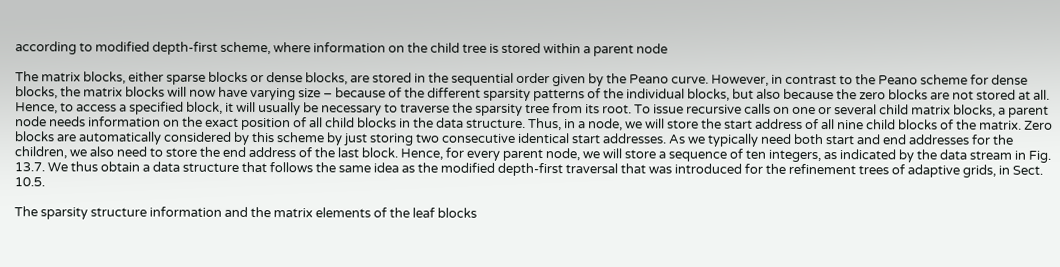according to modified depth-first scheme, where information on the child tree is stored within a parent node

The matrix blocks, either sparse blocks or dense blocks, are stored in the sequential order given by the Peano curve. However, in contrast to the Peano scheme for dense blocks, the matrix blocks will now have varying size – because of the different sparsity patterns of the individual blocks, but also because the zero blocks are not stored at all. Hence, to access a specified block, it will usually be necessary to traverse the sparsity tree from its root. To issue recursive calls on one or several child matrix blocks, a parent node needs information on the exact position of all child blocks in the data structure. Thus, in a node, we will store the start address of all nine child blocks of the matrix. Zero blocks are automatically considered by this scheme by just storing two consecutive identical start addresses. As we typically need both start and end addresses for the children, we also need to store the end address of the last block. Hence, for every parent node, we will store a sequence of ten integers, as indicated by the data stream in Fig. 13.7. We thus obtain a data structure that follows the same idea as the modified depth-first traversal that was introduced for the refinement trees of adaptive grids, in Sect. 10.5.

The sparsity structure information and the matrix elements of the leaf blocks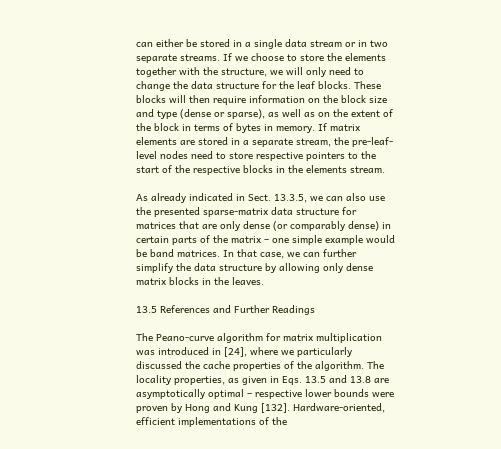can either be stored in a single data stream or in two separate streams. If we choose to store the elements together with the structure, we will only need to change the data structure for the leaf blocks. These blocks will then require information on the block size and type (dense or sparse), as well as on the extent of the block in terms of bytes in memory. If matrix elements are stored in a separate stream, the pre-leaf-level nodes need to store respective pointers to the start of the respective blocks in the elements stream.

As already indicated in Sect. 13.3.5, we can also use the presented sparse-matrix data structure for matrices that are only dense (or comparably dense) in certain parts of the matrix – one simple example would be band matrices. In that case, we can further simplify the data structure by allowing only dense matrix blocks in the leaves.

13.5 References and Further Readings

The Peano-curve algorithm for matrix multiplication was introduced in [24], where we particularly discussed the cache properties of the algorithm. The locality properties, as given in Eqs. 13.5 and 13.8 are asymptotically optimal – respective lower bounds were proven by Hong and Kung [132]. Hardware-oriented, efficient implementations of the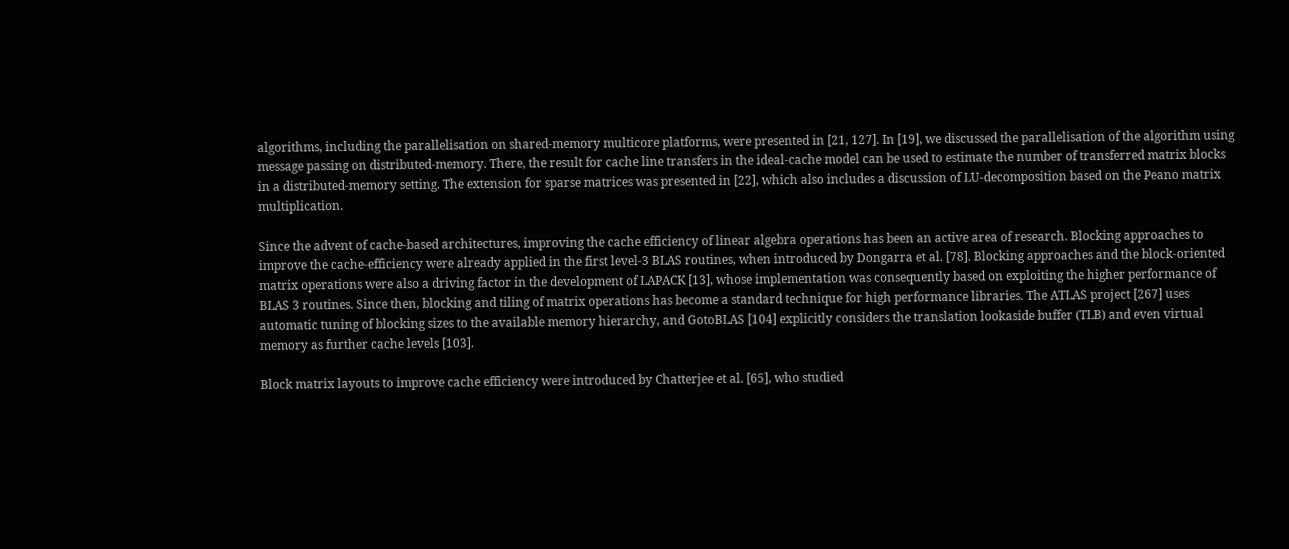algorithms, including the parallelisation on shared-memory multicore platforms, were presented in [21, 127]. In [19], we discussed the parallelisation of the algorithm using message passing on distributed-memory. There, the result for cache line transfers in the ideal-cache model can be used to estimate the number of transferred matrix blocks in a distributed-memory setting. The extension for sparse matrices was presented in [22], which also includes a discussion of LU-decomposition based on the Peano matrix multiplication.

Since the advent of cache-based architectures, improving the cache efficiency of linear algebra operations has been an active area of research. Blocking approaches to improve the cache-efficiency were already applied in the first level-3 BLAS routines, when introduced by Dongarra et al. [78]. Blocking approaches and the block-oriented matrix operations were also a driving factor in the development of LAPACK [13], whose implementation was consequently based on exploiting the higher performance of BLAS 3 routines. Since then, blocking and tiling of matrix operations has become a standard technique for high performance libraries. The ATLAS project [267] uses automatic tuning of blocking sizes to the available memory hierarchy, and GotoBLAS [104] explicitly considers the translation lookaside buffer (TLB) and even virtual memory as further cache levels [103].

Block matrix layouts to improve cache efficiency were introduced by Chatterjee et al. [65], who studied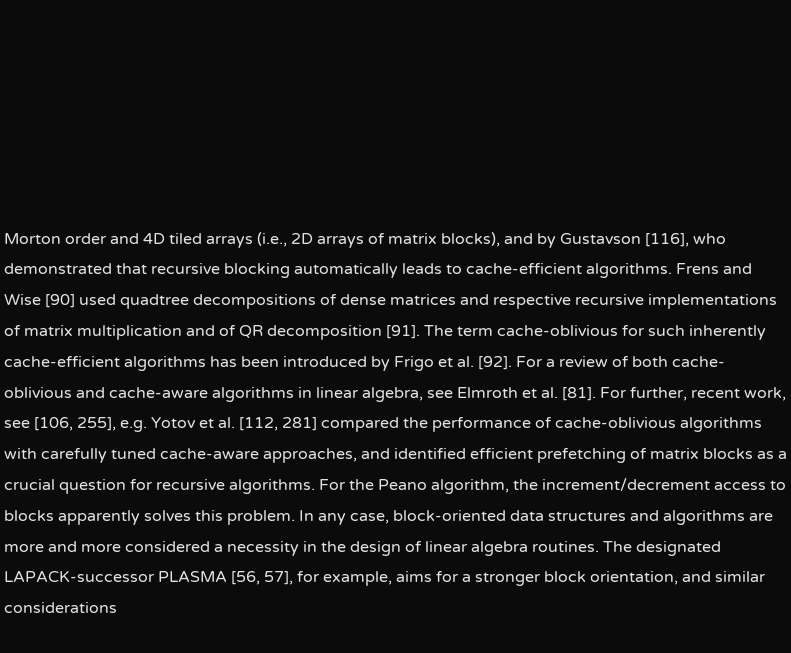Morton order and 4D tiled arrays (i.e., 2D arrays of matrix blocks), and by Gustavson [116], who demonstrated that recursive blocking automatically leads to cache-efficient algorithms. Frens and Wise [90] used quadtree decompositions of dense matrices and respective recursive implementations of matrix multiplication and of QR decomposition [91]. The term cache-oblivious for such inherently cache-efficient algorithms has been introduced by Frigo et al. [92]. For a review of both cache-oblivious and cache-aware algorithms in linear algebra, see Elmroth et al. [81]. For further, recent work, see [106, 255], e.g. Yotov et al. [112, 281] compared the performance of cache-oblivious algorithms with carefully tuned cache-aware approaches, and identified efficient prefetching of matrix blocks as a crucial question for recursive algorithms. For the Peano algorithm, the increment/decrement access to blocks apparently solves this problem. In any case, block-oriented data structures and algorithms are more and more considered a necessity in the design of linear algebra routines. The designated LAPACK-successor PLASMA [56, 57], for example, aims for a stronger block orientation, and similar considerations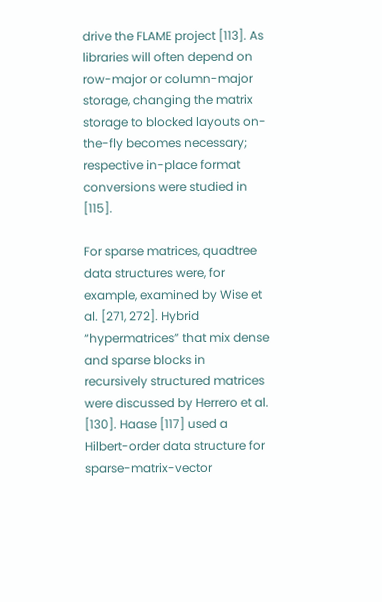drive the FLAME project [113]. As libraries will often depend on row-major or column-major storage, changing the matrix storage to blocked layouts on-the-fly becomes necessary; respective in-place format conversions were studied in [115].

For sparse matrices, quadtree data structures were, for example, examined by Wise et al. [271, 272]. Hybrid “hypermatrices” that mix dense and sparse blocks in recursively structured matrices were discussed by Herrero et al. [130]. Haase [117] used a Hilbert-order data structure for sparse-matrix-vector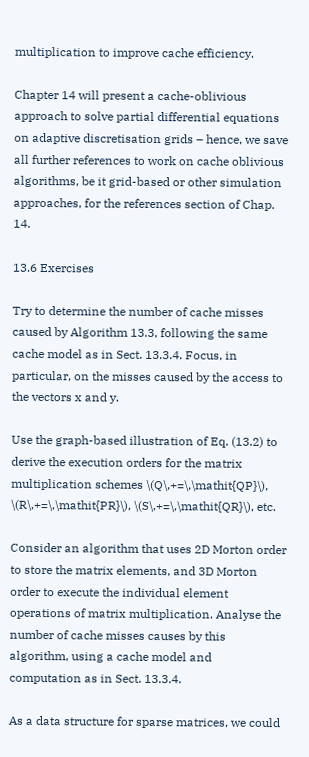multiplication to improve cache efficiency.

Chapter 14 will present a cache-oblivious approach to solve partial differential equations on adaptive discretisation grids – hence, we save all further references to work on cache oblivious algorithms, be it grid-based or other simulation approaches, for the references section of Chap. 14.

13.6 Exercises

Try to determine the number of cache misses caused by Algorithm 13.3, following the same cache model as in Sect. 13.3.4. Focus, in particular, on the misses caused by the access to the vectors x and y.

Use the graph-based illustration of Eq. (13.2) to derive the execution orders for the matrix multiplication schemes \(Q\,+=\,\mathit{QP}\), \(R\,+=\,\mathit{PR}\), \(S\,+=\,\mathit{QR}\), etc.

Consider an algorithm that uses 2D Morton order to store the matrix elements, and 3D Morton order to execute the individual element operations of matrix multiplication. Analyse the number of cache misses causes by this algorithm, using a cache model and computation as in Sect. 13.3.4.

As a data structure for sparse matrices, we could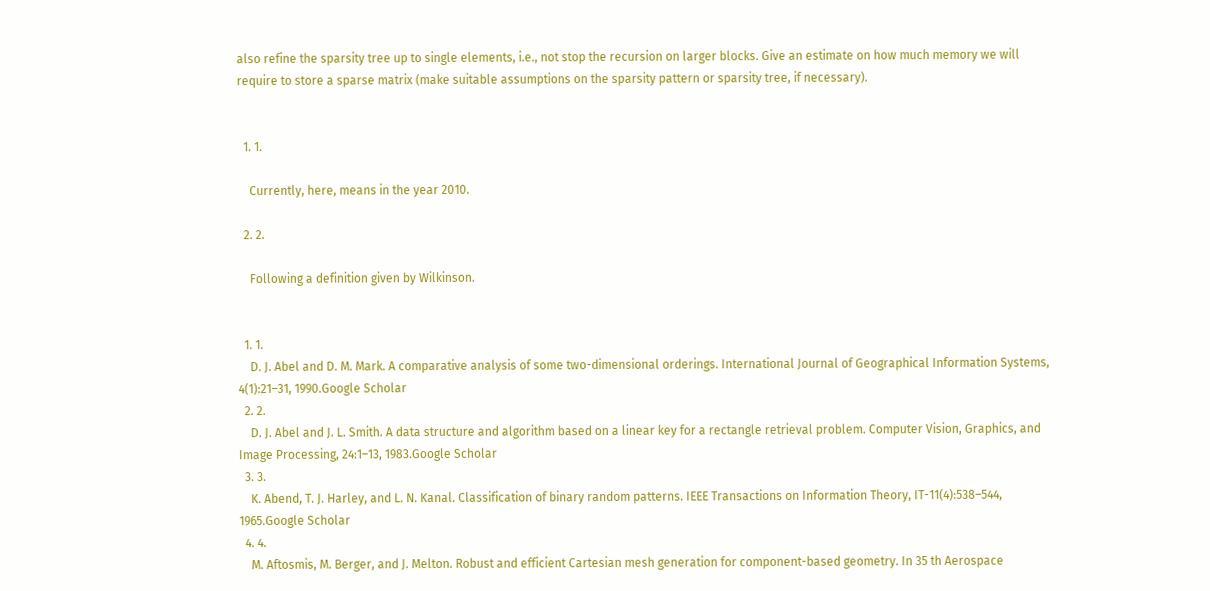also refine the sparsity tree up to single elements, i.e., not stop the recursion on larger blocks. Give an estimate on how much memory we will require to store a sparse matrix (make suitable assumptions on the sparsity pattern or sparsity tree, if necessary).


  1. 1.

    Currently, here, means in the year 2010.

  2. 2.

    Following a definition given by Wilkinson.


  1. 1.
    D. J. Abel and D. M. Mark. A comparative analysis of some two-dimensional orderings. International Journal of Geographical Information Systems, 4(1):21–31, 1990.Google Scholar
  2. 2.
    D. J. Abel and J. L. Smith. A data structure and algorithm based on a linear key for a rectangle retrieval problem. Computer Vision, Graphics, and Image Processing, 24:1–13, 1983.Google Scholar
  3. 3.
    K. Abend, T. J. Harley, and L. N. Kanal. Classification of binary random patterns. IEEE Transactions on Information Theory, IT-11(4):538–544, 1965.Google Scholar
  4. 4.
    M. Aftosmis, M. Berger, and J. Melton. Robust and efficient Cartesian mesh generation for component-based geometry. In 35 th Aerospace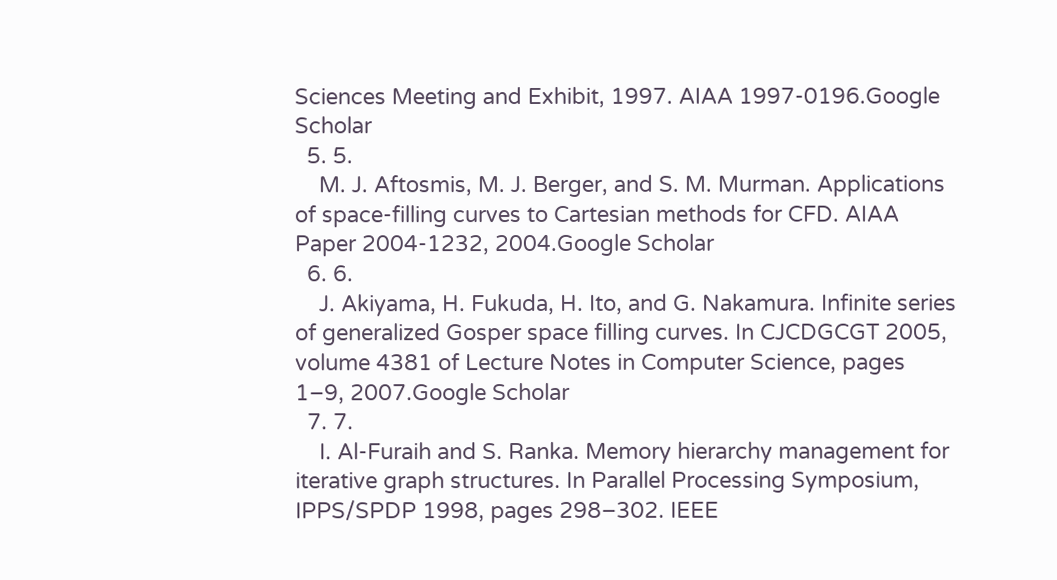Sciences Meeting and Exhibit, 1997. AIAA 1997-0196.Google Scholar
  5. 5.
    M. J. Aftosmis, M. J. Berger, and S. M. Murman. Applications of space-filling curves to Cartesian methods for CFD. AIAA Paper 2004-1232, 2004.Google Scholar
  6. 6.
    J. Akiyama, H. Fukuda, H. Ito, and G. Nakamura. Infinite series of generalized Gosper space filling curves. In CJCDGCGT 2005, volume 4381 of Lecture Notes in Computer Science, pages 1–9, 2007.Google Scholar
  7. 7.
    I. Al-Furaih and S. Ranka. Memory hierarchy management for iterative graph structures. In Parallel Processing Symposium, IPPS/SPDP 1998, pages 298–302. IEEE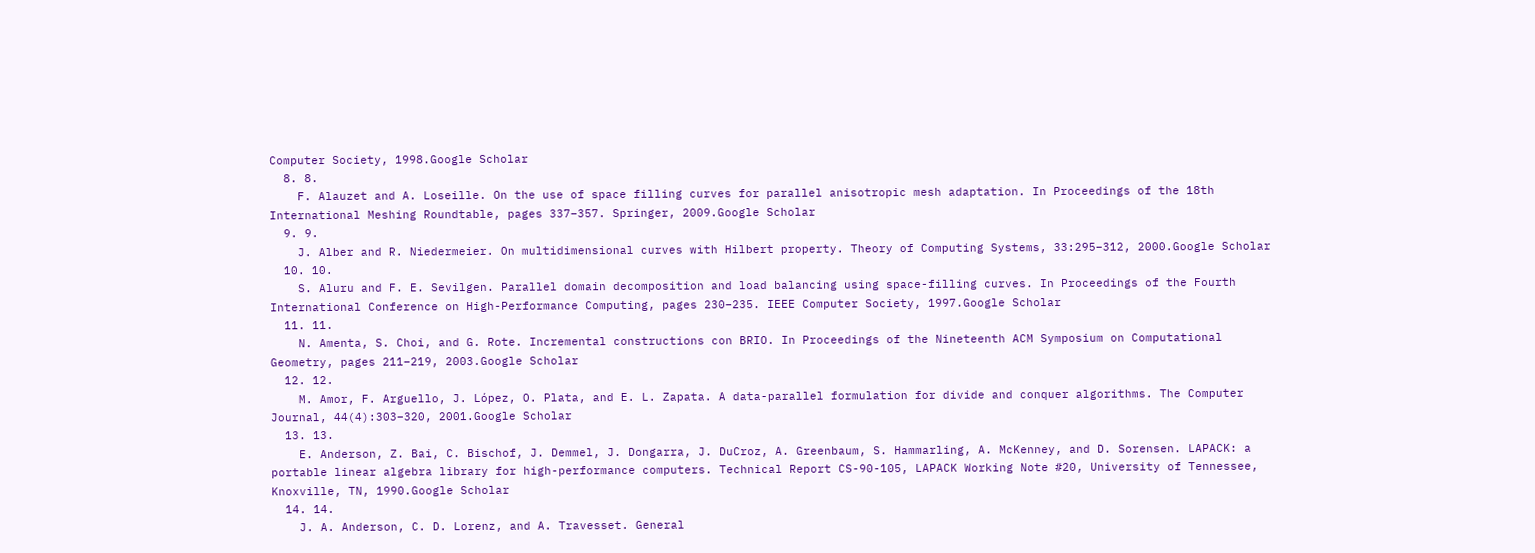Computer Society, 1998.Google Scholar
  8. 8.
    F. Alauzet and A. Loseille. On the use of space filling curves for parallel anisotropic mesh adaptation. In Proceedings of the 18th International Meshing Roundtable, pages 337–357. Springer, 2009.Google Scholar
  9. 9.
    J. Alber and R. Niedermeier. On multidimensional curves with Hilbert property. Theory of Computing Systems, 33:295–312, 2000.Google Scholar
  10. 10.
    S. Aluru and F. E. Sevilgen. Parallel domain decomposition and load balancing using space-filling curves. In Proceedings of the Fourth International Conference on High-Performance Computing, pages 230–235. IEEE Computer Society, 1997.Google Scholar
  11. 11.
    N. Amenta, S. Choi, and G. Rote. Incremental constructions con BRIO. In Proceedings of the Nineteenth ACM Symposium on Computational Geometry, pages 211–219, 2003.Google Scholar
  12. 12.
    M. Amor, F. Arguello, J. López, O. Plata, and E. L. Zapata. A data-parallel formulation for divide and conquer algorithms. The Computer Journal, 44(4):303–320, 2001.Google Scholar
  13. 13.
    E. Anderson, Z. Bai, C. Bischof, J. Demmel, J. Dongarra, J. DuCroz, A. Greenbaum, S. Hammarling, A. McKenney, and D. Sorensen. LAPACK: a portable linear algebra library for high-performance computers. Technical Report CS-90-105, LAPACK Working Note #20, University of Tennessee, Knoxville, TN, 1990.Google Scholar
  14. 14.
    J. A. Anderson, C. D. Lorenz, and A. Travesset. General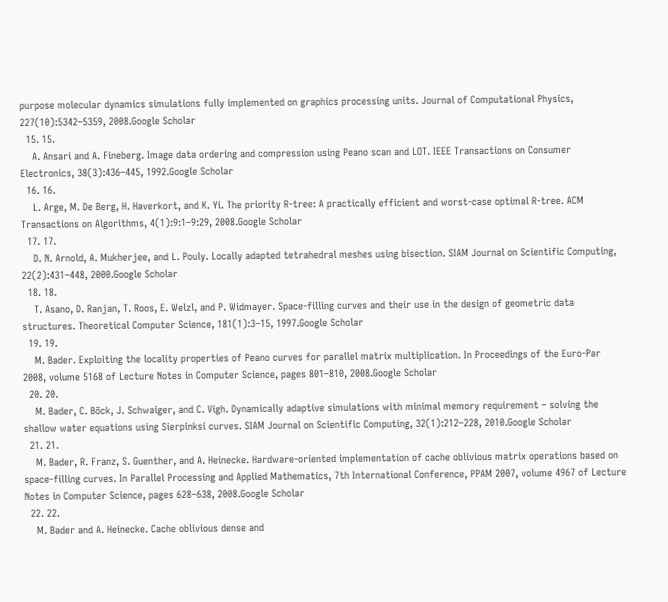purpose molecular dynamics simulations fully implemented on graphics processing units. Journal of Computational Physics, 227(10):5342–5359, 2008.Google Scholar
  15. 15.
    A. Ansari and A. Fineberg. Image data ordering and compression using Peano scan and LOT. IEEE Transactions on Consumer Electronics, 38(3):436–445, 1992.Google Scholar
  16. 16.
    L. Arge, M. De Berg, H. Haverkort, and K. Yi. The priority R-tree: A practically efficient and worst-case optimal R-tree. ACM Transactions on Algorithms, 4(1):9:1–9:29, 2008.Google Scholar
  17. 17.
    D. N. Arnold, A. Mukherjee, and L. Pouly. Locally adapted tetrahedral meshes using bisection. SIAM Journal on Scientific Computing, 22(2):431–448, 2000.Google Scholar
  18. 18.
    T. Asano, D. Ranjan, T. Roos, E. Welzl, and P. Widmayer. Space-filling curves and their use in the design of geometric data structures. Theoretical Computer Science, 181(1):3–15, 1997.Google Scholar
  19. 19.
    M. Bader. Exploiting the locality properties of Peano curves for parallel matrix multiplication. In Proceedings of the Euro-Par 2008, volume 5168 of Lecture Notes in Computer Science, pages 801–810, 2008.Google Scholar
  20. 20.
    M. Bader, C. Böck, J. Schwaiger, and C. Vigh. Dynamically adaptive simulations with minimal memory requirement – solving the shallow water equations using Sierpinksi curves. SIAM Journal on Scientific Computing, 32(1):212–228, 2010.Google Scholar
  21. 21.
    M. Bader, R. Franz, S. Guenther, and A. Heinecke. Hardware-oriented implementation of cache oblivious matrix operations based on space-filling curves. In Parallel Processing and Applied Mathematics, 7th International Conference, PPAM 2007, volume 4967 of Lecture Notes in Computer Science, pages 628–638, 2008.Google Scholar
  22. 22.
    M. Bader and A. Heinecke. Cache oblivious dense and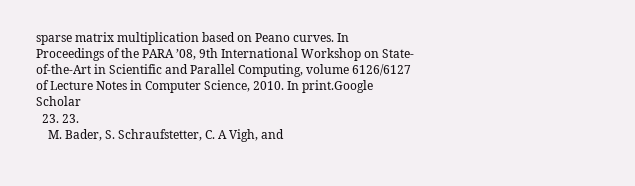sparse matrix multiplication based on Peano curves. In Proceedings of the PARA ’08, 9th International Workshop on State-of-the-Art in Scientific and Parallel Computing, volume 6126/6127 of Lecture Notes in Computer Science, 2010. In print.Google Scholar
  23. 23.
    M. Bader, S. Schraufstetter, C. A Vigh, and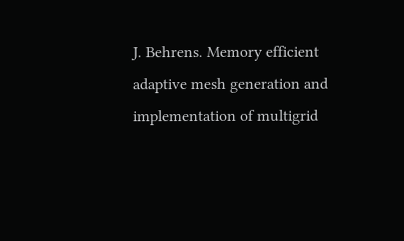J. Behrens. Memory efficient adaptive mesh generation and implementation of multigrid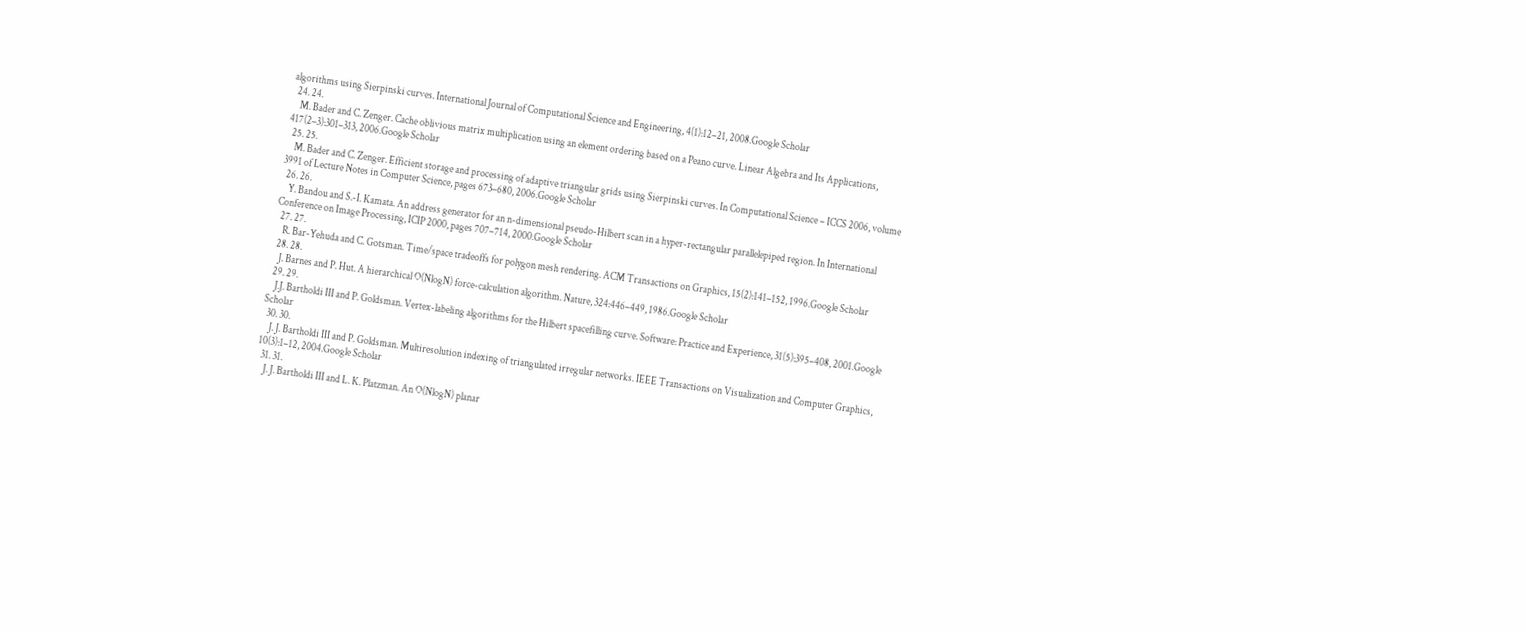algorithms using Sierpinski curves. International Journal of Computational Science and Engineering, 4(1):12–21, 2008.Google Scholar
  24. 24.
    M. Bader and C. Zenger. Cache oblivious matrix multiplication using an element ordering based on a Peano curve. Linear Algebra and Its Applications, 417(2–3):301–313, 2006.Google Scholar
  25. 25.
    M. Bader and C. Zenger. Efficient storage and processing of adaptive triangular grids using Sierpinski curves. In Computational Science – ICCS 2006, volume 3991 of Lecture Notes in Computer Science, pages 673–680, 2006.Google Scholar
  26. 26.
    Y. Bandou and S.-I. Kamata. An address generator for an n-dimensional pseudo-Hilbert scan in a hyper-rectangular parallelepiped region. In International Conference on Image Processing, ICIP 2000, pages 707–714, 2000.Google Scholar
  27. 27.
    R. Bar-Yehuda and C. Gotsman. Time/space tradeoffs for polygon mesh rendering. ACM Transactions on Graphics, 15(2):141–152, 1996.Google Scholar
  28. 28.
    J. Barnes and P. Hut. A hierarchical O(NlogN) force-calculation algorithm. Nature, 324:446–449, 1986.Google Scholar
  29. 29.
    J.J. Bartholdi III and P. Goldsman. Vertex-labeling algorithms for the Hilbert spacefilling curve. Software: Practice and Experience, 31(5):395–408, 2001.Google Scholar
  30. 30.
    J. J. Bartholdi III and P. Goldsman. Multiresolution indexing of triangulated irregular networks. IEEE Transactions on Visualization and Computer Graphics, 10(3):1–12, 2004.Google Scholar
  31. 31.
    J. J. Bartholdi III and L. K. Platzman. An O(NlogN) planar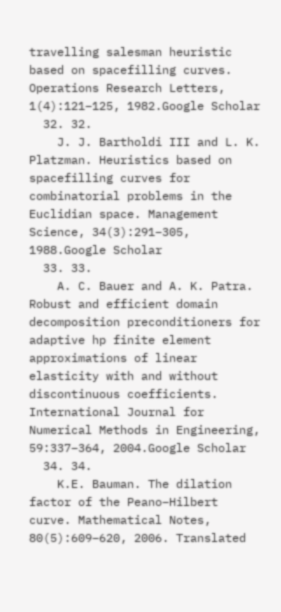travelling salesman heuristic based on spacefilling curves. Operations Research Letters, 1(4):121–125, 1982.Google Scholar
  32. 32.
    J. J. Bartholdi III and L. K. Platzman. Heuristics based on spacefilling curves for combinatorial problems in the Euclidian space. Management Science, 34(3):291–305, 1988.Google Scholar
  33. 33.
    A. C. Bauer and A. K. Patra. Robust and efficient domain decomposition preconditioners for adaptive hp finite element approximations of linear elasticity with and without discontinuous coefficients. International Journal for Numerical Methods in Engineering, 59:337–364, 2004.Google Scholar
  34. 34.
    K.E. Bauman. The dilation factor of the Peano–Hilbert curve. Mathematical Notes, 80(5):609–620, 2006. Translated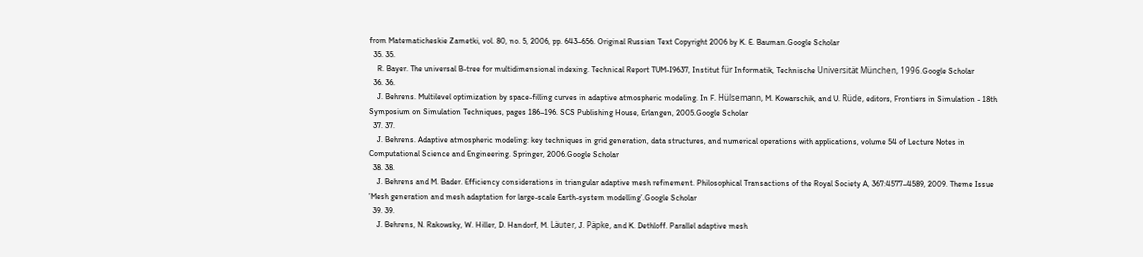from Matematicheskie Zametki, vol. 80, no. 5, 2006, pp. 643–656. Original Russian Text Copyright 2006 by K. E. Bauman.Google Scholar
  35. 35.
    R. Bayer. The universal B-tree for multidimensional indexing. Technical Report TUM-I9637, Institut für Informatik, Technische Universität München, 1996.Google Scholar
  36. 36.
    J. Behrens. Multilevel optimization by space-filling curves in adaptive atmospheric modeling. In F. Hülsemann, M. Kowarschik, and U. Rüde, editors, Frontiers in Simulation - 18th Symposium on Simulation Techniques, pages 186–196. SCS Publishing House, Erlangen, 2005.Google Scholar
  37. 37.
    J. Behrens. Adaptive atmospheric modeling: key techniques in grid generation, data structures, and numerical operations with applications, volume 54 of Lecture Notes in Computational Science and Engineering. Springer, 2006.Google Scholar
  38. 38.
    J. Behrens and M. Bader. Efficiency considerations in triangular adaptive mesh refinement. Philosophical Transactions of the Royal Society A, 367:4577–4589, 2009. Theme Issue ’Mesh generation and mesh adaptation for large-scale Earth-system modelling’.Google Scholar
  39. 39.
    J. Behrens, N. Rakowsky, W. Hiller, D. Handorf, M. Läuter, J. Päpke, and K. Dethloff. Parallel adaptive mesh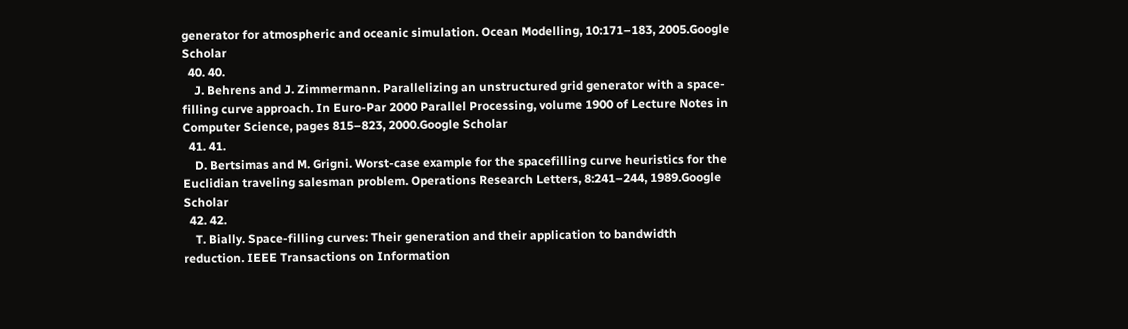generator for atmospheric and oceanic simulation. Ocean Modelling, 10:171–183, 2005.Google Scholar
  40. 40.
    J. Behrens and J. Zimmermann. Parallelizing an unstructured grid generator with a space-filling curve approach. In Euro-Par 2000 Parallel Processing, volume 1900 of Lecture Notes in Computer Science, pages 815–823, 2000.Google Scholar
  41. 41.
    D. Bertsimas and M. Grigni. Worst-case example for the spacefilling curve heuristics for the Euclidian traveling salesman problem. Operations Research Letters, 8:241–244, 1989.Google Scholar
  42. 42.
    T. Bially. Space-filling curves: Their generation and their application to bandwidth reduction. IEEE Transactions on Information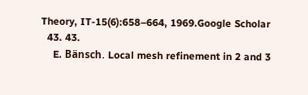Theory, IT-15(6):658–664, 1969.Google Scholar
  43. 43.
    E. Bänsch. Local mesh refinement in 2 and 3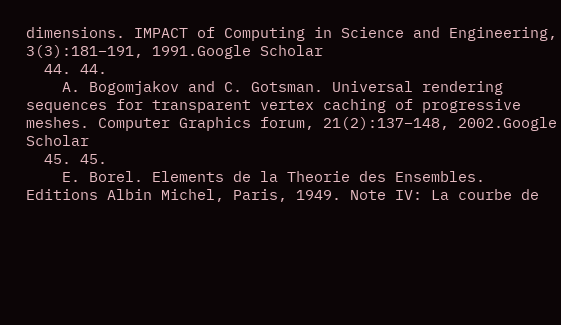dimensions. IMPACT of Computing in Science and Engineering, 3(3):181–191, 1991.Google Scholar
  44. 44.
    A. Bogomjakov and C. Gotsman. Universal rendering sequences for transparent vertex caching of progressive meshes. Computer Graphics forum, 21(2):137–148, 2002.Google Scholar
  45. 45.
    E. Borel. Elements de la Theorie des Ensembles. Editions Albin Michel, Paris, 1949. Note IV: La courbe de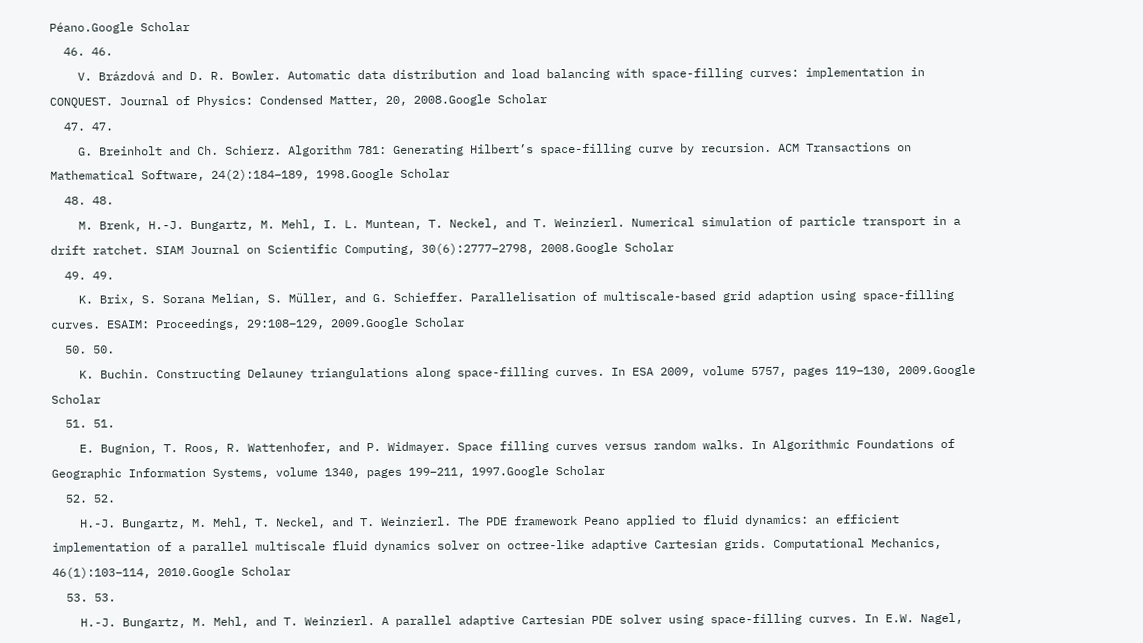Péano.Google Scholar
  46. 46.
    V. Brázdová and D. R. Bowler. Automatic data distribution and load balancing with space-filling curves: implementation in CONQUEST. Journal of Physics: Condensed Matter, 20, 2008.Google Scholar
  47. 47.
    G. Breinholt and Ch. Schierz. Algorithm 781: Generating Hilbert’s space-filling curve by recursion. ACM Transactions on Mathematical Software, 24(2):184–189, 1998.Google Scholar
  48. 48.
    M. Brenk, H.-J. Bungartz, M. Mehl, I. L. Muntean, T. Neckel, and T. Weinzierl. Numerical simulation of particle transport in a drift ratchet. SIAM Journal on Scientific Computing, 30(6):2777–2798, 2008.Google Scholar
  49. 49.
    K. Brix, S. Sorana Melian, S. Müller, and G. Schieffer. Parallelisation of multiscale-based grid adaption using space-filling curves. ESAIM: Proceedings, 29:108–129, 2009.Google Scholar
  50. 50.
    K. Buchin. Constructing Delauney triangulations along space-filling curves. In ESA 2009, volume 5757, pages 119–130, 2009.Google Scholar
  51. 51.
    E. Bugnion, T. Roos, R. Wattenhofer, and P. Widmayer. Space filling curves versus random walks. In Algorithmic Foundations of Geographic Information Systems, volume 1340, pages 199–211, 1997.Google Scholar
  52. 52.
    H.-J. Bungartz, M. Mehl, T. Neckel, and T. Weinzierl. The PDE framework Peano applied to fluid dynamics: an efficient implementation of a parallel multiscale fluid dynamics solver on octree-like adaptive Cartesian grids. Computational Mechanics, 46(1):103–114, 2010.Google Scholar
  53. 53.
    H.-J. Bungartz, M. Mehl, and T. Weinzierl. A parallel adaptive Cartesian PDE solver using space-filling curves. In E.W. Nagel,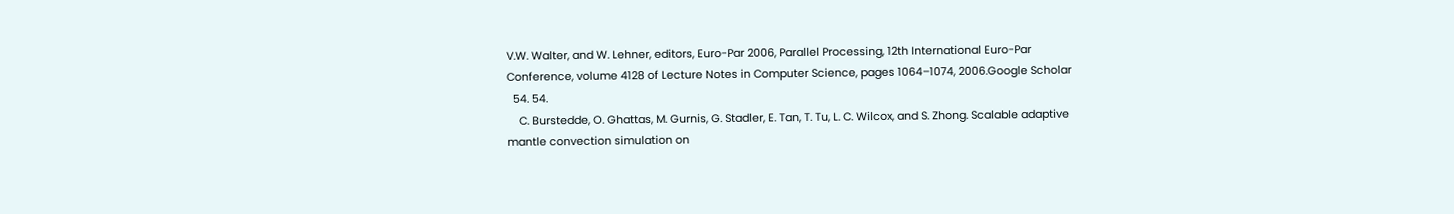V.W. Walter, and W. Lehner, editors, Euro-Par 2006, Parallel Processing, 12th International Euro-Par Conference, volume 4128 of Lecture Notes in Computer Science, pages 1064–1074, 2006.Google Scholar
  54. 54.
    C. Burstedde, O. Ghattas, M. Gurnis, G. Stadler, E. Tan, T. Tu, L. C. Wilcox, and S. Zhong. Scalable adaptive mantle convection simulation on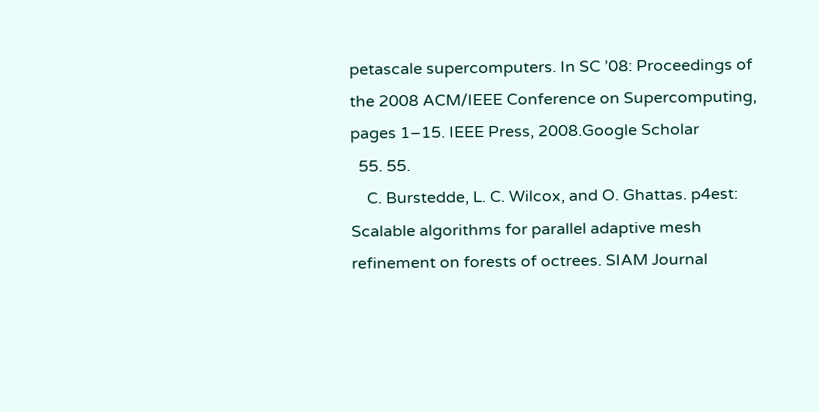petascale supercomputers. In SC ’08: Proceedings of the 2008 ACM/IEEE Conference on Supercomputing, pages 1–15. IEEE Press, 2008.Google Scholar
  55. 55.
    C. Burstedde, L. C. Wilcox, and O. Ghattas. p4est: Scalable algorithms for parallel adaptive mesh refinement on forests of octrees. SIAM Journal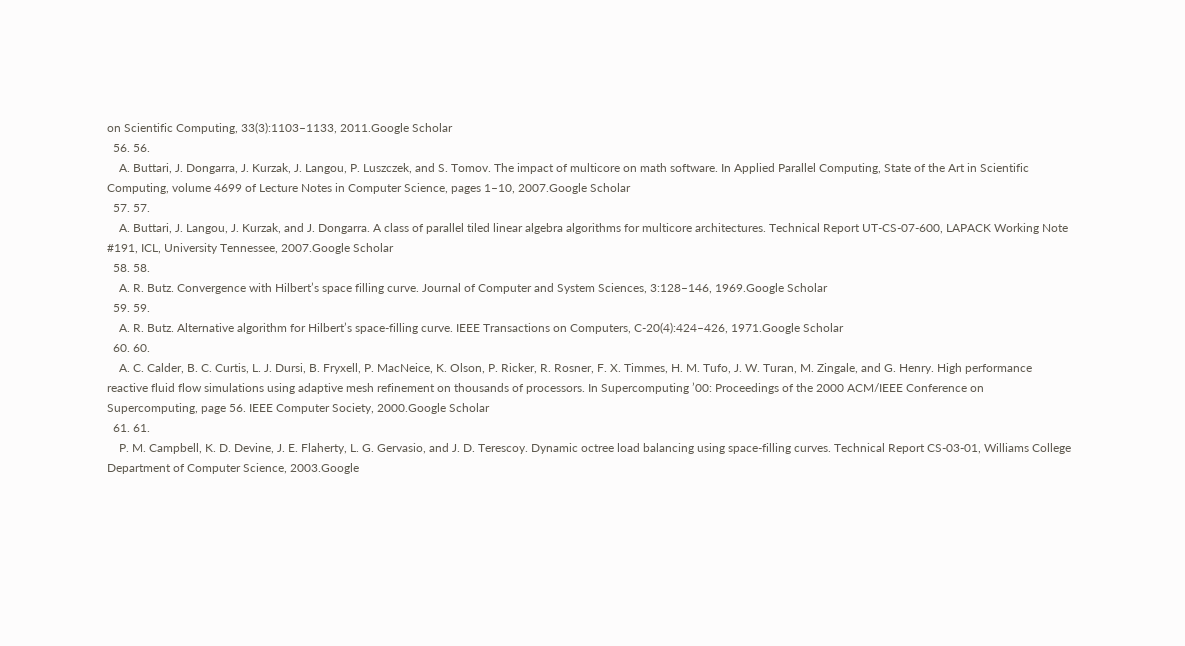on Scientific Computing, 33(3):1103–1133, 2011.Google Scholar
  56. 56.
    A. Buttari, J. Dongarra, J. Kurzak, J. Langou, P. Luszczek, and S. Tomov. The impact of multicore on math software. In Applied Parallel Computing, State of the Art in Scientific Computing, volume 4699 of Lecture Notes in Computer Science, pages 1–10, 2007.Google Scholar
  57. 57.
    A. Buttari, J. Langou, J. Kurzak, and J. Dongarra. A class of parallel tiled linear algebra algorithms for multicore architectures. Technical Report UT-CS-07-600, LAPACK Working Note #191, ICL, University Tennessee, 2007.Google Scholar
  58. 58.
    A. R. Butz. Convergence with Hilbert’s space filling curve. Journal of Computer and System Sciences, 3:128–146, 1969.Google Scholar
  59. 59.
    A. R. Butz. Alternative algorithm for Hilbert’s space-filling curve. IEEE Transactions on Computers, C-20(4):424–426, 1971.Google Scholar
  60. 60.
    A. C. Calder, B. C. Curtis, L. J. Dursi, B. Fryxell, P. MacNeice, K. Olson, P. Ricker, R. Rosner, F. X. Timmes, H. M. Tufo, J. W. Turan, M. Zingale, and G. Henry. High performance reactive fluid flow simulations using adaptive mesh refinement on thousands of processors. In Supercomputing ’00: Proceedings of the 2000 ACM/IEEE Conference on Supercomputing, page 56. IEEE Computer Society, 2000.Google Scholar
  61. 61.
    P. M. Campbell, K. D. Devine, J. E. Flaherty, L. G. Gervasio, and J. D. Terescoy. Dynamic octree load balancing using space-filling curves. Technical Report CS-03-01, Williams College Department of Computer Science, 2003.Google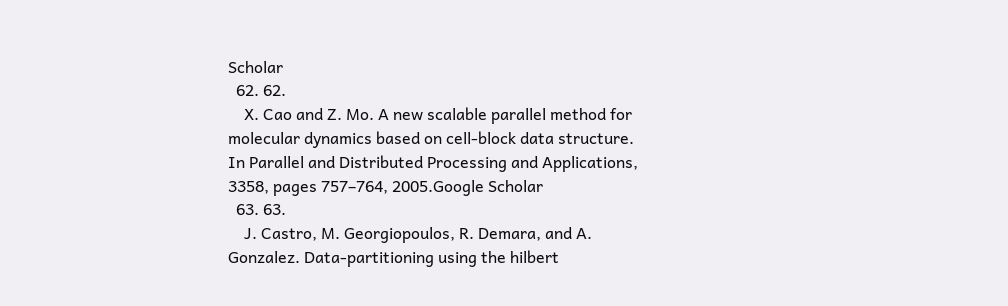Scholar
  62. 62.
    X. Cao and Z. Mo. A new scalable parallel method for molecular dynamics based on cell-block data structure. In Parallel and Distributed Processing and Applications, 3358, pages 757–764, 2005.Google Scholar
  63. 63.
    J. Castro, M. Georgiopoulos, R. Demara, and A. Gonzalez. Data-partitioning using the hilbert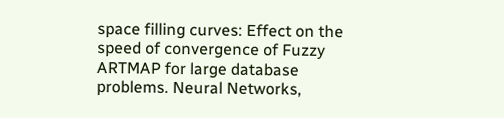space filling curves: Effect on the speed of convergence of Fuzzy ARTMAP for large database problems. Neural Networks,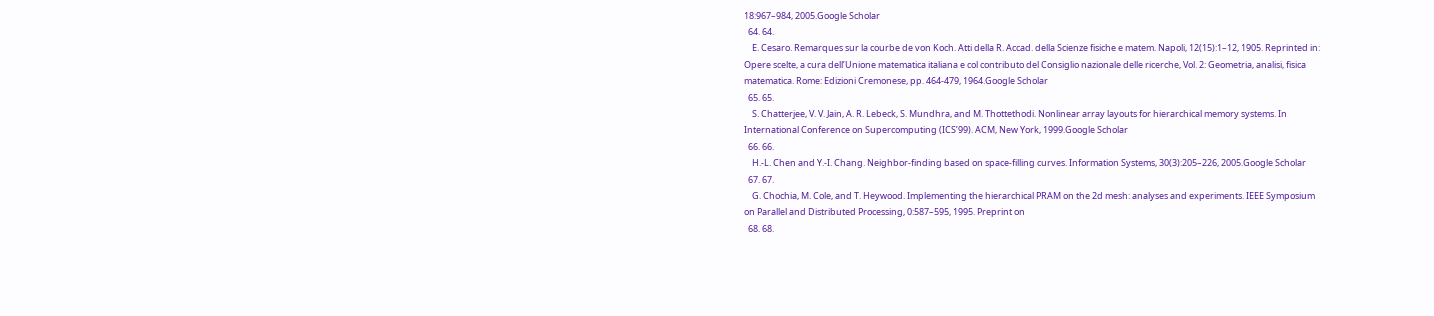18:967–984, 2005.Google Scholar
  64. 64.
    E. Cesaro. Remarques sur la courbe de von Koch. Atti della R. Accad. della Scienze fisiche e matem. Napoli, 12(15):1–12, 1905. Reprinted in: Opere scelte, a cura dell’Unione matematica italiana e col contributo del Consiglio nazionale delle ricerche, Vol. 2: Geometria, analisi, fisica matematica. Rome: Edizioni Cremonese, pp. 464-479, 1964.Google Scholar
  65. 65.
    S. Chatterjee, V. V. Jain, A. R. Lebeck, S. Mundhra, and M. Thottethodi. Nonlinear array layouts for hierarchical memory systems. In International Conference on Supercomputing (ICS’99). ACM, New York, 1999.Google Scholar
  66. 66.
    H.-L. Chen and Y.-I. Chang. Neighbor-finding based on space-filling curves. Information Systems, 30(3):205–226, 2005.Google Scholar
  67. 67.
    G. Chochia, M. Cole, and T. Heywood. Implementing the hierarchical PRAM on the 2d mesh: analyses and experiments. IEEE Symposium on Parallel and Distributed Processing, 0:587–595, 1995. Preprint on
  68. 68.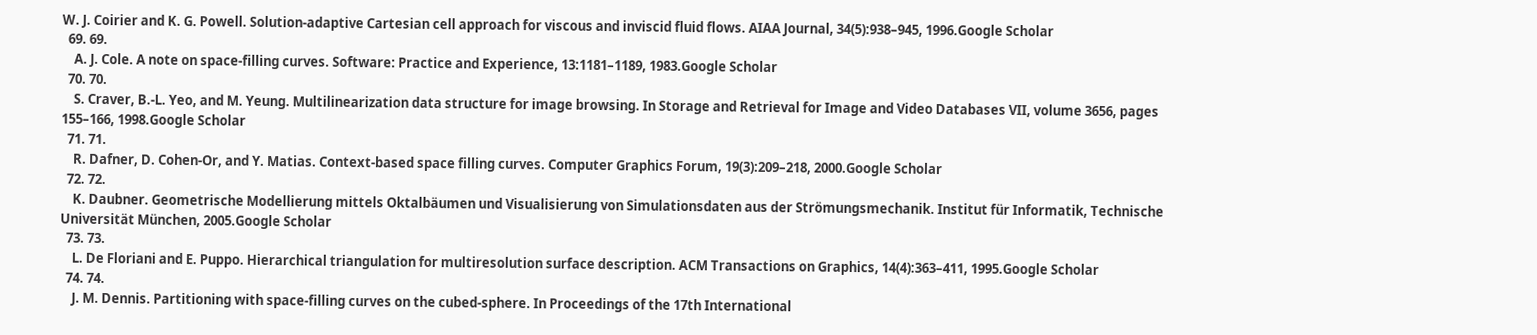W. J. Coirier and K. G. Powell. Solution-adaptive Cartesian cell approach for viscous and inviscid fluid flows. AIAA Journal, 34(5):938–945, 1996.Google Scholar
  69. 69.
    A. J. Cole. A note on space-filling curves. Software: Practice and Experience, 13:1181–1189, 1983.Google Scholar
  70. 70.
    S. Craver, B.-L. Yeo, and M. Yeung. Multilinearization data structure for image browsing. In Storage and Retrieval for Image and Video Databases VII, volume 3656, pages 155–166, 1998.Google Scholar
  71. 71.
    R. Dafner, D. Cohen-Or, and Y. Matias. Context-based space filling curves. Computer Graphics Forum, 19(3):209–218, 2000.Google Scholar
  72. 72.
    K. Daubner. Geometrische Modellierung mittels Oktalbäumen und Visualisierung von Simulationsdaten aus der Strömungsmechanik. Institut für Informatik, Technische Universität München, 2005.Google Scholar
  73. 73.
    L. De Floriani and E. Puppo. Hierarchical triangulation for multiresolution surface description. ACM Transactions on Graphics, 14(4):363–411, 1995.Google Scholar
  74. 74.
    J. M. Dennis. Partitioning with space-filling curves on the cubed-sphere. In Proceedings of the 17th International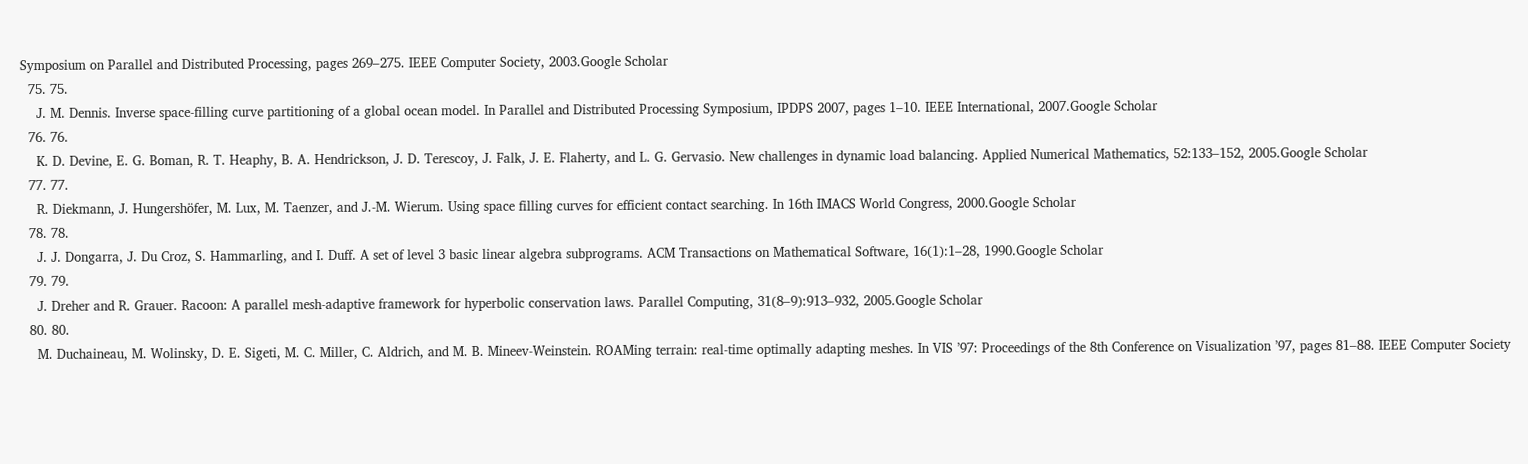Symposium on Parallel and Distributed Processing, pages 269–275. IEEE Computer Society, 2003.Google Scholar
  75. 75.
    J. M. Dennis. Inverse space-filling curve partitioning of a global ocean model. In Parallel and Distributed Processing Symposium, IPDPS 2007, pages 1–10. IEEE International, 2007.Google Scholar
  76. 76.
    K. D. Devine, E. G. Boman, R. T. Heaphy, B. A. Hendrickson, J. D. Terescoy, J. Falk, J. E. Flaherty, and L. G. Gervasio. New challenges in dynamic load balancing. Applied Numerical Mathematics, 52:133–152, 2005.Google Scholar
  77. 77.
    R. Diekmann, J. Hungershöfer, M. Lux, M. Taenzer, and J.-M. Wierum. Using space filling curves for efficient contact searching. In 16th IMACS World Congress, 2000.Google Scholar
  78. 78.
    J. J. Dongarra, J. Du Croz, S. Hammarling, and I. Duff. A set of level 3 basic linear algebra subprograms. ACM Transactions on Mathematical Software, 16(1):1–28, 1990.Google Scholar
  79. 79.
    J. Dreher and R. Grauer. Racoon: A parallel mesh-adaptive framework for hyperbolic conservation laws. Parallel Computing, 31(8–9):913–932, 2005.Google Scholar
  80. 80.
    M. Duchaineau, M. Wolinsky, D. E. Sigeti, M. C. Miller, C. Aldrich, and M. B. Mineev-Weinstein. ROAMing terrain: real-time optimally adapting meshes. In VIS ’97: Proceedings of the 8th Conference on Visualization ’97, pages 81–88. IEEE Computer Society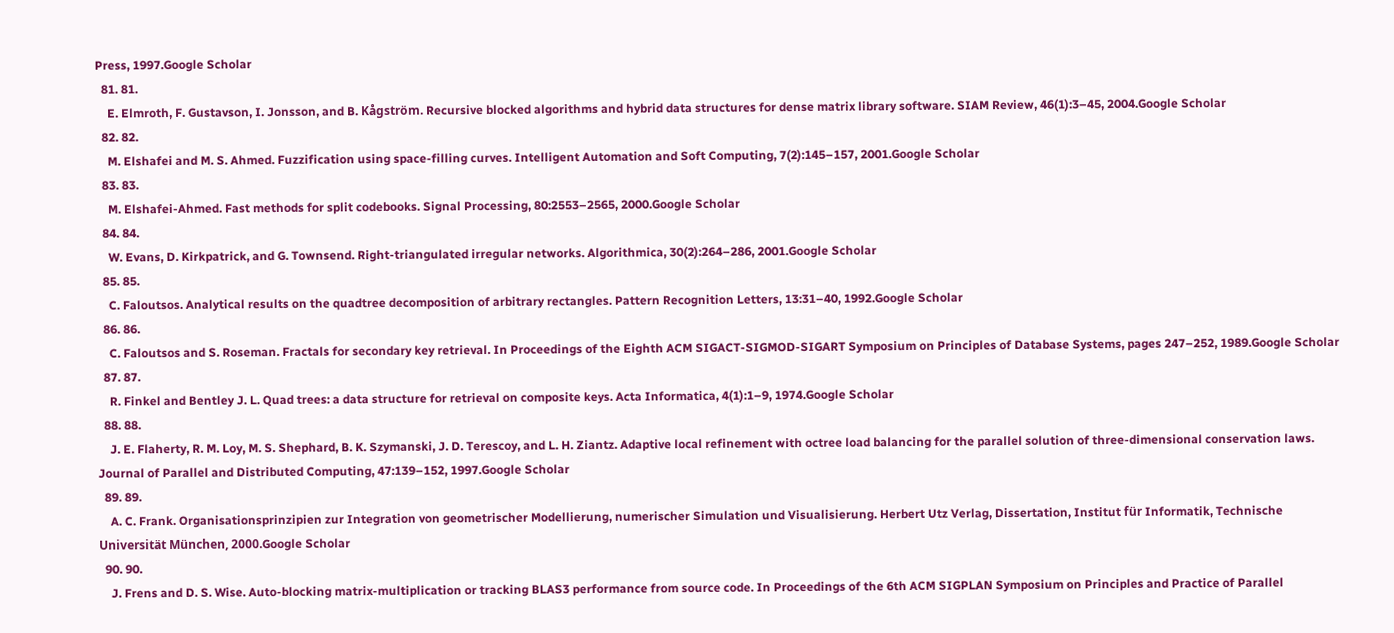Press, 1997.Google Scholar
  81. 81.
    E. Elmroth, F. Gustavson, I. Jonsson, and B. Kågström. Recursive blocked algorithms and hybrid data structures for dense matrix library software. SIAM Review, 46(1):3–45, 2004.Google Scholar
  82. 82.
    M. Elshafei and M. S. Ahmed. Fuzzification using space-filling curves. Intelligent Automation and Soft Computing, 7(2):145–157, 2001.Google Scholar
  83. 83.
    M. Elshafei-Ahmed. Fast methods for split codebooks. Signal Processing, 80:2553–2565, 2000.Google Scholar
  84. 84.
    W. Evans, D. Kirkpatrick, and G. Townsend. Right-triangulated irregular networks. Algorithmica, 30(2):264–286, 2001.Google Scholar
  85. 85.
    C. Faloutsos. Analytical results on the quadtree decomposition of arbitrary rectangles. Pattern Recognition Letters, 13:31–40, 1992.Google Scholar
  86. 86.
    C. Faloutsos and S. Roseman. Fractals for secondary key retrieval. In Proceedings of the Eighth ACM SIGACT-SIGMOD-SIGART Symposium on Principles of Database Systems, pages 247–252, 1989.Google Scholar
  87. 87.
    R. Finkel and Bentley J. L. Quad trees: a data structure for retrieval on composite keys. Acta Informatica, 4(1):1–9, 1974.Google Scholar
  88. 88.
    J. E. Flaherty, R. M. Loy, M. S. Shephard, B. K. Szymanski, J. D. Terescoy, and L. H. Ziantz. Adaptive local refinement with octree load balancing for the parallel solution of three-dimensional conservation laws. Journal of Parallel and Distributed Computing, 47:139–152, 1997.Google Scholar
  89. 89.
    A. C. Frank. Organisationsprinzipien zur Integration von geometrischer Modellierung, numerischer Simulation und Visualisierung. Herbert Utz Verlag, Dissertation, Institut für Informatik, Technische Universität München, 2000.Google Scholar
  90. 90.
    J. Frens and D. S. Wise. Auto-blocking matrix-multiplication or tracking BLAS3 performance from source code. In Proceedings of the 6th ACM SIGPLAN Symposium on Principles and Practice of Parallel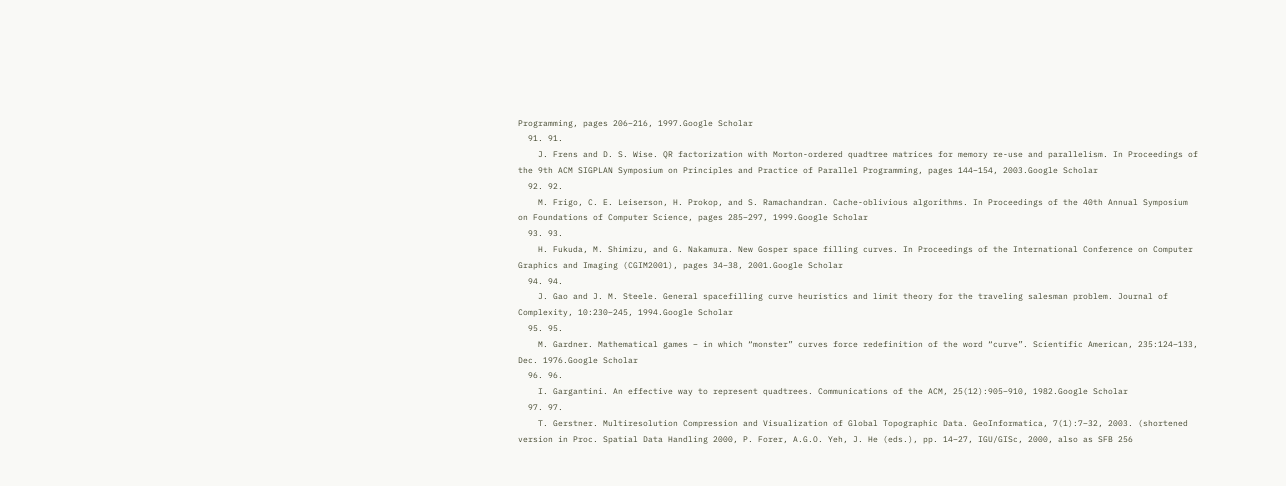Programming, pages 206–216, 1997.Google Scholar
  91. 91.
    J. Frens and D. S. Wise. QR factorization with Morton-ordered quadtree matrices for memory re-use and parallelism. In Proceedings of the 9th ACM SIGPLAN Symposium on Principles and Practice of Parallel Programming, pages 144–154, 2003.Google Scholar
  92. 92.
    M. Frigo, C. E. Leiserson, H. Prokop, and S. Ramachandran. Cache-oblivious algorithms. In Proceedings of the 40th Annual Symposium on Foundations of Computer Science, pages 285–297, 1999.Google Scholar
  93. 93.
    H. Fukuda, M. Shimizu, and G. Nakamura. New Gosper space filling curves. In Proceedings of the International Conference on Computer Graphics and Imaging (CGIM2001), pages 34–38, 2001.Google Scholar
  94. 94.
    J. Gao and J. M. Steele. General spacefilling curve heuristics and limit theory for the traveling salesman problem. Journal of Complexity, 10:230–245, 1994.Google Scholar
  95. 95.
    M. Gardner. Mathematical games – in which “monster” curves force redefinition of the word “curve”. Scientific American, 235:124–133, Dec. 1976.Google Scholar
  96. 96.
    I. Gargantini. An effective way to represent quadtrees. Communications of the ACM, 25(12):905–910, 1982.Google Scholar
  97. 97.
    T. Gerstner. Multiresolution Compression and Visualization of Global Topographic Data. GeoInformatica, 7(1):7–32, 2003. (shortened version in Proc. Spatial Data Handling 2000, P. Forer, A.G.O. Yeh, J. He (eds.), pp. 14–27, IGU/GISc, 2000, also as SFB 256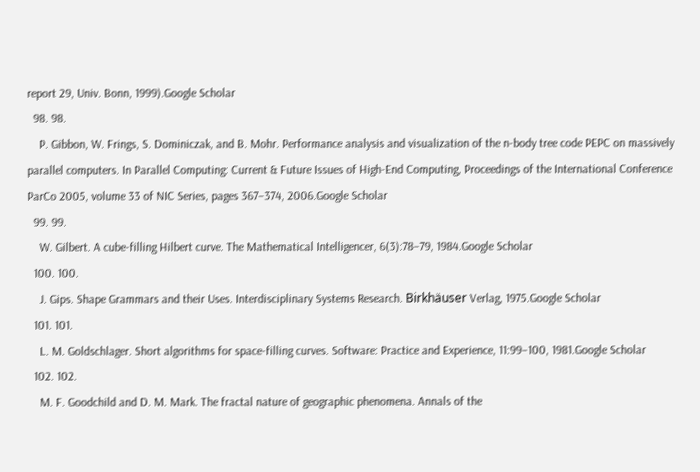report 29, Univ. Bonn, 1999).Google Scholar
  98. 98.
    P. Gibbon, W. Frings, S. Dominiczak, and B. Mohr. Performance analysis and visualization of the n-body tree code PEPC on massively parallel computers. In Parallel Computing: Current & Future Issues of High-End Computing, Proceedings of the International Conference ParCo 2005, volume 33 of NIC Series, pages 367–374, 2006.Google Scholar
  99. 99.
    W. Gilbert. A cube-filling Hilbert curve. The Mathematical Intelligencer, 6(3):78–79, 1984.Google Scholar
  100. 100.
    J. Gips. Shape Grammars and their Uses. Interdisciplinary Systems Research. Birkhäuser Verlag, 1975.Google Scholar
  101. 101.
    L. M. Goldschlager. Short algorithms for space-filling curves. Software: Practice and Experience, 11:99–100, 1981.Google Scholar
  102. 102.
    M. F. Goodchild and D. M. Mark. The fractal nature of geographic phenomena. Annals of the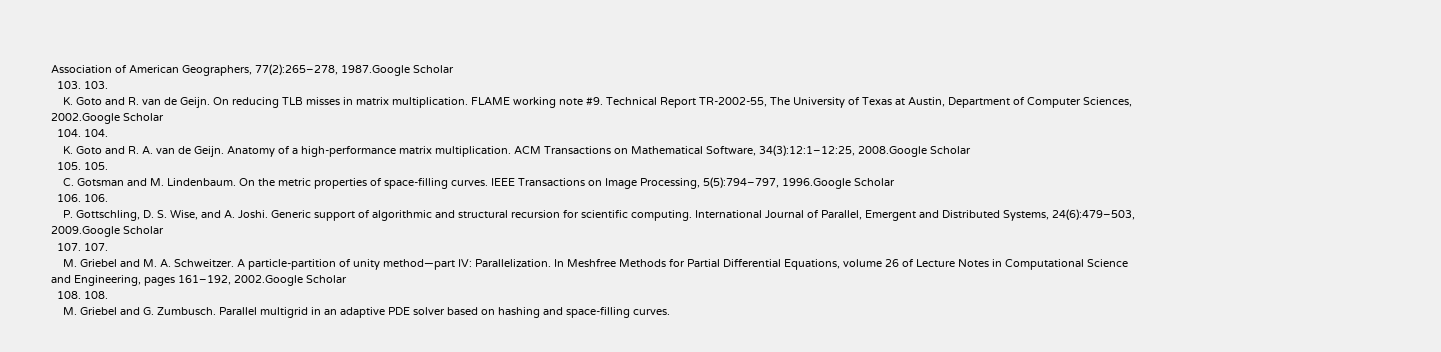Association of American Geographers, 77(2):265–278, 1987.Google Scholar
  103. 103.
    K. Goto and R. van de Geijn. On reducing TLB misses in matrix multiplication. FLAME working note #9. Technical Report TR-2002-55, The University of Texas at Austin, Department of Computer Sciences, 2002.Google Scholar
  104. 104.
    K. Goto and R. A. van de Geijn. Anatomy of a high-performance matrix multiplication. ACM Transactions on Mathematical Software, 34(3):12:1–12:25, 2008.Google Scholar
  105. 105.
    C. Gotsman and M. Lindenbaum. On the metric properties of space-filling curves. IEEE Transactions on Image Processing, 5(5):794–797, 1996.Google Scholar
  106. 106.
    P. Gottschling, D. S. Wise, and A. Joshi. Generic support of algorithmic and structural recursion for scientific computing. International Journal of Parallel, Emergent and Distributed Systems, 24(6):479–503, 2009.Google Scholar
  107. 107.
    M. Griebel and M. A. Schweitzer. A particle-partition of unity method—part IV: Parallelization. In Meshfree Methods for Partial Differential Equations, volume 26 of Lecture Notes in Computational Science and Engineering, pages 161–192, 2002.Google Scholar
  108. 108.
    M. Griebel and G. Zumbusch. Parallel multigrid in an adaptive PDE solver based on hashing and space-filling curves.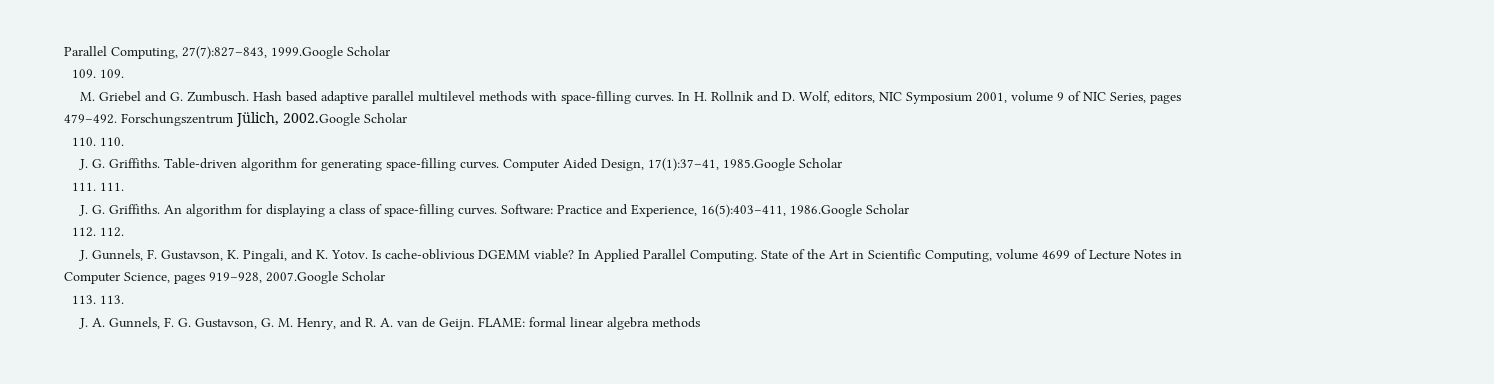Parallel Computing, 27(7):827–843, 1999.Google Scholar
  109. 109.
    M. Griebel and G. Zumbusch. Hash based adaptive parallel multilevel methods with space-filling curves. In H. Rollnik and D. Wolf, editors, NIC Symposium 2001, volume 9 of NIC Series, pages 479–492. Forschungszentrum Jülich, 2002.Google Scholar
  110. 110.
    J. G. Griffiths. Table-driven algorithm for generating space-filling curves. Computer Aided Design, 17(1):37–41, 1985.Google Scholar
  111. 111.
    J. G. Griffiths. An algorithm for displaying a class of space-filling curves. Software: Practice and Experience, 16(5):403–411, 1986.Google Scholar
  112. 112.
    J. Gunnels, F. Gustavson, K. Pingali, and K. Yotov. Is cache-oblivious DGEMM viable? In Applied Parallel Computing. State of the Art in Scientific Computing, volume 4699 of Lecture Notes in Computer Science, pages 919–928, 2007.Google Scholar
  113. 113.
    J. A. Gunnels, F. G. Gustavson, G. M. Henry, and R. A. van de Geijn. FLAME: formal linear algebra methods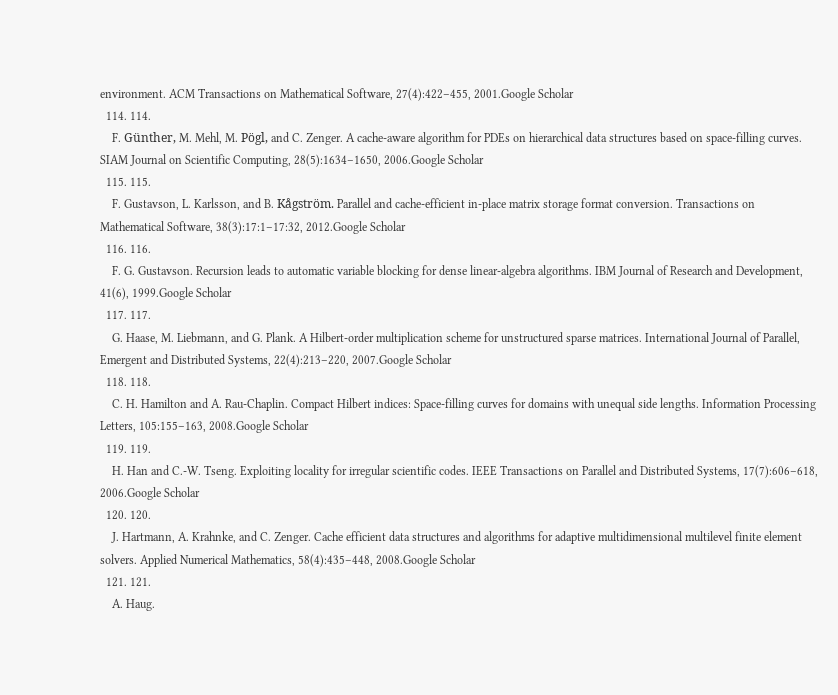environment. ACM Transactions on Mathematical Software, 27(4):422–455, 2001.Google Scholar
  114. 114.
    F. Günther, M. Mehl, M. Pögl, and C. Zenger. A cache-aware algorithm for PDEs on hierarchical data structures based on space-filling curves. SIAM Journal on Scientific Computing, 28(5):1634–1650, 2006.Google Scholar
  115. 115.
    F. Gustavson, L. Karlsson, and B. Kågström. Parallel and cache-efficient in-place matrix storage format conversion. Transactions on Mathematical Software, 38(3):17:1–17:32, 2012.Google Scholar
  116. 116.
    F. G. Gustavson. Recursion leads to automatic variable blocking for dense linear-algebra algorithms. IBM Journal of Research and Development, 41(6), 1999.Google Scholar
  117. 117.
    G. Haase, M. Liebmann, and G. Plank. A Hilbert-order multiplication scheme for unstructured sparse matrices. International Journal of Parallel, Emergent and Distributed Systems, 22(4):213–220, 2007.Google Scholar
  118. 118.
    C. H. Hamilton and A. Rau-Chaplin. Compact Hilbert indices: Space-filling curves for domains with unequal side lengths. Information Processing Letters, 105:155–163, 2008.Google Scholar
  119. 119.
    H. Han and C.-W. Tseng. Exploiting locality for irregular scientific codes. IEEE Transactions on Parallel and Distributed Systems, 17(7):606–618, 2006.Google Scholar
  120. 120.
    J. Hartmann, A. Krahnke, and C. Zenger. Cache efficient data structures and algorithms for adaptive multidimensional multilevel finite element solvers. Applied Numerical Mathematics, 58(4):435–448, 2008.Google Scholar
  121. 121.
    A. Haug.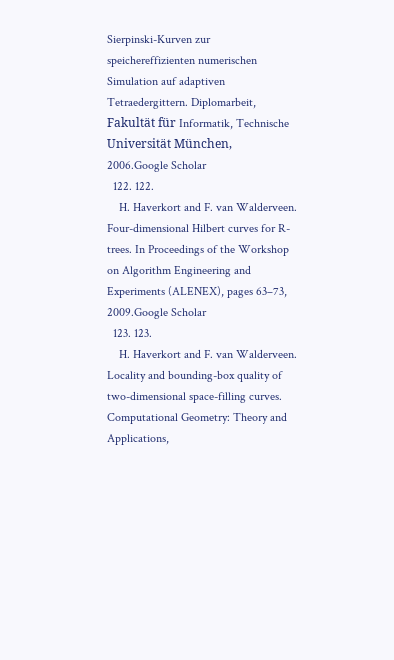Sierpinski-Kurven zur speichereffizienten numerischen Simulation auf adaptiven Tetraedergittern. Diplomarbeit, Fakultät für Informatik, Technische Universität München, 2006.Google Scholar
  122. 122.
    H. Haverkort and F. van Walderveen. Four-dimensional Hilbert curves for R-trees. In Proceedings of the Workshop on Algorithm Engineering and Experiments (ALENEX), pages 63–73, 2009.Google Scholar
  123. 123.
    H. Haverkort and F. van Walderveen. Locality and bounding-box quality of two-dimensional space-filling curves. Computational Geometry: Theory and Applications,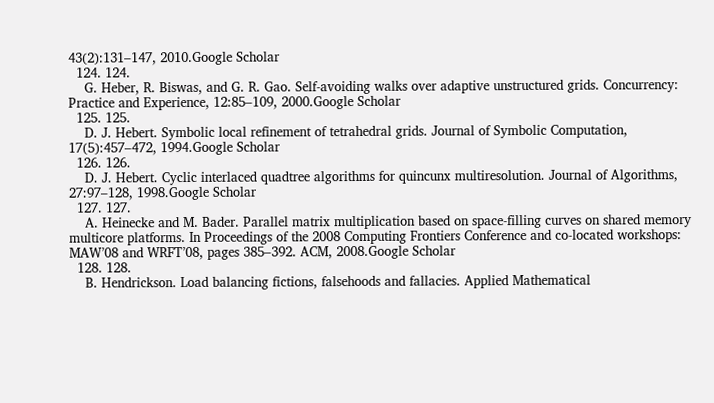43(2):131–147, 2010.Google Scholar
  124. 124.
    G. Heber, R. Biswas, and G. R. Gao. Self-avoiding walks over adaptive unstructured grids. Concurrency: Practice and Experience, 12:85–109, 2000.Google Scholar
  125. 125.
    D. J. Hebert. Symbolic local refinement of tetrahedral grids. Journal of Symbolic Computation, 17(5):457–472, 1994.Google Scholar
  126. 126.
    D. J. Hebert. Cyclic interlaced quadtree algorithms for quincunx multiresolution. Journal of Algorithms, 27:97–128, 1998.Google Scholar
  127. 127.
    A. Heinecke and M. Bader. Parallel matrix multiplication based on space-filling curves on shared memory multicore platforms. In Proceedings of the 2008 Computing Frontiers Conference and co-located workshops: MAW’08 and WRFT’08, pages 385–392. ACM, 2008.Google Scholar
  128. 128.
    B. Hendrickson. Load balancing fictions, falsehoods and fallacies. Applied Mathematical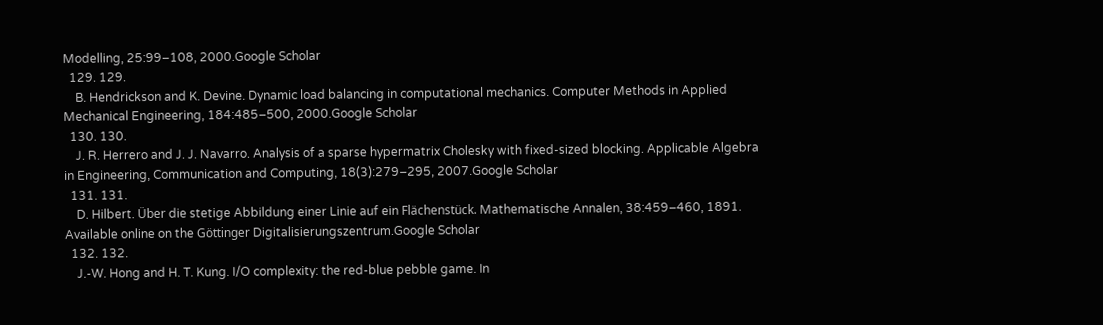Modelling, 25:99–108, 2000.Google Scholar
  129. 129.
    B. Hendrickson and K. Devine. Dynamic load balancing in computational mechanics. Computer Methods in Applied Mechanical Engineering, 184:485–500, 2000.Google Scholar
  130. 130.
    J. R. Herrero and J. J. Navarro. Analysis of a sparse hypermatrix Cholesky with fixed-sized blocking. Applicable Algebra in Engineering, Communication and Computing, 18(3):279–295, 2007.Google Scholar
  131. 131.
    D. Hilbert. Über die stetige Abbildung einer Linie auf ein Flächenstück. Mathematische Annalen, 38:459–460, 1891. Available online on the Göttinger Digitalisierungszentrum.Google Scholar
  132. 132.
    J.-W. Hong and H. T. Kung. I/O complexity: the red-blue pebble game. In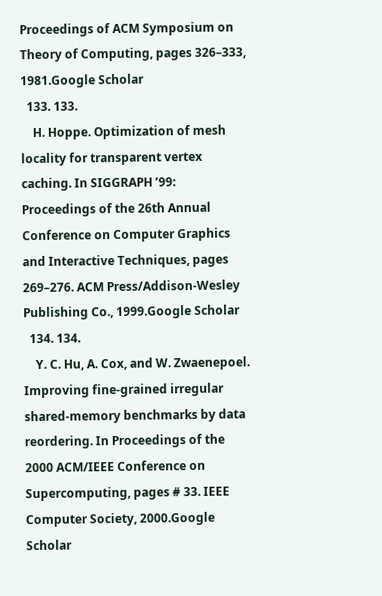Proceedings of ACM Symposium on Theory of Computing, pages 326–333, 1981.Google Scholar
  133. 133.
    H. Hoppe. Optimization of mesh locality for transparent vertex caching. In SIGGRAPH ’99: Proceedings of the 26th Annual Conference on Computer Graphics and Interactive Techniques, pages 269–276. ACM Press/Addison-Wesley Publishing Co., 1999.Google Scholar
  134. 134.
    Y. C. Hu, A. Cox, and W. Zwaenepoel. Improving fine-grained irregular shared-memory benchmarks by data reordering. In Proceedings of the 2000 ACM/IEEE Conference on Supercomputing, pages # 33. IEEE Computer Society, 2000.Google Scholar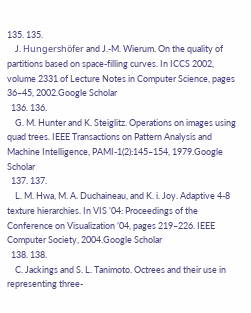135. 135.
    J. Hungershöfer and J.-M. Wierum. On the quality of partitions based on space-filling curves. In ICCS 2002, volume 2331 of Lecture Notes in Computer Science, pages 36–45, 2002.Google Scholar
  136. 136.
    G. M. Hunter and K. Steiglitz. Operations on images using quad trees. IEEE Transactions on Pattern Analysis and Machine Intelligence, PAMI-1(2):145–154, 1979.Google Scholar
  137. 137.
    L. M. Hwa, M. A. Duchaineau, and K. i. Joy. Adaptive 4-8 texture hierarchies. In VIS ’04: Proceedings of the Conference on Visualization ’04, pages 219–226. IEEE Computer Society, 2004.Google Scholar
  138. 138.
    C. Jackings and S. L. Tanimoto. Octrees and their use in representing three-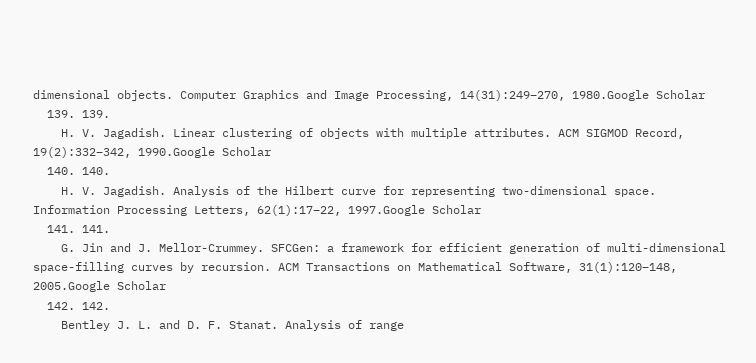dimensional objects. Computer Graphics and Image Processing, 14(31):249–270, 1980.Google Scholar
  139. 139.
    H. V. Jagadish. Linear clustering of objects with multiple attributes. ACM SIGMOD Record, 19(2):332–342, 1990.Google Scholar
  140. 140.
    H. V. Jagadish. Analysis of the Hilbert curve for representing two-dimensional space. Information Processing Letters, 62(1):17–22, 1997.Google Scholar
  141. 141.
    G. Jin and J. Mellor-Crummey. SFCGen: a framework for efficient generation of multi-dimensional space-filling curves by recursion. ACM Transactions on Mathematical Software, 31(1):120–148, 2005.Google Scholar
  142. 142.
    Bentley J. L. and D. F. Stanat. Analysis of range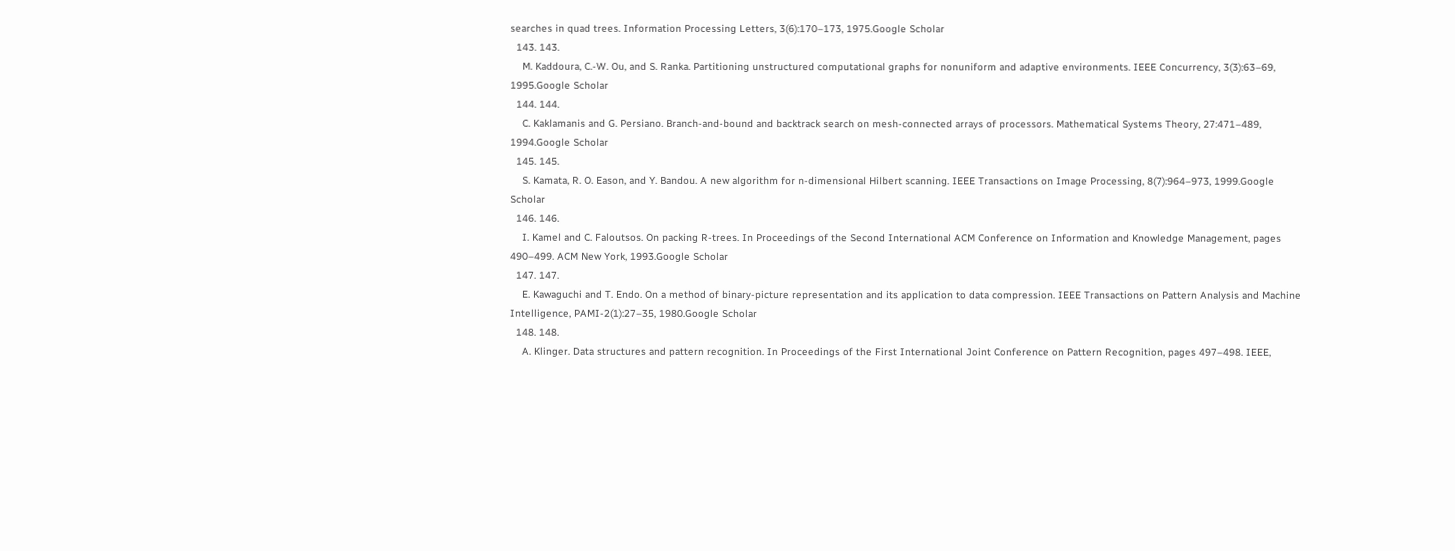searches in quad trees. Information Processing Letters, 3(6):170–173, 1975.Google Scholar
  143. 143.
    M. Kaddoura, C.-W. Ou, and S. Ranka. Partitioning unstructured computational graphs for nonuniform and adaptive environments. IEEE Concurrency, 3(3):63–69, 1995.Google Scholar
  144. 144.
    C. Kaklamanis and G. Persiano. Branch-and-bound and backtrack search on mesh-connected arrays of processors. Mathematical Systems Theory, 27:471–489, 1994.Google Scholar
  145. 145.
    S. Kamata, R. O. Eason, and Y. Bandou. A new algorithm for n-dimensional Hilbert scanning. IEEE Transactions on Image Processing, 8(7):964–973, 1999.Google Scholar
  146. 146.
    I. Kamel and C. Faloutsos. On packing R-trees. In Proceedings of the Second International ACM Conference on Information and Knowledge Management, pages 490–499. ACM New York, 1993.Google Scholar
  147. 147.
    E. Kawaguchi and T. Endo. On a method of binary-picture representation and its application to data compression. IEEE Transactions on Pattern Analysis and Machine Intelligence, PAMI-2(1):27–35, 1980.Google Scholar
  148. 148.
    A. Klinger. Data structures and pattern recognition. In Proceedings of the First International Joint Conference on Pattern Recognition, pages 497–498. IEEE,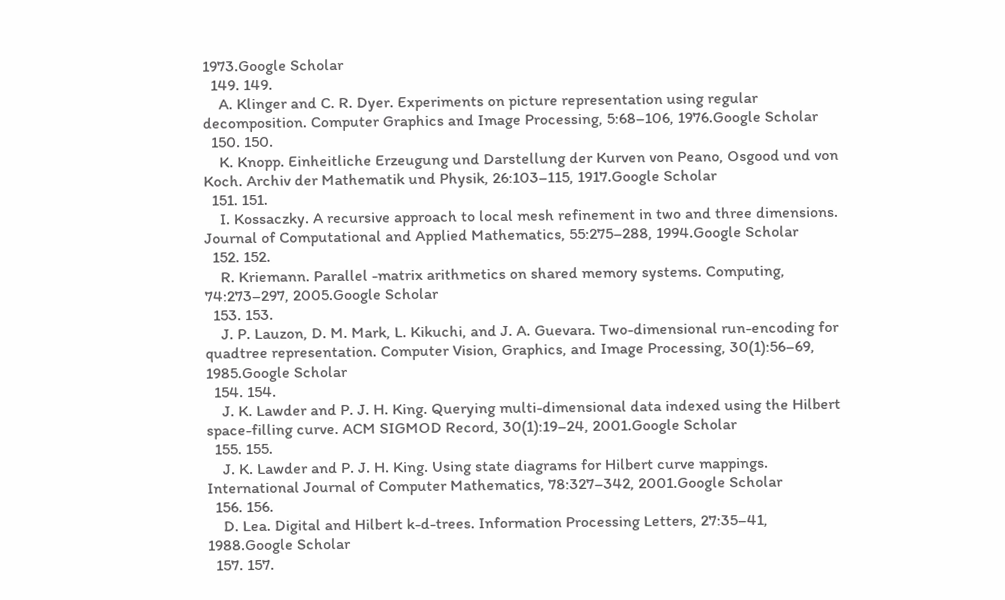1973.Google Scholar
  149. 149.
    A. Klinger and C. R. Dyer. Experiments on picture representation using regular decomposition. Computer Graphics and Image Processing, 5:68–106, 1976.Google Scholar
  150. 150.
    K. Knopp. Einheitliche Erzeugung und Darstellung der Kurven von Peano, Osgood und von Koch. Archiv der Mathematik und Physik, 26:103–115, 1917.Google Scholar
  151. 151.
    I. Kossaczky. A recursive approach to local mesh refinement in two and three dimensions. Journal of Computational and Applied Mathematics, 55:275–288, 1994.Google Scholar
  152. 152.
    R. Kriemann. Parallel -matrix arithmetics on shared memory systems. Computing, 74:273–297, 2005.Google Scholar
  153. 153.
    J. P. Lauzon, D. M. Mark, L. Kikuchi, and J. A. Guevara. Two-dimensional run-encoding for quadtree representation. Computer Vision, Graphics, and Image Processing, 30(1):56–69, 1985.Google Scholar
  154. 154.
    J. K. Lawder and P. J. H. King. Querying multi-dimensional data indexed using the Hilbert space-filling curve. ACM SIGMOD Record, 30(1):19–24, 2001.Google Scholar
  155. 155.
    J. K. Lawder and P. J. H. King. Using state diagrams for Hilbert curve mappings. International Journal of Computer Mathematics, 78:327–342, 2001.Google Scholar
  156. 156.
    D. Lea. Digital and Hilbert k-d-trees. Information Processing Letters, 27:35–41, 1988.Google Scholar
  157. 157.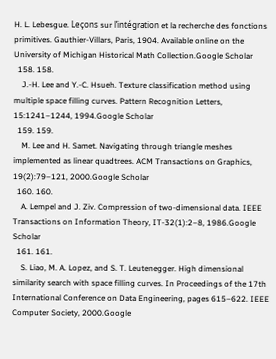H. L. Lebesgue. Leçons sur l’intégration et la recherche des fonctions primitives. Gauthier-Villars, Paris, 1904. Available online on the University of Michigan Historical Math Collection.Google Scholar
  158. 158.
    J.-H. Lee and Y.-C. Hsueh. Texture classification method using multiple space filling curves. Pattern Recognition Letters, 15:1241–1244, 1994.Google Scholar
  159. 159.
    M. Lee and H. Samet. Navigating through triangle meshes implemented as linear quadtrees. ACM Transactions on Graphics, 19(2):79–121, 2000.Google Scholar
  160. 160.
    A. Lempel and J. Ziv. Compression of two-dimensional data. IEEE Transactions on Information Theory, IT-32(1):2–8, 1986.Google Scholar
  161. 161.
    S. Liao, M. A. Lopez, and S. T. Leutenegger. High dimensional similarity search with space filling curves. In Proceedings of the 17th International Conference on Data Engineering, pages 615–622. IEEE Computer Society, 2000.Google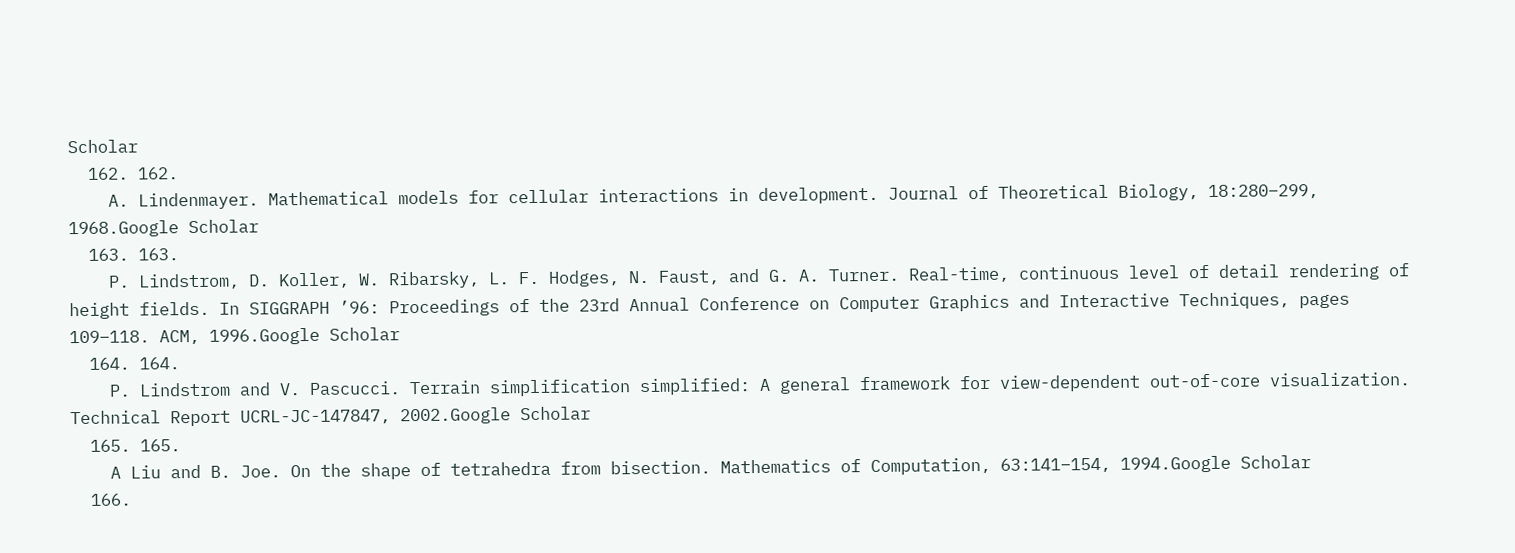Scholar
  162. 162.
    A. Lindenmayer. Mathematical models for cellular interactions in development. Journal of Theoretical Biology, 18:280–299, 1968.Google Scholar
  163. 163.
    P. Lindstrom, D. Koller, W. Ribarsky, L. F. Hodges, N. Faust, and G. A. Turner. Real-time, continuous level of detail rendering of height fields. In SIGGRAPH ’96: Proceedings of the 23rd Annual Conference on Computer Graphics and Interactive Techniques, pages 109–118. ACM, 1996.Google Scholar
  164. 164.
    P. Lindstrom and V. Pascucci. Terrain simplification simplified: A general framework for view-dependent out-of-core visualization. Technical Report UCRL-JC-147847, 2002.Google Scholar
  165. 165.
    A Liu and B. Joe. On the shape of tetrahedra from bisection. Mathematics of Computation, 63:141–154, 1994.Google Scholar
  166.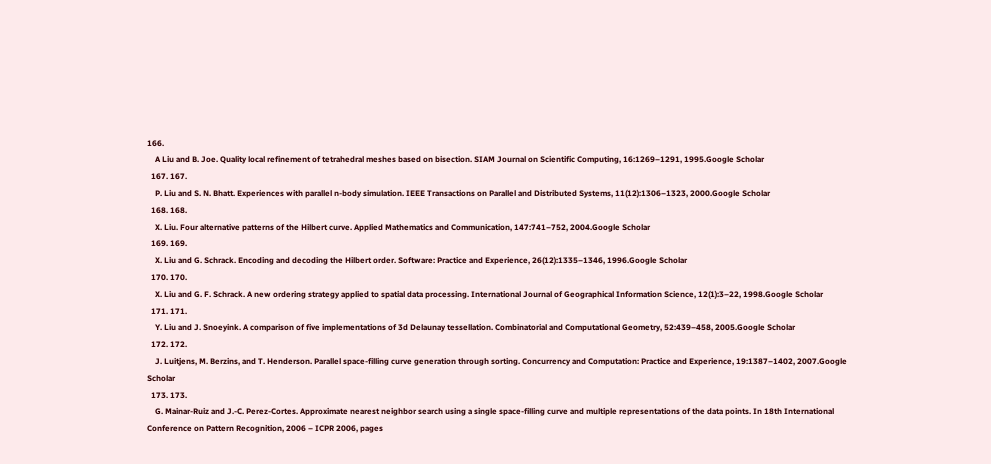166.
    A Liu and B. Joe. Quality local refinement of tetrahedral meshes based on bisection. SIAM Journal on Scientific Computing, 16:1269–1291, 1995.Google Scholar
  167. 167.
    P. Liu and S. N. Bhatt. Experiences with parallel n-body simulation. IEEE Transactions on Parallel and Distributed Systems, 11(12):1306–1323, 2000.Google Scholar
  168. 168.
    X. Liu. Four alternative patterns of the Hilbert curve. Applied Mathematics and Communication, 147:741–752, 2004.Google Scholar
  169. 169.
    X. Liu and G. Schrack. Encoding and decoding the Hilbert order. Software: Practice and Experience, 26(12):1335–1346, 1996.Google Scholar
  170. 170.
    X. Liu and G. F. Schrack. A new ordering strategy applied to spatial data processing. International Journal of Geographical Information Science, 12(1):3–22, 1998.Google Scholar
  171. 171.
    Y. Liu and J. Snoeyink. A comparison of five implementations of 3d Delaunay tessellation. Combinatorial and Computational Geometry, 52:439–458, 2005.Google Scholar
  172. 172.
    J. Luitjens, M. Berzins, and T. Henderson. Parallel space-filling curve generation through sorting. Concurrency and Computation: Practice and Experience, 19:1387–1402, 2007.Google Scholar
  173. 173.
    G. Mainar-Ruiz and J.-C. Perez-Cortes. Approximate nearest neighbor search using a single space-filling curve and multiple representations of the data points. In 18th International Conference on Pattern Recognition, 2006 – ICPR 2006, pages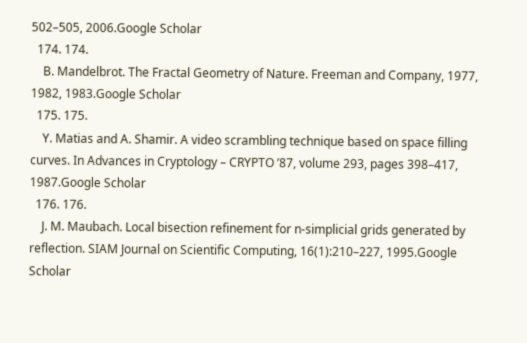502–505, 2006.Google Scholar
  174. 174.
    B. Mandelbrot. The Fractal Geometry of Nature. Freeman and Company, 1977, 1982, 1983.Google Scholar
  175. 175.
    Y. Matias and A. Shamir. A video scrambling technique based on space filling curves. In Advances in Cryptology – CRYPTO ’87, volume 293, pages 398–417, 1987.Google Scholar
  176. 176.
    J. M. Maubach. Local bisection refinement for n-simplicial grids generated by reflection. SIAM Journal on Scientific Computing, 16(1):210–227, 1995.Google Scholar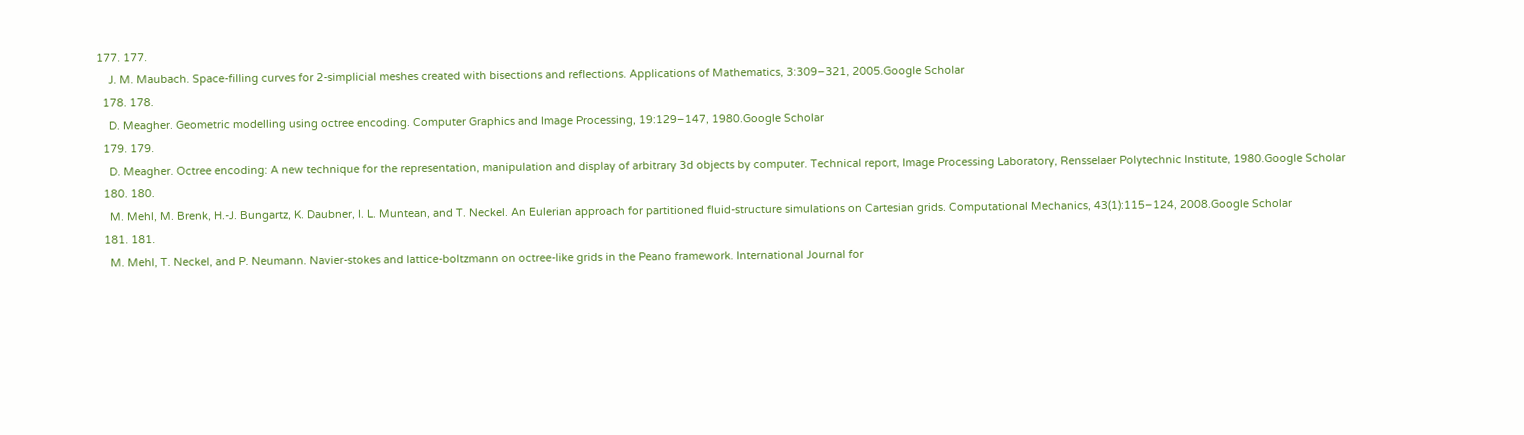177. 177.
    J. M. Maubach. Space-filling curves for 2-simplicial meshes created with bisections and reflections. Applications of Mathematics, 3:309–321, 2005.Google Scholar
  178. 178.
    D. Meagher. Geometric modelling using octree encoding. Computer Graphics and Image Processing, 19:129–147, 1980.Google Scholar
  179. 179.
    D. Meagher. Octree encoding: A new technique for the representation, manipulation and display of arbitrary 3d objects by computer. Technical report, Image Processing Laboratory, Rensselaer Polytechnic Institute, 1980.Google Scholar
  180. 180.
    M. Mehl, M. Brenk, H.-J. Bungartz, K. Daubner, I. L. Muntean, and T. Neckel. An Eulerian approach for partitioned fluid-structure simulations on Cartesian grids. Computational Mechanics, 43(1):115–124, 2008.Google Scholar
  181. 181.
    M. Mehl, T. Neckel, and P. Neumann. Navier-stokes and lattice-boltzmann on octree-like grids in the Peano framework. International Journal for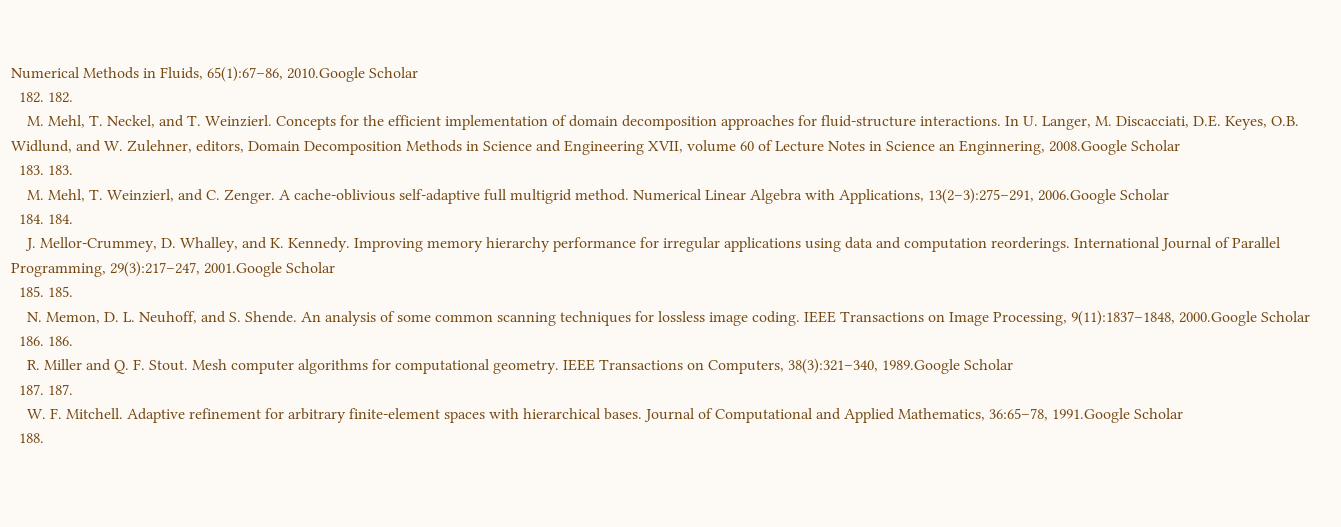Numerical Methods in Fluids, 65(1):67–86, 2010.Google Scholar
  182. 182.
    M. Mehl, T. Neckel, and T. Weinzierl. Concepts for the efficient implementation of domain decomposition approaches for fluid-structure interactions. In U. Langer, M. Discacciati, D.E. Keyes, O.B. Widlund, and W. Zulehner, editors, Domain Decomposition Methods in Science and Engineering XVII, volume 60 of Lecture Notes in Science an Enginnering, 2008.Google Scholar
  183. 183.
    M. Mehl, T. Weinzierl, and C. Zenger. A cache-oblivious self-adaptive full multigrid method. Numerical Linear Algebra with Applications, 13(2–3):275–291, 2006.Google Scholar
  184. 184.
    J. Mellor-Crummey, D. Whalley, and K. Kennedy. Improving memory hierarchy performance for irregular applications using data and computation reorderings. International Journal of Parallel Programming, 29(3):217–247, 2001.Google Scholar
  185. 185.
    N. Memon, D. L. Neuhoff, and S. Shende. An analysis of some common scanning techniques for lossless image coding. IEEE Transactions on Image Processing, 9(11):1837–1848, 2000.Google Scholar
  186. 186.
    R. Miller and Q. F. Stout. Mesh computer algorithms for computational geometry. IEEE Transactions on Computers, 38(3):321–340, 1989.Google Scholar
  187. 187.
    W. F. Mitchell. Adaptive refinement for arbitrary finite-element spaces with hierarchical bases. Journal of Computational and Applied Mathematics, 36:65–78, 1991.Google Scholar
  188.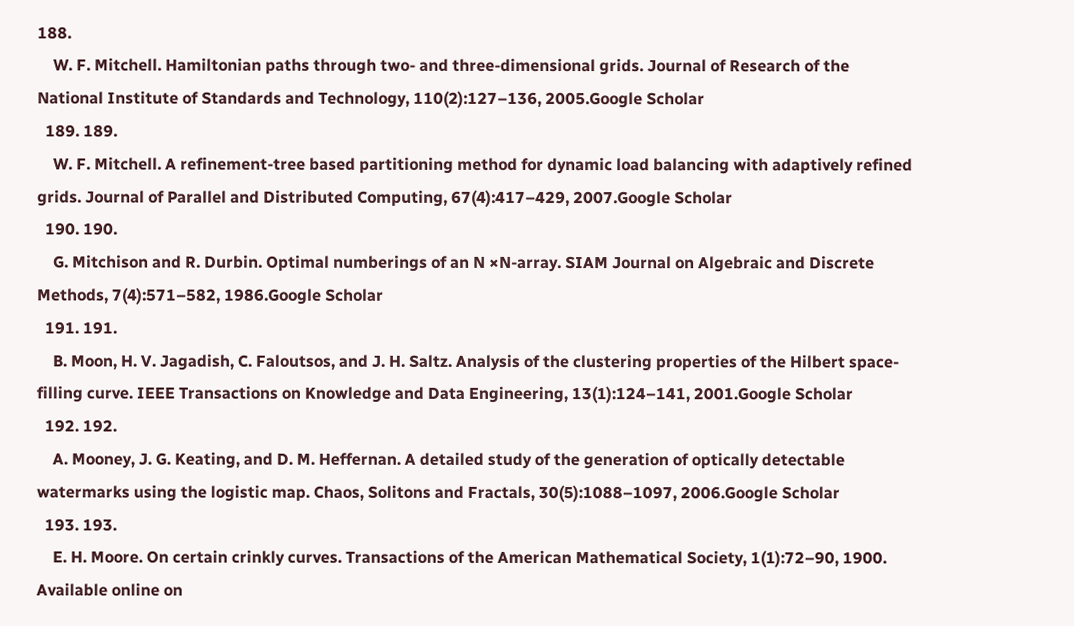188.
    W. F. Mitchell. Hamiltonian paths through two- and three-dimensional grids. Journal of Research of the National Institute of Standards and Technology, 110(2):127–136, 2005.Google Scholar
  189. 189.
    W. F. Mitchell. A refinement-tree based partitioning method for dynamic load balancing with adaptively refined grids. Journal of Parallel and Distributed Computing, 67(4):417–429, 2007.Google Scholar
  190. 190.
    G. Mitchison and R. Durbin. Optimal numberings of an N ×N-array. SIAM Journal on Algebraic and Discrete Methods, 7(4):571–582, 1986.Google Scholar
  191. 191.
    B. Moon, H. V. Jagadish, C. Faloutsos, and J. H. Saltz. Analysis of the clustering properties of the Hilbert space-filling curve. IEEE Transactions on Knowledge and Data Engineering, 13(1):124–141, 2001.Google Scholar
  192. 192.
    A. Mooney, J. G. Keating, and D. M. Heffernan. A detailed study of the generation of optically detectable watermarks using the logistic map. Chaos, Solitons and Fractals, 30(5):1088–1097, 2006.Google Scholar
  193. 193.
    E. H. Moore. On certain crinkly curves. Transactions of the American Mathematical Society, 1(1):72–90, 1900. Available online on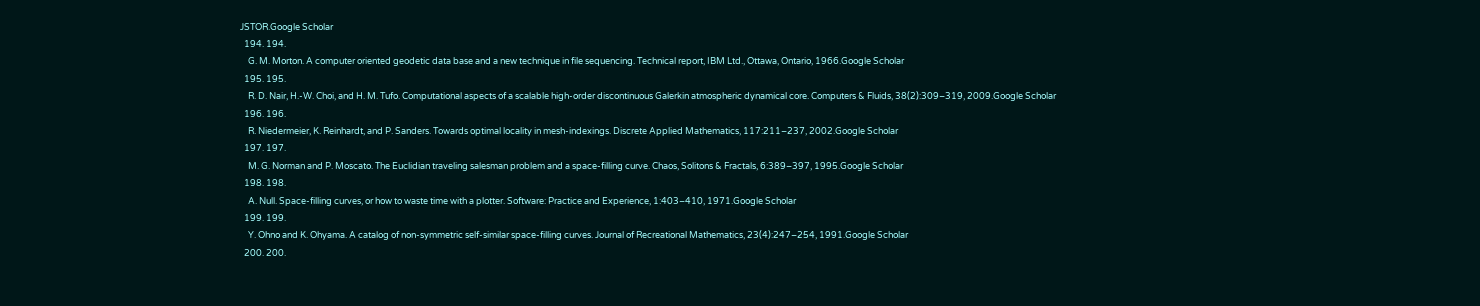JSTOR.Google Scholar
  194. 194.
    G. M. Morton. A computer oriented geodetic data base and a new technique in file sequencing. Technical report, IBM Ltd., Ottawa, Ontario, 1966.Google Scholar
  195. 195.
    R. D. Nair, H.-W. Choi, and H. M. Tufo. Computational aspects of a scalable high-order discontinuous Galerkin atmospheric dynamical core. Computers & Fluids, 38(2):309–319, 2009.Google Scholar
  196. 196.
    R. Niedermeier, K. Reinhardt, and P. Sanders. Towards optimal locality in mesh-indexings. Discrete Applied Mathematics, 117:211–237, 2002.Google Scholar
  197. 197.
    M. G. Norman and P. Moscato. The Euclidian traveling salesman problem and a space-filling curve. Chaos, Solitons & Fractals, 6:389–397, 1995.Google Scholar
  198. 198.
    A. Null. Space-filling curves, or how to waste time with a plotter. Software: Practice and Experience, 1:403–410, 1971.Google Scholar
  199. 199.
    Y. Ohno and K. Ohyama. A catalog of non-symmetric self-similar space-filling curves. Journal of Recreational Mathematics, 23(4):247–254, 1991.Google Scholar
  200. 200.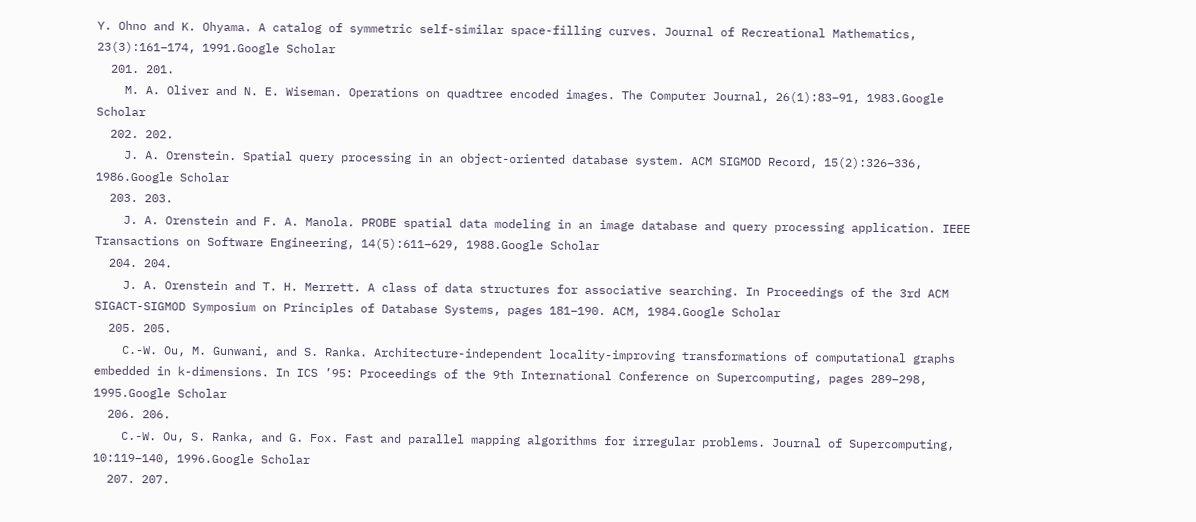Y. Ohno and K. Ohyama. A catalog of symmetric self-similar space-filling curves. Journal of Recreational Mathematics, 23(3):161–174, 1991.Google Scholar
  201. 201.
    M. A. Oliver and N. E. Wiseman. Operations on quadtree encoded images. The Computer Journal, 26(1):83–91, 1983.Google Scholar
  202. 202.
    J. A. Orenstein. Spatial query processing in an object-oriented database system. ACM SIGMOD Record, 15(2):326–336, 1986.Google Scholar
  203. 203.
    J. A. Orenstein and F. A. Manola. PROBE spatial data modeling in an image database and query processing application. IEEE Transactions on Software Engineering, 14(5):611–629, 1988.Google Scholar
  204. 204.
    J. A. Orenstein and T. H. Merrett. A class of data structures for associative searching. In Proceedings of the 3rd ACM SIGACT-SIGMOD Symposium on Principles of Database Systems, pages 181–190. ACM, 1984.Google Scholar
  205. 205.
    C.-W. Ou, M. Gunwani, and S. Ranka. Architecture-independent locality-improving transformations of computational graphs embedded in k-dimensions. In ICS ’95: Proceedings of the 9th International Conference on Supercomputing, pages 289–298, 1995.Google Scholar
  206. 206.
    C.-W. Ou, S. Ranka, and G. Fox. Fast and parallel mapping algorithms for irregular problems. Journal of Supercomputing, 10:119–140, 1996.Google Scholar
  207. 207.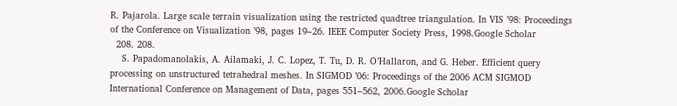R. Pajarola. Large scale terrain visualization using the restricted quadtree triangulation. In VIS ’98: Proceedings of the Conference on Visualization ’98, pages 19–26. IEEE Computer Society Press, 1998.Google Scholar
  208. 208.
    S. Papadomanolakis, A. Ailamaki, J. C. Lopez, T. Tu, D. R. O’Hallaron, and G. Heber. Efficient query processing on unstructured tetrahedral meshes. In SIGMOD ’06: Proceedings of the 2006 ACM SIGMOD International Conference on Management of Data, pages 551–562, 2006.Google Scholar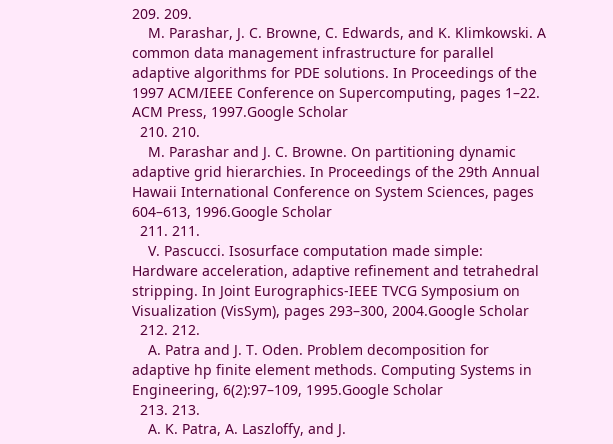209. 209.
    M. Parashar, J. C. Browne, C. Edwards, and K. Klimkowski. A common data management infrastructure for parallel adaptive algorithms for PDE solutions. In Proceedings of the 1997 ACM/IEEE Conference on Supercomputing, pages 1–22. ACM Press, 1997.Google Scholar
  210. 210.
    M. Parashar and J. C. Browne. On partitioning dynamic adaptive grid hierarchies. In Proceedings of the 29th Annual Hawaii International Conference on System Sciences, pages 604–613, 1996.Google Scholar
  211. 211.
    V. Pascucci. Isosurface computation made simple: Hardware acceleration, adaptive refinement and tetrahedral stripping. In Joint Eurographics-IEEE TVCG Symposium on Visualization (VisSym), pages 293–300, 2004.Google Scholar
  212. 212.
    A. Patra and J. T. Oden. Problem decomposition for adaptive hp finite element methods. Computing Systems in Engineering, 6(2):97–109, 1995.Google Scholar
  213. 213.
    A. K. Patra, A. Laszloffy, and J.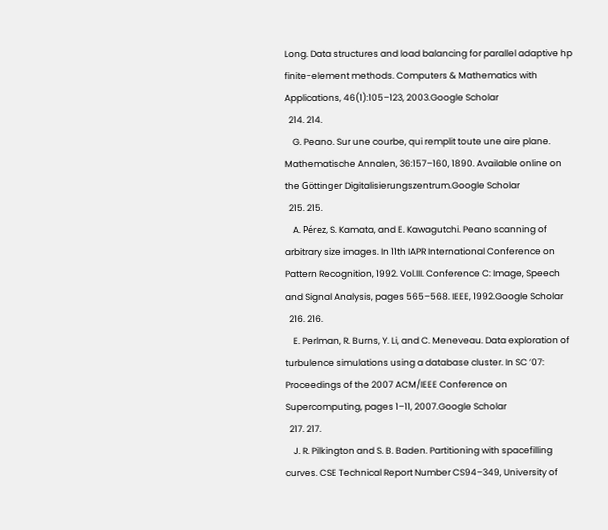Long. Data structures and load balancing for parallel adaptive hp finite-element methods. Computers & Mathematics with Applications, 46(1):105–123, 2003.Google Scholar
  214. 214.
    G. Peano. Sur une courbe, qui remplit toute une aire plane. Mathematische Annalen, 36:157–160, 1890. Available online on the Göttinger Digitalisierungszentrum.Google Scholar
  215. 215.
    A. Pérez, S. Kamata, and E. Kawagutchi. Peano scanning of arbitrary size images. In 11th IAPR International Conference on Pattern Recognition, 1992. Vol.III. Conference C: Image, Speech and Signal Analysis, pages 565–568. IEEE, 1992.Google Scholar
  216. 216.
    E. Perlman, R. Burns, Y. Li, and C. Meneveau. Data exploration of turbulence simulations using a database cluster. In SC ’07: Proceedings of the 2007 ACM/IEEE Conference on Supercomputing, pages 1–11, 2007.Google Scholar
  217. 217.
    J. R. Pilkington and S. B. Baden. Partitioning with spacefilling curves. CSE Technical Report Number CS94–349, University of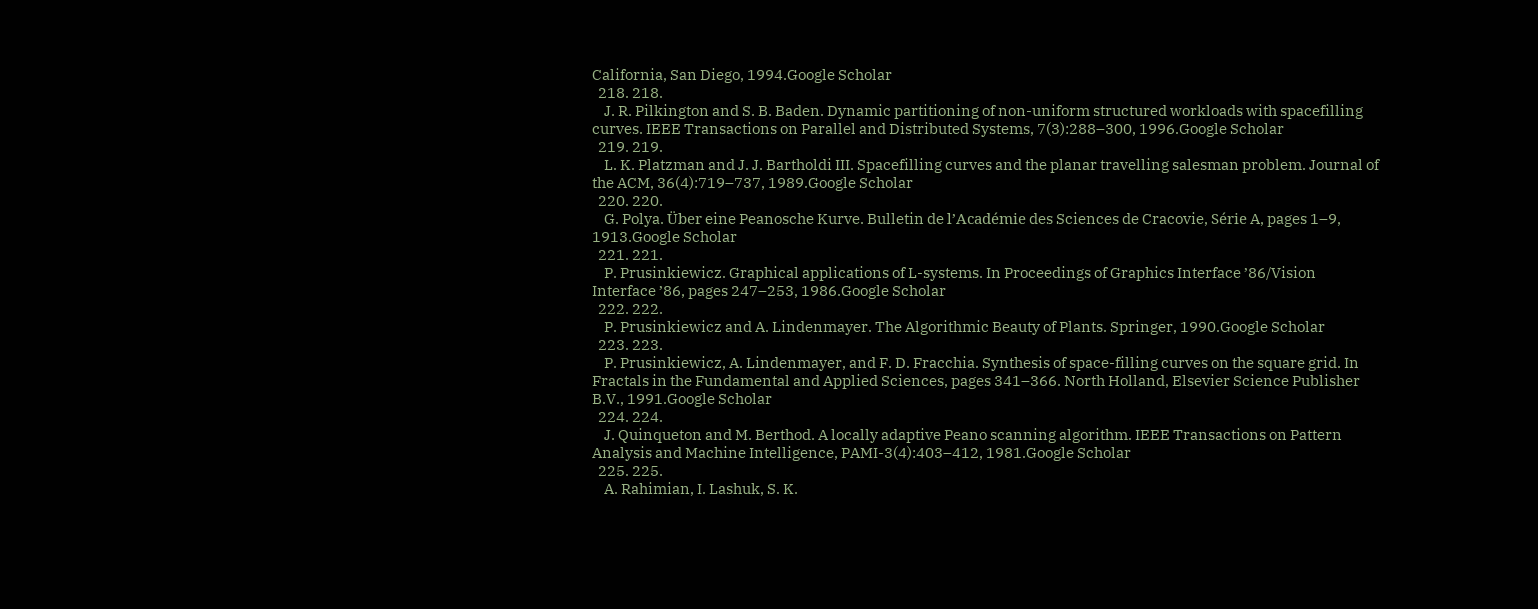California, San Diego, 1994.Google Scholar
  218. 218.
    J. R. Pilkington and S. B. Baden. Dynamic partitioning of non-uniform structured workloads with spacefilling curves. IEEE Transactions on Parallel and Distributed Systems, 7(3):288–300, 1996.Google Scholar
  219. 219.
    L. K. Platzman and J. J. Bartholdi III. Spacefilling curves and the planar travelling salesman problem. Journal of the ACM, 36(4):719–737, 1989.Google Scholar
  220. 220.
    G. Polya. Über eine Peanosche Kurve. Bulletin de l’Académie des Sciences de Cracovie, Série A, pages 1–9, 1913.Google Scholar
  221. 221.
    P. Prusinkiewicz. Graphical applications of L-systems. In Proceedings of Graphics Interface ’86/Vision Interface ’86, pages 247–253, 1986.Google Scholar
  222. 222.
    P. Prusinkiewicz and A. Lindenmayer. The Algorithmic Beauty of Plants. Springer, 1990.Google Scholar
  223. 223.
    P. Prusinkiewicz, A. Lindenmayer, and F. D. Fracchia. Synthesis of space-filling curves on the square grid. In Fractals in the Fundamental and Applied Sciences, pages 341–366. North Holland, Elsevier Science Publisher B.V., 1991.Google Scholar
  224. 224.
    J. Quinqueton and M. Berthod. A locally adaptive Peano scanning algorithm. IEEE Transactions on Pattern Analysis and Machine Intelligence, PAMI-3(4):403–412, 1981.Google Scholar
  225. 225.
    A. Rahimian, I. Lashuk, S. K.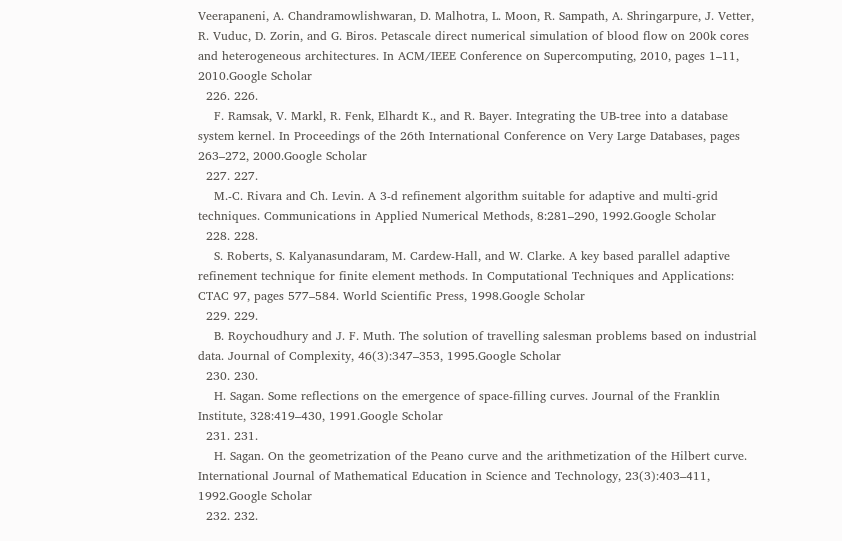Veerapaneni, A. Chandramowlishwaran, D. Malhotra, L. Moon, R. Sampath, A. Shringarpure, J. Vetter, R. Vuduc, D. Zorin, and G. Biros. Petascale direct numerical simulation of blood flow on 200k cores and heterogeneous architectures. In ACM/IEEE Conference on Supercomputing, 2010, pages 1–11, 2010.Google Scholar
  226. 226.
    F. Ramsak, V. Markl, R. Fenk, Elhardt K., and R. Bayer. Integrating the UB-tree into a database system kernel. In Proceedings of the 26th International Conference on Very Large Databases, pages 263–272, 2000.Google Scholar
  227. 227.
    M.-C. Rivara and Ch. Levin. A 3-d refinement algorithm suitable for adaptive and multi-grid techniques. Communications in Applied Numerical Methods, 8:281–290, 1992.Google Scholar
  228. 228.
    S. Roberts, S. Kalyanasundaram, M. Cardew-Hall, and W. Clarke. A key based parallel adaptive refinement technique for finite element methods. In Computational Techniques and Applications: CTAC 97, pages 577–584. World Scientific Press, 1998.Google Scholar
  229. 229.
    B. Roychoudhury and J. F. Muth. The solution of travelling salesman problems based on industrial data. Journal of Complexity, 46(3):347–353, 1995.Google Scholar
  230. 230.
    H. Sagan. Some reflections on the emergence of space-filling curves. Journal of the Franklin Institute, 328:419–430, 1991.Google Scholar
  231. 231.
    H. Sagan. On the geometrization of the Peano curve and the arithmetization of the Hilbert curve. International Journal of Mathematical Education in Science and Technology, 23(3):403–411, 1992.Google Scholar
  232. 232.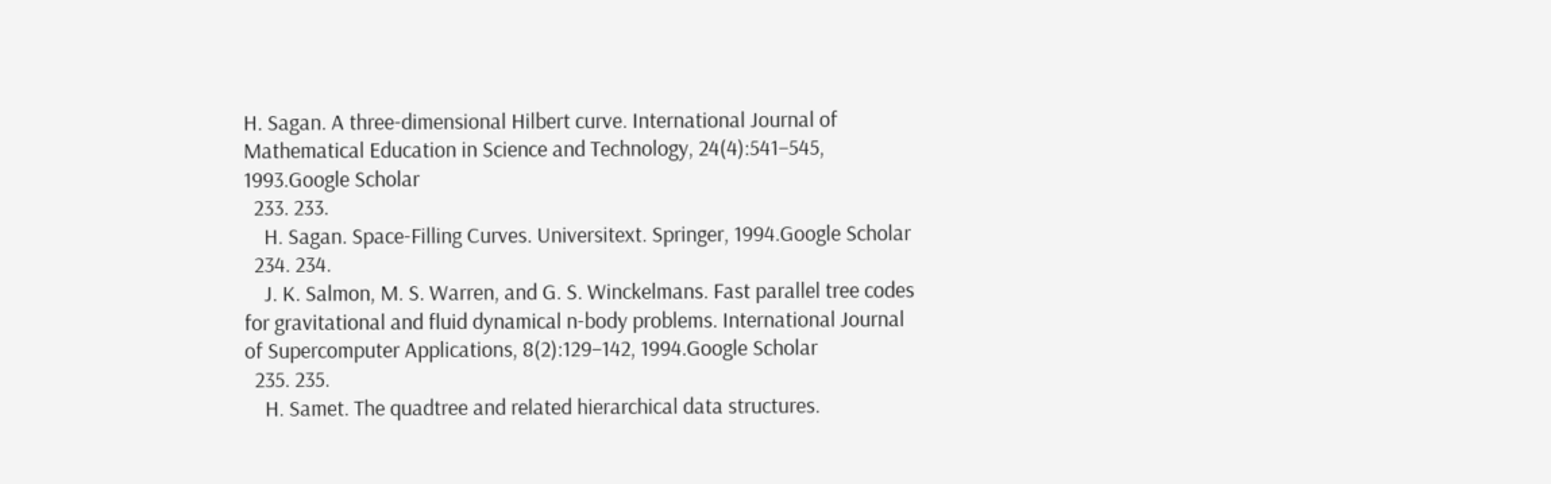H. Sagan. A three-dimensional Hilbert curve. International Journal of Mathematical Education in Science and Technology, 24(4):541–545, 1993.Google Scholar
  233. 233.
    H. Sagan. Space-Filling Curves. Universitext. Springer, 1994.Google Scholar
  234. 234.
    J. K. Salmon, M. S. Warren, and G. S. Winckelmans. Fast parallel tree codes for gravitational and fluid dynamical n-body problems. International Journal of Supercomputer Applications, 8(2):129–142, 1994.Google Scholar
  235. 235.
    H. Samet. The quadtree and related hierarchical data structures.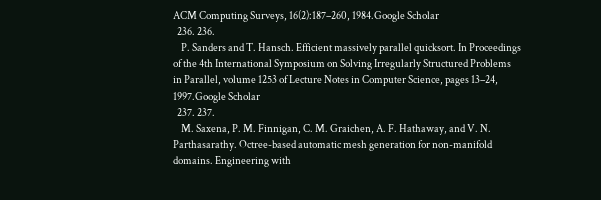ACM Computing Surveys, 16(2):187–260, 1984.Google Scholar
  236. 236.
    P. Sanders and T. Hansch. Efficient massively parallel quicksort. In Proceedings of the 4th International Symposium on Solving Irregularly Structured Problems in Parallel, volume 1253 of Lecture Notes in Computer Science, pages 13–24, 1997.Google Scholar
  237. 237.
    M. Saxena, P. M. Finnigan, C. M. Graichen, A. F. Hathaway, and V. N. Parthasarathy. Octree-based automatic mesh generation for non-manifold domains. Engineering with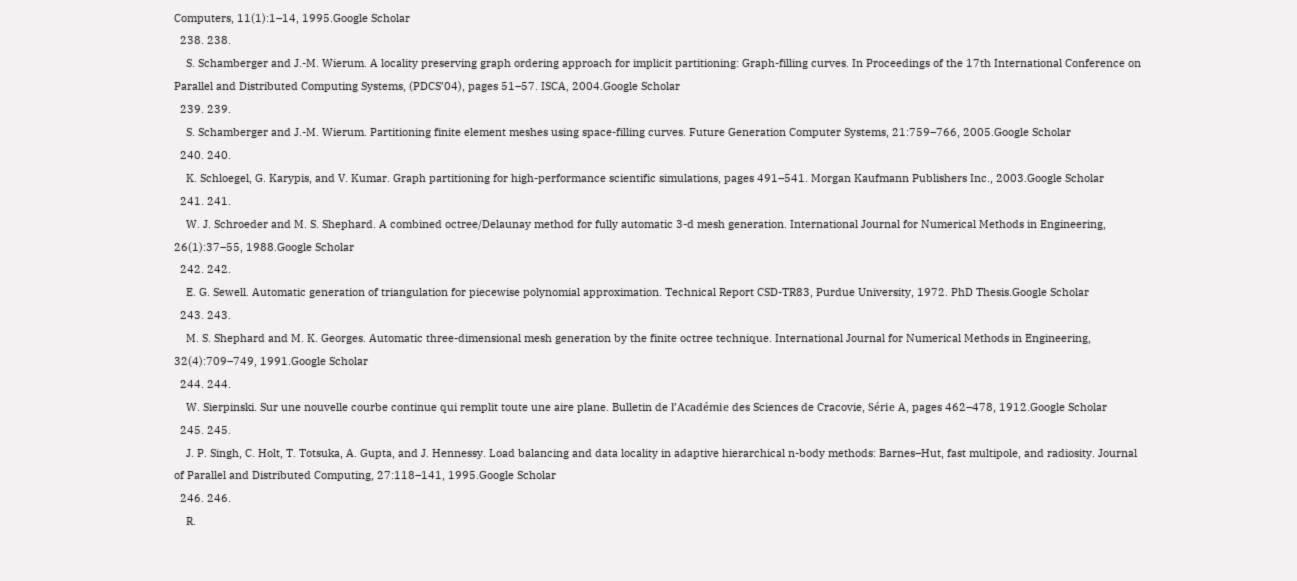Computers, 11(1):1–14, 1995.Google Scholar
  238. 238.
    S. Schamberger and J.-M. Wierum. A locality preserving graph ordering approach for implicit partitioning: Graph-filling curves. In Proceedings of the 17th International Conference on Parallel and Distributed Computing Systems, (PDCS’04), pages 51–57. ISCA, 2004.Google Scholar
  239. 239.
    S. Schamberger and J.-M. Wierum. Partitioning finite element meshes using space-filling curves. Future Generation Computer Systems, 21:759–766, 2005.Google Scholar
  240. 240.
    K. Schloegel, G. Karypis, and V. Kumar. Graph partitioning for high-performance scientific simulations, pages 491–541. Morgan Kaufmann Publishers Inc., 2003.Google Scholar
  241. 241.
    W. J. Schroeder and M. S. Shephard. A combined octree/Delaunay method for fully automatic 3-d mesh generation. International Journal for Numerical Methods in Engineering, 26(1):37–55, 1988.Google Scholar
  242. 242.
    E. G. Sewell. Automatic generation of triangulation for piecewise polynomial approximation. Technical Report CSD-TR83, Purdue University, 1972. PhD Thesis.Google Scholar
  243. 243.
    M. S. Shephard and M. K. Georges. Automatic three-dimensional mesh generation by the finite octree technique. International Journal for Numerical Methods in Engineering, 32(4):709–749, 1991.Google Scholar
  244. 244.
    W. Sierpinski. Sur une nouvelle courbe continue qui remplit toute une aire plane. Bulletin de l’Académie des Sciences de Cracovie, Série A, pages 462–478, 1912.Google Scholar
  245. 245.
    J. P. Singh, C. Holt, T. Totsuka, A. Gupta, and J. Hennessy. Load balancing and data locality in adaptive hierarchical n-body methods: Barnes–Hut, fast multipole, and radiosity. Journal of Parallel and Distributed Computing, 27:118–141, 1995.Google Scholar
  246. 246.
    R.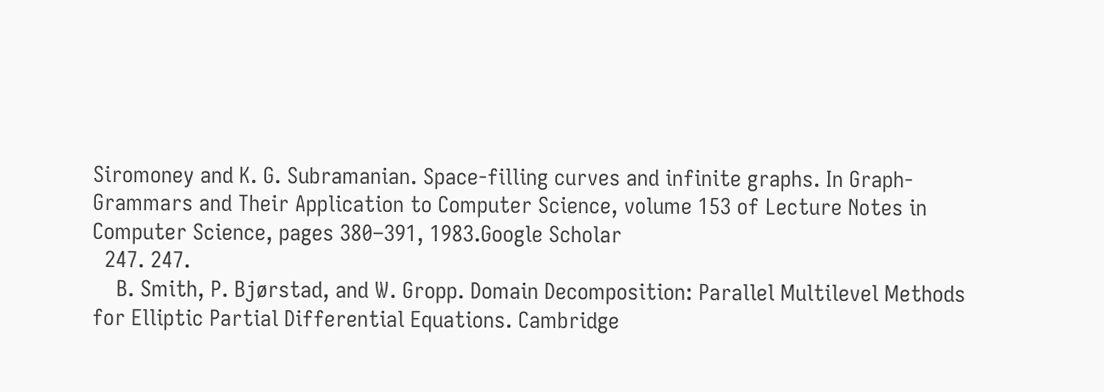Siromoney and K. G. Subramanian. Space-filling curves and infinite graphs. In Graph-Grammars and Their Application to Computer Science, volume 153 of Lecture Notes in Computer Science, pages 380–391, 1983.Google Scholar
  247. 247.
    B. Smith, P. Bjørstad, and W. Gropp. Domain Decomposition: Parallel Multilevel Methods for Elliptic Partial Differential Equations. Cambridge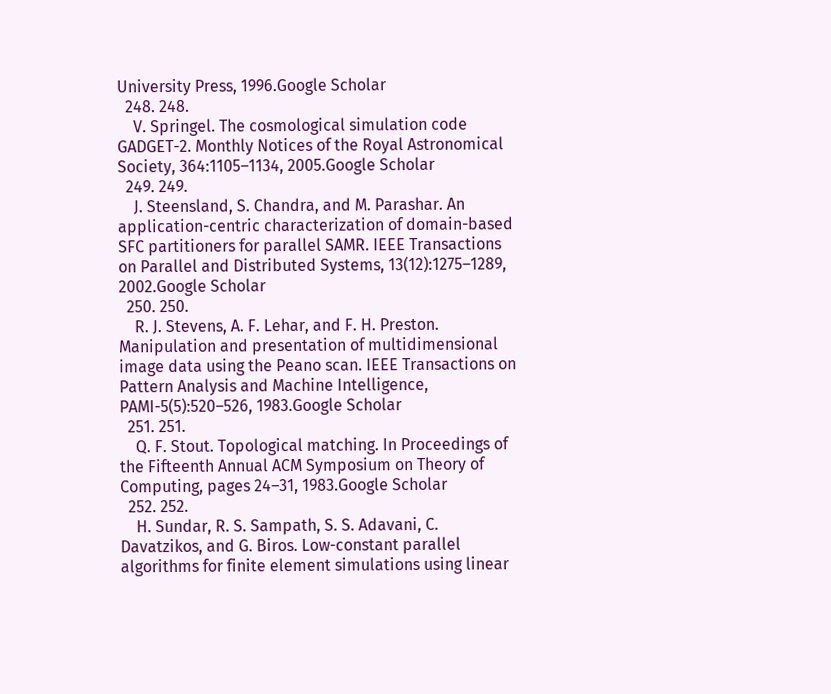University Press, 1996.Google Scholar
  248. 248.
    V. Springel. The cosmological simulation code GADGET-2. Monthly Notices of the Royal Astronomical Society, 364:1105–1134, 2005.Google Scholar
  249. 249.
    J. Steensland, S. Chandra, and M. Parashar. An application-centric characterization of domain-based SFC partitioners for parallel SAMR. IEEE Transactions on Parallel and Distributed Systems, 13(12):1275–1289, 2002.Google Scholar
  250. 250.
    R. J. Stevens, A. F. Lehar, and F. H. Preston. Manipulation and presentation of multidimensional image data using the Peano scan. IEEE Transactions on Pattern Analysis and Machine Intelligence, PAMI-5(5):520–526, 1983.Google Scholar
  251. 251.
    Q. F. Stout. Topological matching. In Proceedings of the Fifteenth Annual ACM Symposium on Theory of Computing, pages 24–31, 1983.Google Scholar
  252. 252.
    H. Sundar, R. S. Sampath, S. S. Adavani, C. Davatzikos, and G. Biros. Low-constant parallel algorithms for finite element simulations using linear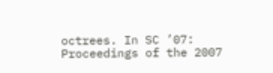octrees. In SC ’07: Proceedings of the 2007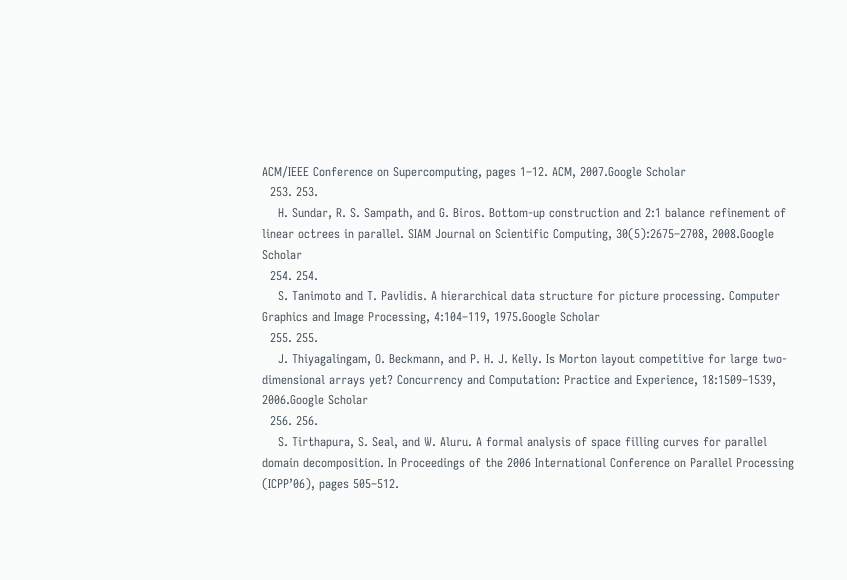ACM/IEEE Conference on Supercomputing, pages 1–12. ACM, 2007.Google Scholar
  253. 253.
    H. Sundar, R. S. Sampath, and G. Biros. Bottom-up construction and 2:1 balance refinement of linear octrees in parallel. SIAM Journal on Scientific Computing, 30(5):2675–2708, 2008.Google Scholar
  254. 254.
    S. Tanimoto and T. Pavlidis. A hierarchical data structure for picture processing. Computer Graphics and Image Processing, 4:104–119, 1975.Google Scholar
  255. 255.
    J. Thiyagalingam, O. Beckmann, and P. H. J. Kelly. Is Morton layout competitive for large two-dimensional arrays yet? Concurrency and Computation: Practice and Experience, 18:1509–1539, 2006.Google Scholar
  256. 256.
    S. Tirthapura, S. Seal, and W. Aluru. A formal analysis of space filling curves for parallel domain decomposition. In Proceedings of the 2006 International Conference on Parallel Processing (ICPP’06), pages 505–512.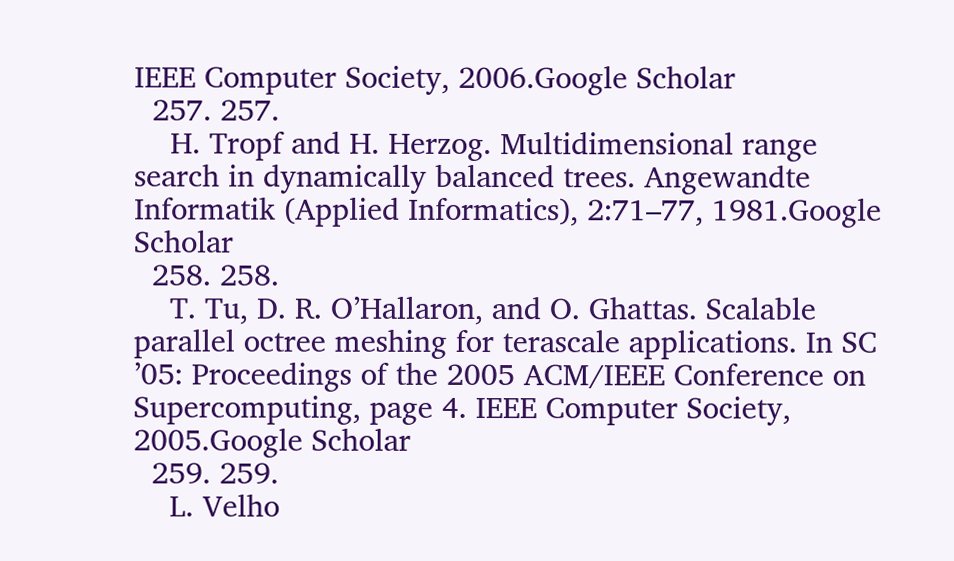IEEE Computer Society, 2006.Google Scholar
  257. 257.
    H. Tropf and H. Herzog. Multidimensional range search in dynamically balanced trees. Angewandte Informatik (Applied Informatics), 2:71–77, 1981.Google Scholar
  258. 258.
    T. Tu, D. R. O’Hallaron, and O. Ghattas. Scalable parallel octree meshing for terascale applications. In SC ’05: Proceedings of the 2005 ACM/IEEE Conference on Supercomputing, page 4. IEEE Computer Society, 2005.Google Scholar
  259. 259.
    L. Velho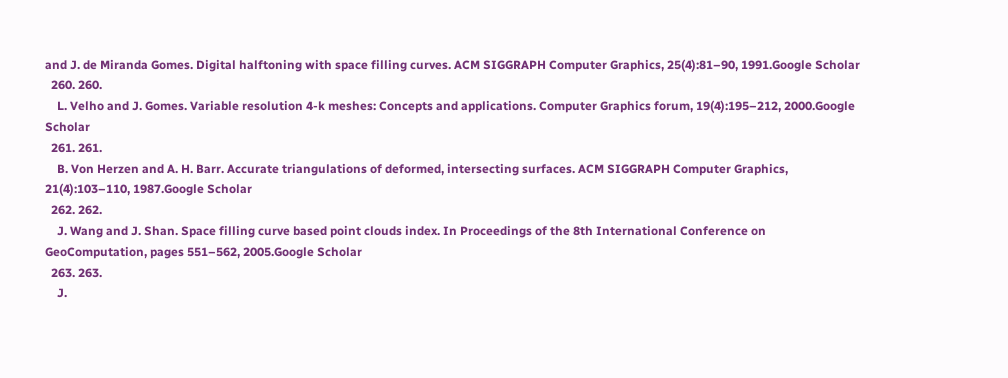and J. de Miranda Gomes. Digital halftoning with space filling curves. ACM SIGGRAPH Computer Graphics, 25(4):81–90, 1991.Google Scholar
  260. 260.
    L. Velho and J. Gomes. Variable resolution 4-k meshes: Concepts and applications. Computer Graphics forum, 19(4):195–212, 2000.Google Scholar
  261. 261.
    B. Von Herzen and A. H. Barr. Accurate triangulations of deformed, intersecting surfaces. ACM SIGGRAPH Computer Graphics, 21(4):103–110, 1987.Google Scholar
  262. 262.
    J. Wang and J. Shan. Space filling curve based point clouds index. In Proceedings of the 8th International Conference on GeoComputation, pages 551–562, 2005.Google Scholar
  263. 263.
    J.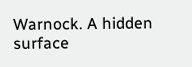Warnock. A hidden surface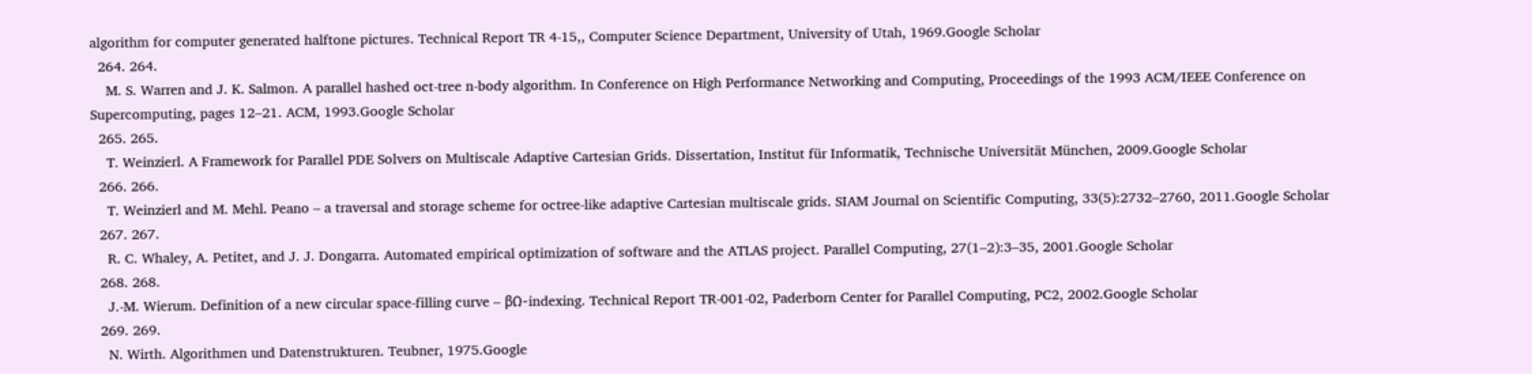algorithm for computer generated halftone pictures. Technical Report TR 4-15,, Computer Science Department, University of Utah, 1969.Google Scholar
  264. 264.
    M. S. Warren and J. K. Salmon. A parallel hashed oct-tree n-body algorithm. In Conference on High Performance Networking and Computing, Proceedings of the 1993 ACM/IEEE Conference on Supercomputing, pages 12–21. ACM, 1993.Google Scholar
  265. 265.
    T. Weinzierl. A Framework for Parallel PDE Solvers on Multiscale Adaptive Cartesian Grids. Dissertation, Institut für Informatik, Technische Universität München, 2009.Google Scholar
  266. 266.
    T. Weinzierl and M. Mehl. Peano – a traversal and storage scheme for octree-like adaptive Cartesian multiscale grids. SIAM Journal on Scientific Computing, 33(5):2732–2760, 2011.Google Scholar
  267. 267.
    R. C. Whaley, A. Petitet, and J. J. Dongarra. Automated empirical optimization of software and the ATLAS project. Parallel Computing, 27(1–2):3–35, 2001.Google Scholar
  268. 268.
    J.-M. Wierum. Definition of a new circular space-filling curve – βΩ-indexing. Technical Report TR-001-02, Paderborn Center for Parallel Computing, PC2, 2002.Google Scholar
  269. 269.
    N. Wirth. Algorithmen und Datenstrukturen. Teubner, 1975.Google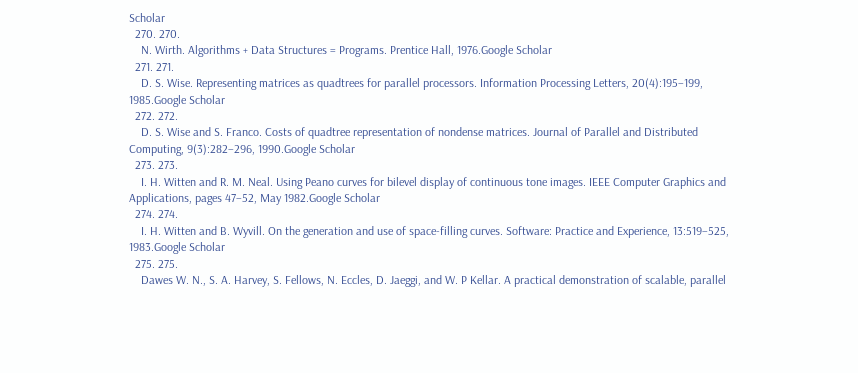Scholar
  270. 270.
    N. Wirth. Algorithms + Data Structures = Programs. Prentice Hall, 1976.Google Scholar
  271. 271.
    D. S. Wise. Representing matrices as quadtrees for parallel processors. Information Processing Letters, 20(4):195–199, 1985.Google Scholar
  272. 272.
    D. S. Wise and S. Franco. Costs of quadtree representation of nondense matrices. Journal of Parallel and Distributed Computing, 9(3):282–296, 1990.Google Scholar
  273. 273.
    I. H. Witten and R. M. Neal. Using Peano curves for bilevel display of continuous tone images. IEEE Computer Graphics and Applications, pages 47–52, May 1982.Google Scholar
  274. 274.
    I. H. Witten and B. Wyvill. On the generation and use of space-filling curves. Software: Practice and Experience, 13:519–525, 1983.Google Scholar
  275. 275.
    Dawes W. N., S. A. Harvey, S. Fellows, N. Eccles, D. Jaeggi, and W. P Kellar. A practical demonstration of scalable, parallel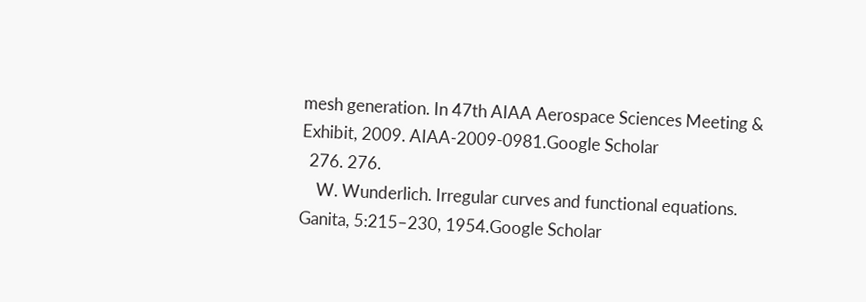mesh generation. In 47th AIAA Aerospace Sciences Meeting & Exhibit, 2009. AIAA-2009-0981.Google Scholar
  276. 276.
    W. Wunderlich. Irregular curves and functional equations. Ganita, 5:215–230, 1954.Google Scholar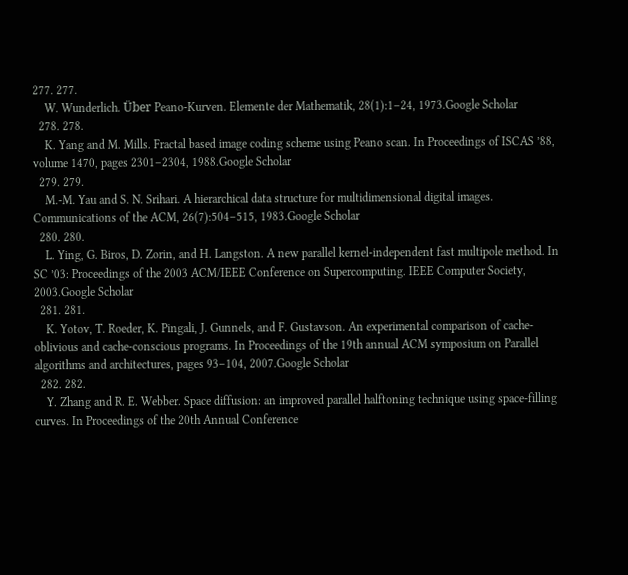277. 277.
    W. Wunderlich. Über Peano-Kurven. Elemente der Mathematik, 28(1):1–24, 1973.Google Scholar
  278. 278.
    K. Yang and M. Mills. Fractal based image coding scheme using Peano scan. In Proceedings of ISCAS ’88, volume 1470, pages 2301–2304, 1988.Google Scholar
  279. 279.
    M.-M. Yau and S. N. Srihari. A hierarchical data structure for multidimensional digital images. Communications of the ACM, 26(7):504–515, 1983.Google Scholar
  280. 280.
    L. Ying, G. Biros, D. Zorin, and H. Langston. A new parallel kernel-independent fast multipole method. In SC ’03: Proceedings of the 2003 ACM/IEEE Conference on Supercomputing. IEEE Computer Society, 2003.Google Scholar
  281. 281.
    K. Yotov, T. Roeder, K. Pingali, J. Gunnels, and F. Gustavson. An experimental comparison of cache-oblivious and cache-conscious programs. In Proceedings of the 19th annual ACM symposium on Parallel algorithms and architectures, pages 93–104, 2007.Google Scholar
  282. 282.
    Y. Zhang and R. E. Webber. Space diffusion: an improved parallel halftoning technique using space-filling curves. In Proceedings of the 20th Annual Conference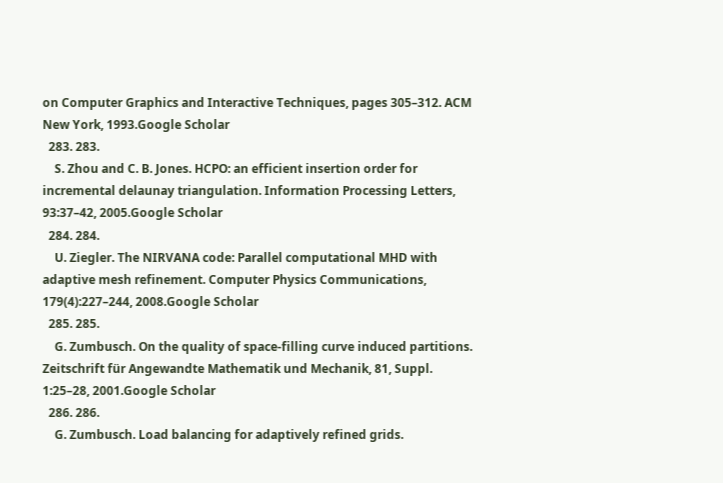on Computer Graphics and Interactive Techniques, pages 305–312. ACM New York, 1993.Google Scholar
  283. 283.
    S. Zhou and C. B. Jones. HCPO: an efficient insertion order for incremental delaunay triangulation. Information Processing Letters, 93:37–42, 2005.Google Scholar
  284. 284.
    U. Ziegler. The NIRVANA code: Parallel computational MHD with adaptive mesh refinement. Computer Physics Communications, 179(4):227–244, 2008.Google Scholar
  285. 285.
    G. Zumbusch. On the quality of space-filling curve induced partitions. Zeitschrift für Angewandte Mathematik und Mechanik, 81, Suppl. 1:25–28, 2001.Google Scholar
  286. 286.
    G. Zumbusch. Load balancing for adaptively refined grids.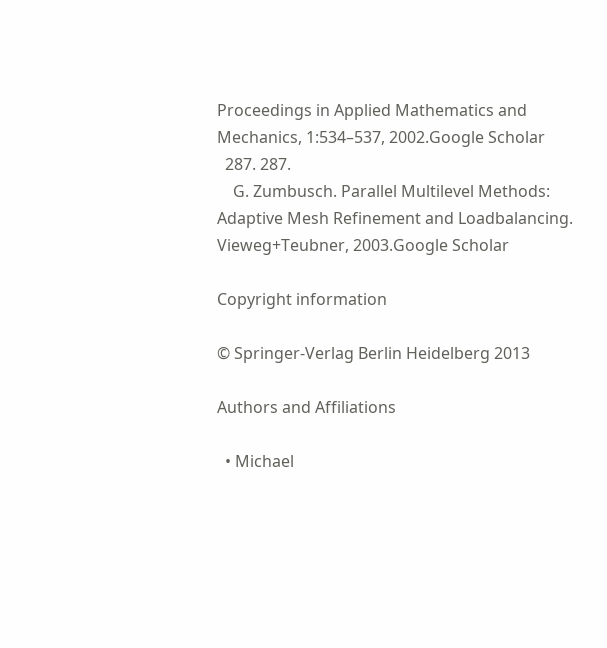Proceedings in Applied Mathematics and Mechanics, 1:534–537, 2002.Google Scholar
  287. 287.
    G. Zumbusch. Parallel Multilevel Methods: Adaptive Mesh Refinement and Loadbalancing. Vieweg+Teubner, 2003.Google Scholar

Copyright information

© Springer-Verlag Berlin Heidelberg 2013

Authors and Affiliations

  • Michael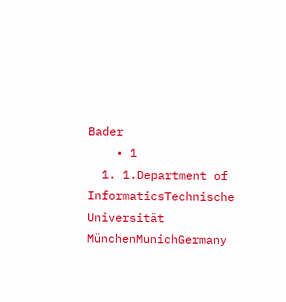Bader
    • 1
  1. 1.Department of InformaticsTechnische Universität MünchenMunichGermany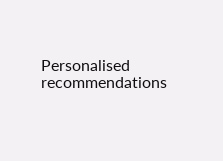Personalised recommendations